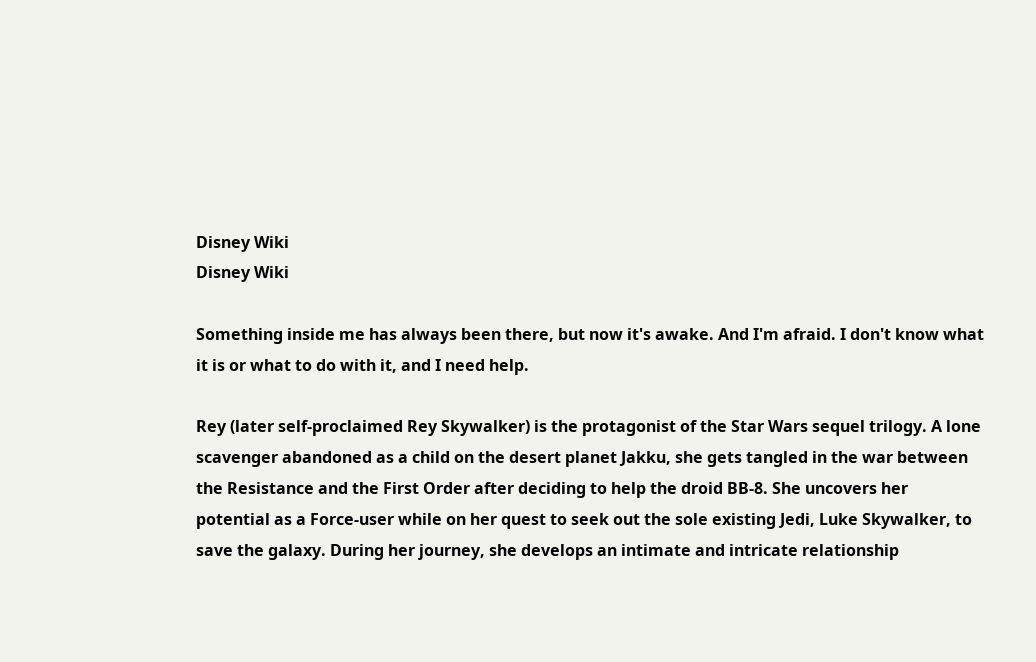Disney Wiki
Disney Wiki

Something inside me has always been there, but now it's awake. And I'm afraid. I don't know what it is or what to do with it, and I need help.

Rey (later self-proclaimed Rey Skywalker) is the protagonist of the Star Wars sequel trilogy. A lone scavenger abandoned as a child on the desert planet Jakku, she gets tangled in the war between the Resistance and the First Order after deciding to help the droid BB-8. She uncovers her potential as a Force-user while on her quest to seek out the sole existing Jedi, Luke Skywalker, to save the galaxy. During her journey, she develops an intimate and intricate relationship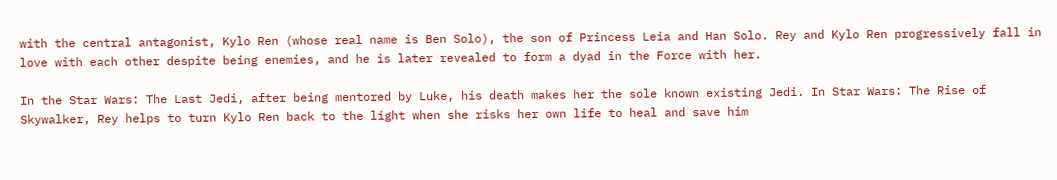with the central antagonist, Kylo Ren (whose real name is Ben Solo), the son of Princess Leia and Han Solo. Rey and Kylo Ren progressively fall in love with each other despite being enemies, and he is later revealed to form a dyad in the Force with her.

In the Star Wars: The Last Jedi, after being mentored by Luke, his death makes her the sole known existing Jedi. In Star Wars: The Rise of Skywalker, Rey helps to turn Kylo Ren back to the light when she risks her own life to heal and save him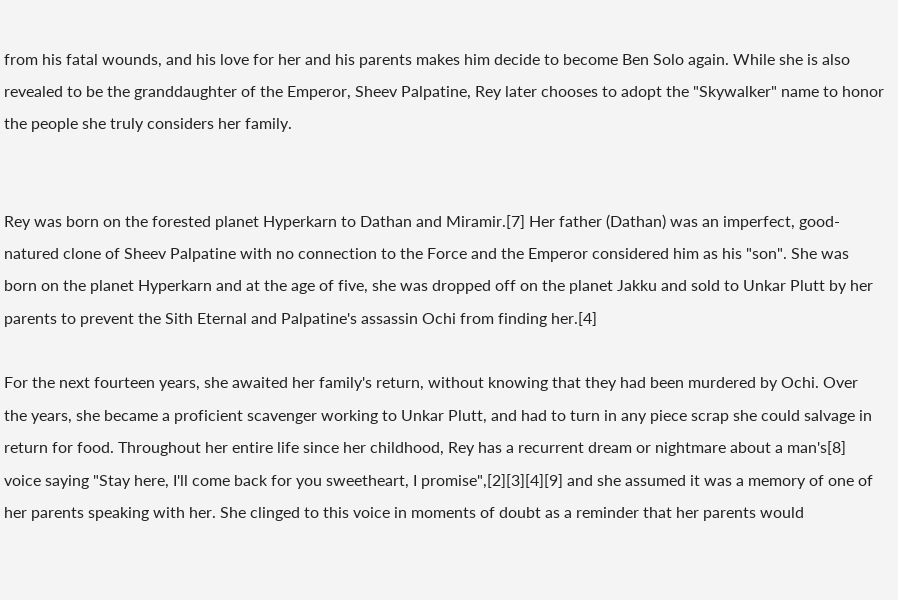from his fatal wounds, and his love for her and his parents makes him decide to become Ben Solo again. While she is also revealed to be the granddaughter of the Emperor, Sheev Palpatine, Rey later chooses to adopt the "Skywalker" name to honor the people she truly considers her family.


Rey was born on the forested planet Hyperkarn to Dathan and Miramir.[7] Her father (Dathan) was an imperfect, good-natured clone of Sheev Palpatine with no connection to the Force and the Emperor considered him as his "son". She was born on the planet Hyperkarn and at the age of five, she was dropped off on the planet Jakku and sold to Unkar Plutt by her parents to prevent the Sith Eternal and Palpatine's assassin Ochi from finding her.[4]

For the next fourteen years, she awaited her family's return, without knowing that they had been murdered by Ochi. Over the years, she became a proficient scavenger working to Unkar Plutt, and had to turn in any piece scrap she could salvage in return for food. Throughout her entire life since her childhood, Rey has a recurrent dream or nightmare about a man's[8] voice saying "Stay here, I'll come back for you sweetheart, I promise",[2][3][4][9] and she assumed it was a memory of one of her parents speaking with her. She clinged to this voice in moments of doubt as a reminder that her parents would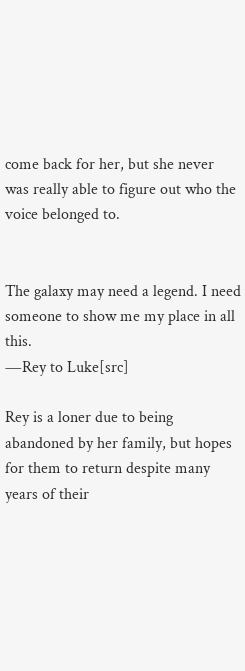come back for her, but she never was really able to figure out who the voice belonged to.


The galaxy may need a legend. I need someone to show me my place in all this.
―Rey to Luke[src]

Rey is a loner due to being abandoned by her family, but hopes for them to return despite many years of their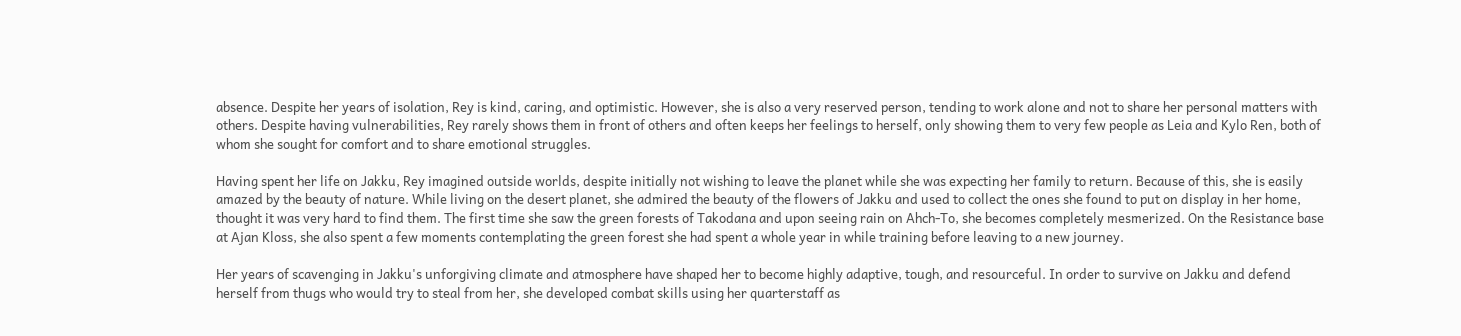absence. Despite her years of isolation, Rey is kind, caring, and optimistic. However, she is also a very reserved person, tending to work alone and not to share her personal matters with others. Despite having vulnerabilities, Rey rarely shows them in front of others and often keeps her feelings to herself, only showing them to very few people as Leia and Kylo Ren, both of whom she sought for comfort and to share emotional struggles.

Having spent her life on Jakku, Rey imagined outside worlds, despite initially not wishing to leave the planet while she was expecting her family to return. Because of this, she is easily amazed by the beauty of nature. While living on the desert planet, she admired the beauty of the flowers of Jakku and used to collect the ones she found to put on display in her home, thought it was very hard to find them. The first time she saw the green forests of Takodana and upon seeing rain on Ahch-To, she becomes completely mesmerized. On the Resistance base at Ajan Kloss, she also spent a few moments contemplating the green forest she had spent a whole year in while training before leaving to a new journey.

Her years of scavenging in Jakku's unforgiving climate and atmosphere have shaped her to become highly adaptive, tough, and resourceful. In order to survive on Jakku and defend herself from thugs who would try to steal from her, she developed combat skills using her quarterstaff as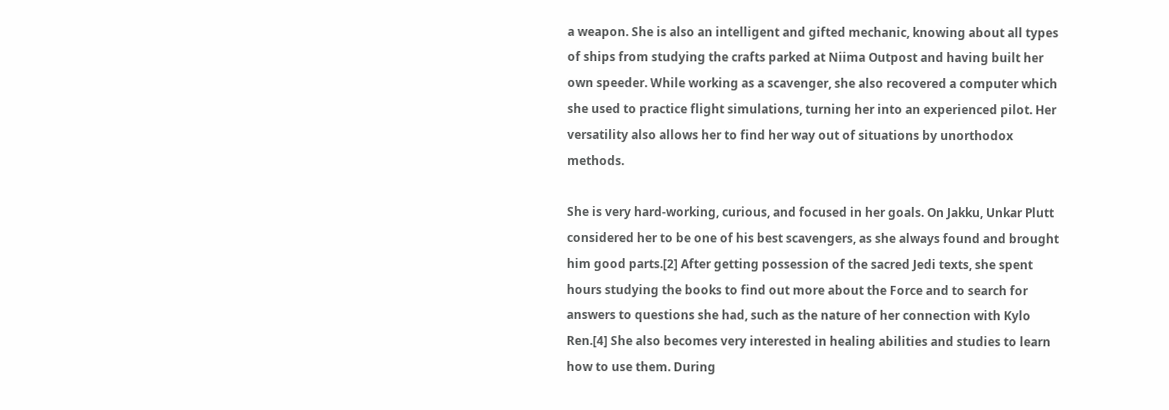a weapon. She is also an intelligent and gifted mechanic, knowing about all types of ships from studying the crafts parked at Niima Outpost and having built her own speeder. While working as a scavenger, she also recovered a computer which she used to practice flight simulations, turning her into an experienced pilot. Her versatility also allows her to find her way out of situations by unorthodox methods.

She is very hard-working, curious, and focused in her goals. On Jakku, Unkar Plutt considered her to be one of his best scavengers, as she always found and brought him good parts.[2] After getting possession of the sacred Jedi texts, she spent hours studying the books to find out more about the Force and to search for answers to questions she had, such as the nature of her connection with Kylo Ren.[4] She also becomes very interested in healing abilities and studies to learn how to use them. During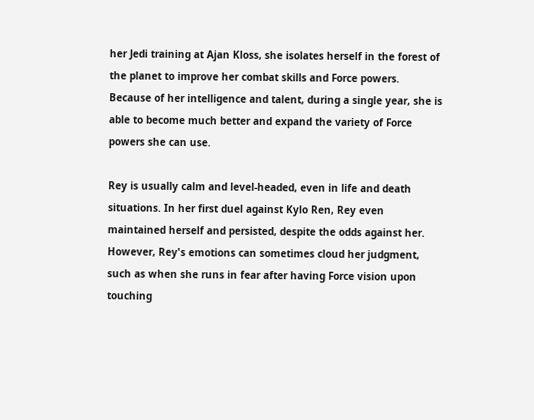her Jedi training at Ajan Kloss, she isolates herself in the forest of the planet to improve her combat skills and Force powers. Because of her intelligence and talent, during a single year, she is able to become much better and expand the variety of Force powers she can use.

Rey is usually calm and level-headed, even in life and death situations. In her first duel against Kylo Ren, Rey even maintained herself and persisted, despite the odds against her. However, Rey's emotions can sometimes cloud her judgment, such as when she runs in fear after having Force vision upon touching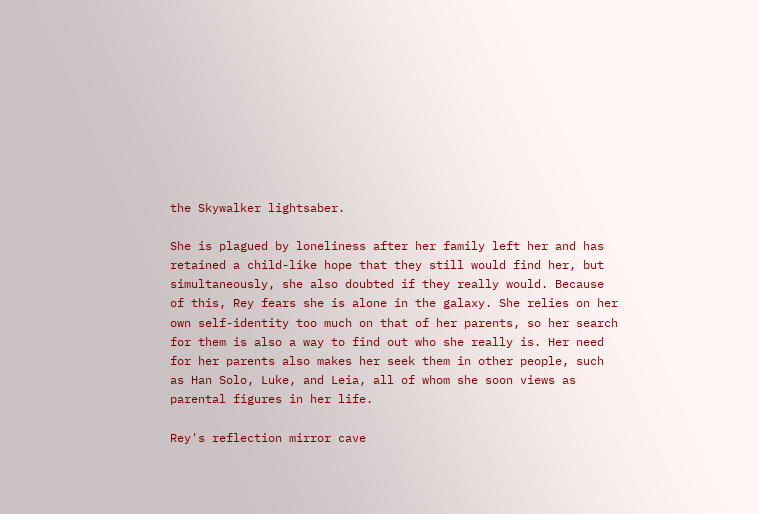the Skywalker lightsaber.

She is plagued by loneliness after her family left her and has retained a child-like hope that they still would find her, but simultaneously, she also doubted if they really would. Because of this, Rey fears she is alone in the galaxy. She relies on her own self-identity too much on that of her parents, so her search for them is also a way to find out who she really is. Her need for her parents also makes her seek them in other people, such as Han Solo, Luke, and Leia, all of whom she soon views as parental figures in her life.

Rey's reflection mirror cave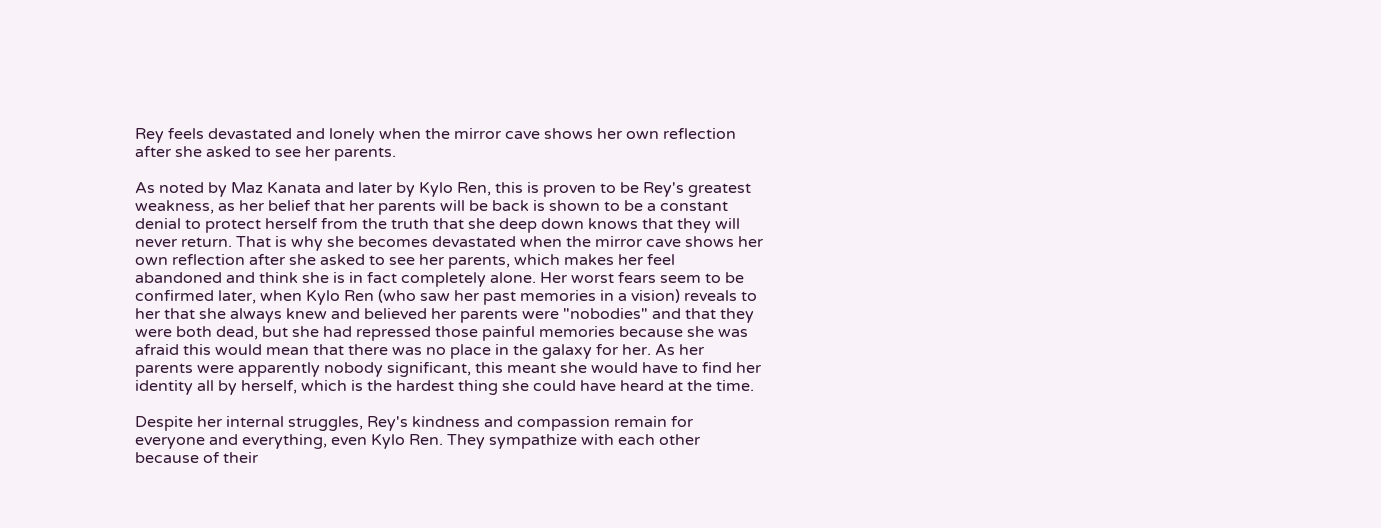Rey feels devastated and lonely when the mirror cave shows her own reflection after she asked to see her parents.

As noted by Maz Kanata and later by Kylo Ren, this is proven to be Rey's greatest weakness, as her belief that her parents will be back is shown to be a constant denial to protect herself from the truth that she deep down knows that they will never return. That is why she becomes devastated when the mirror cave shows her own reflection after she asked to see her parents, which makes her feel abandoned and think she is in fact completely alone. Her worst fears seem to be confirmed later, when Kylo Ren (who saw her past memories in a vision) reveals to her that she always knew and believed her parents were "nobodies" and that they were both dead, but she had repressed those painful memories because she was afraid this would mean that there was no place in the galaxy for her. As her parents were apparently nobody significant, this meant she would have to find her identity all by herself, which is the hardest thing she could have heard at the time.

Despite her internal struggles, Rey's kindness and compassion remain for everyone and everything, even Kylo Ren. They sympathize with each other because of their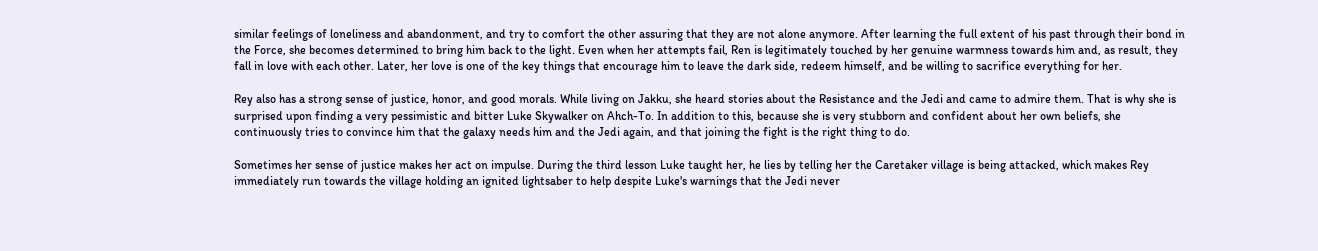similar feelings of loneliness and abandonment, and try to comfort the other assuring that they are not alone anymore. After learning the full extent of his past through their bond in the Force, she becomes determined to bring him back to the light. Even when her attempts fail, Ren is legitimately touched by her genuine warmness towards him and, as result, they fall in love with each other. Later, her love is one of the key things that encourage him to leave the dark side, redeem himself, and be willing to sacrifice everything for her.

Rey also has a strong sense of justice, honor, and good morals. While living on Jakku, she heard stories about the Resistance and the Jedi and came to admire them. That is why she is surprised upon finding a very pessimistic and bitter Luke Skywalker on Ahch-To. In addition to this, because she is very stubborn and confident about her own beliefs, she continuously tries to convince him that the galaxy needs him and the Jedi again, and that joining the fight is the right thing to do.

Sometimes her sense of justice makes her act on impulse. During the third lesson Luke taught her, he lies by telling her the Caretaker village is being attacked, which makes Rey immediately run towards the village holding an ignited lightsaber to help despite Luke's warnings that the Jedi never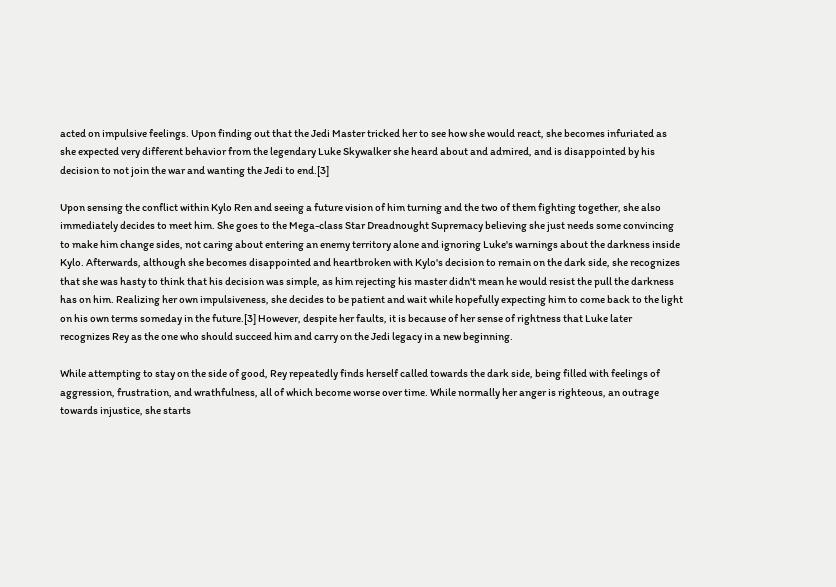acted on impulsive feelings. Upon finding out that the Jedi Master tricked her to see how she would react, she becomes infuriated as she expected very different behavior from the legendary Luke Skywalker she heard about and admired, and is disappointed by his decision to not join the war and wanting the Jedi to end.[3]

Upon sensing the conflict within Kylo Ren and seeing a future vision of him turning and the two of them fighting together, she also immediately decides to meet him. She goes to the Mega-class Star Dreadnought Supremacy believing she just needs some convincing to make him change sides, not caring about entering an enemy territory alone and ignoring Luke's warnings about the darkness inside Kylo. Afterwards, although she becomes disappointed and heartbroken with Kylo's decision to remain on the dark side, she recognizes that she was hasty to think that his decision was simple, as him rejecting his master didn't mean he would resist the pull the darkness has on him. Realizing her own impulsiveness, she decides to be patient and wait while hopefully expecting him to come back to the light on his own terms someday in the future.[3] However, despite her faults, it is because of her sense of rightness that Luke later recognizes Rey as the one who should succeed him and carry on the Jedi legacy in a new beginning.

While attempting to stay on the side of good, Rey repeatedly finds herself called towards the dark side, being filled with feelings of aggression, frustration, and wrathfulness, all of which become worse over time. While normally her anger is righteous, an outrage towards injustice, she starts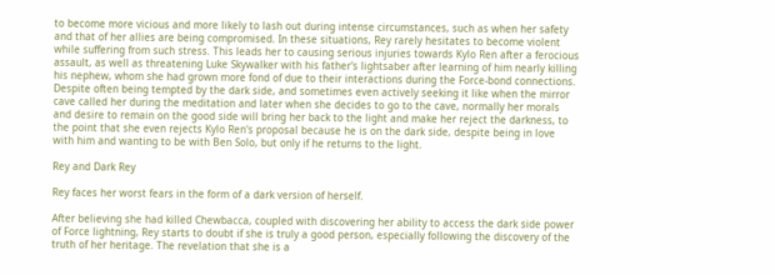to become more vicious and more likely to lash out during intense circumstances, such as when her safety and that of her allies are being compromised. In these situations, Rey rarely hesitates to become violent while suffering from such stress. This leads her to causing serious injuries towards Kylo Ren after a ferocious assault, as well as threatening Luke Skywalker with his father's lightsaber after learning of him nearly killing his nephew, whom she had grown more fond of due to their interactions during the Force-bond connections. Despite often being tempted by the dark side, and sometimes even actively seeking it like when the mirror cave called her during the meditation and later when she decides to go to the cave, normally her morals and desire to remain on the good side will bring her back to the light and make her reject the darkness, to the point that she even rejects Kylo Ren's proposal because he is on the dark side, despite being in love with him and wanting to be with Ben Solo, but only if he returns to the light.

Rey and Dark Rey

Rey faces her worst fears in the form of a dark version of herself.

After believing she had killed Chewbacca, coupled with discovering her ability to access the dark side power of Force lightning, Rey starts to doubt if she is truly a good person, especially following the discovery of the truth of her heritage. The revelation that she is a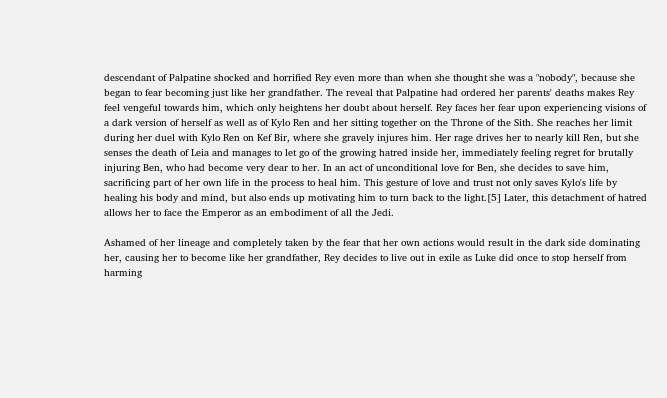descendant of Palpatine shocked and horrified Rey even more than when she thought she was a "nobody", because she began to fear becoming just like her grandfather. The reveal that Palpatine had ordered her parents' deaths makes Rey feel vengeful towards him, which only heightens her doubt about herself. Rey faces her fear upon experiencing visions of a dark version of herself as well as of Kylo Ren and her sitting together on the Throne of the Sith. She reaches her limit during her duel with Kylo Ren on Kef Bir, where she gravely injures him. Her rage drives her to nearly kill Ren, but she senses the death of Leia and manages to let go of the growing hatred inside her, immediately feeling regret for brutally injuring Ben, who had become very dear to her. In an act of unconditional love for Ben, she decides to save him, sacrificing part of her own life in the process to heal him. This gesture of love and trust not only saves Kylo's life by healing his body and mind, but also ends up motivating him to turn back to the light.[5] Later, this detachment of hatred allows her to face the Emperor as an embodiment of all the Jedi.

Ashamed of her lineage and completely taken by the fear that her own actions would result in the dark side dominating her, causing her to become like her grandfather, Rey decides to live out in exile as Luke did once to stop herself from harming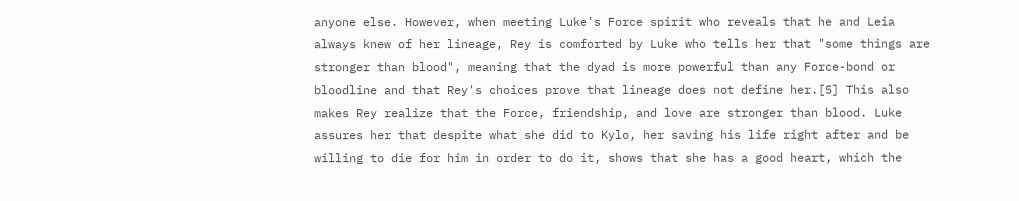anyone else. However, when meeting Luke's Force spirit who reveals that he and Leia always knew of her lineage, Rey is comforted by Luke who tells her that "some things are stronger than blood", meaning that the dyad is more powerful than any Force-bond or bloodline and that Rey's choices prove that lineage does not define her.[5] This also makes Rey realize that the Force, friendship, and love are stronger than blood. Luke assures her that despite what she did to Kylo, her saving his life right after and be willing to die for him in order to do it, shows that she has a good heart, which the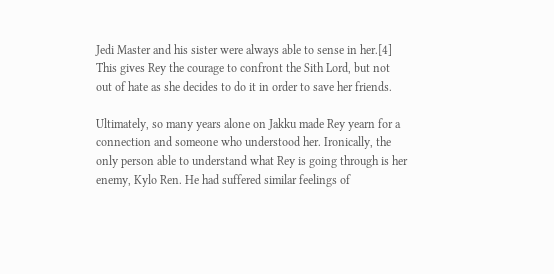Jedi Master and his sister were always able to sense in her.[4] This gives Rey the courage to confront the Sith Lord, but not out of hate as she decides to do it in order to save her friends.

Ultimately, so many years alone on Jakku made Rey yearn for a connection and someone who understood her. Ironically, the only person able to understand what Rey is going through is her enemy, Kylo Ren. He had suffered similar feelings of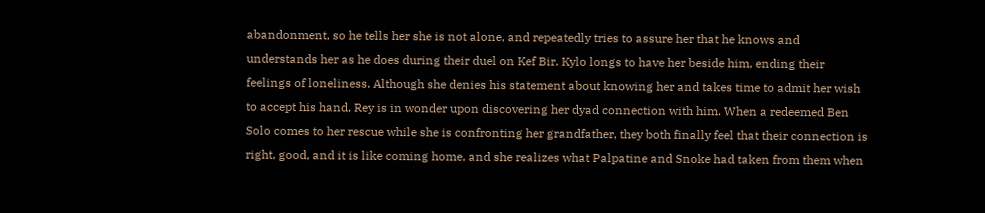abandonment, so he tells her she is not alone, and repeatedly tries to assure her that he knows and understands her as he does during their duel on Kef Bir. Kylo longs to have her beside him, ending their feelings of loneliness. Although she denies his statement about knowing her and takes time to admit her wish to accept his hand, Rey is in wonder upon discovering her dyad connection with him. When a redeemed Ben Solo comes to her rescue while she is confronting her grandfather, they both finally feel that their connection is right, good, and it is like coming home, and she realizes what Palpatine and Snoke had taken from them when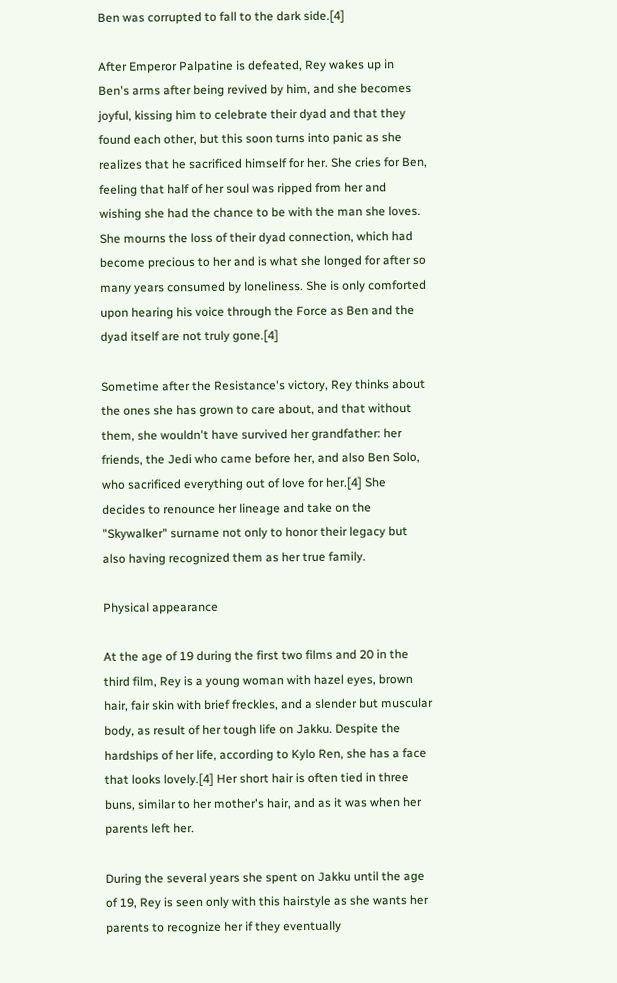Ben was corrupted to fall to the dark side.[4]

After Emperor Palpatine is defeated, Rey wakes up in Ben's arms after being revived by him, and she becomes joyful, kissing him to celebrate their dyad and that they found each other, but this soon turns into panic as she realizes that he sacrificed himself for her. She cries for Ben, feeling that half of her soul was ripped from her and wishing she had the chance to be with the man she loves. She mourns the loss of their dyad connection, which had become precious to her and is what she longed for after so many years consumed by loneliness. She is only comforted upon hearing his voice through the Force as Ben and the dyad itself are not truly gone.[4]

Sometime after the Resistance's victory, Rey thinks about the ones she has grown to care about, and that without them, she wouldn't have survived her grandfather: her friends, the Jedi who came before her, and also Ben Solo, who sacrificed everything out of love for her.[4] She decides to renounce her lineage and take on the "Skywalker" surname not only to honor their legacy but also having recognized them as her true family.

Physical appearance

At the age of 19 during the first two films and 20 in the third film, Rey is a young woman with hazel eyes, brown hair, fair skin with brief freckles, and a slender but muscular body, as result of her tough life on Jakku. Despite the hardships of her life, according to Kylo Ren, she has a face that looks lovely.[4] Her short hair is often tied in three buns, similar to her mother's hair, and as it was when her parents left her.

During the several years she spent on Jakku until the age of 19, Rey is seen only with this hairstyle as she wants her parents to recognize her if they eventually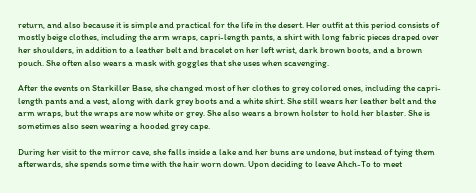return, and also because it is simple and practical for the life in the desert. Her outfit at this period consists of mostly beige clothes, including the arm wraps, capri-length pants, a shirt with long fabric pieces draped over her shoulders, in addition to a leather belt and bracelet on her left wrist, dark brown boots, and a brown pouch. She often also wears a mask with goggles that she uses when scavenging.

After the events on Starkiller Base, she changed most of her clothes to grey colored ones, including the capri-length pants and a vest, along with dark grey boots and a white shirt. She still wears her leather belt and the arm wraps, but the wraps are now white or grey. She also wears a brown holster to hold her blaster. She is sometimes also seen wearing a hooded grey cape.

During her visit to the mirror cave, she falls inside a lake and her buns are undone, but instead of tying them afterwards, she spends some time with the hair worn down. Upon deciding to leave Ahch-To to meet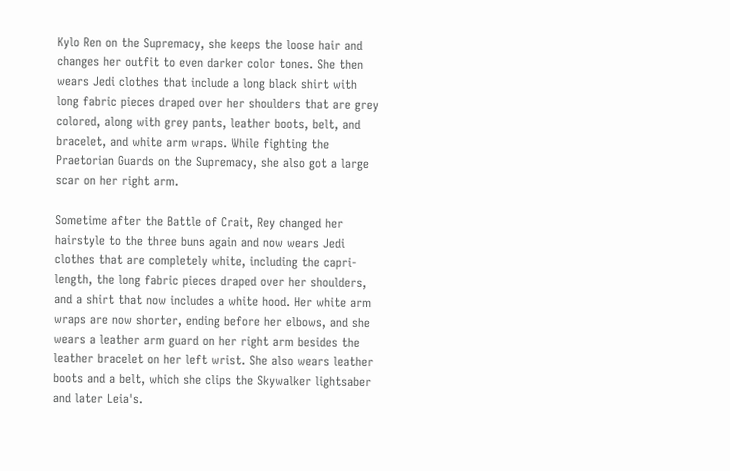Kylo Ren on the Supremacy, she keeps the loose hair and changes her outfit to even darker color tones. She then wears Jedi clothes that include a long black shirt with long fabric pieces draped over her shoulders that are grey colored, along with grey pants, leather boots, belt, and bracelet, and white arm wraps. While fighting the Praetorian Guards on the Supremacy, she also got a large scar on her right arm.

Sometime after the Battle of Crait, Rey changed her hairstyle to the three buns again and now wears Jedi clothes that are completely white, including the capri-length, the long fabric pieces draped over her shoulders, and a shirt that now includes a white hood. Her white arm wraps are now shorter, ending before her elbows, and she wears a leather arm guard on her right arm besides the leather bracelet on her left wrist. She also wears leather boots and a belt, which she clips the Skywalker lightsaber and later Leia's.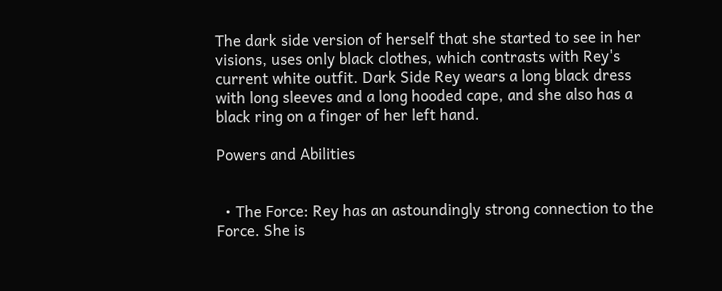The dark side version of herself that she started to see in her visions, uses only black clothes, which contrasts with Rey's current white outfit. Dark Side Rey wears a long black dress with long sleeves and a long hooded cape, and she also has a black ring on a finger of her left hand.

Powers and Abilities


  • The Force: Rey has an astoundingly strong connection to the Force. She is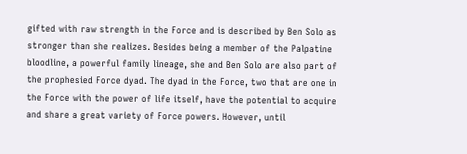gifted with raw strength in the Force and is described by Ben Solo as stronger than she realizes. Besides being a member of the Palpatine bloodline, a powerful family lineage, she and Ben Solo are also part of the prophesied Force dyad. The dyad in the Force, two that are one in the Force with the power of life itself, have the potential to acquire and share a great variety of Force powers. However, until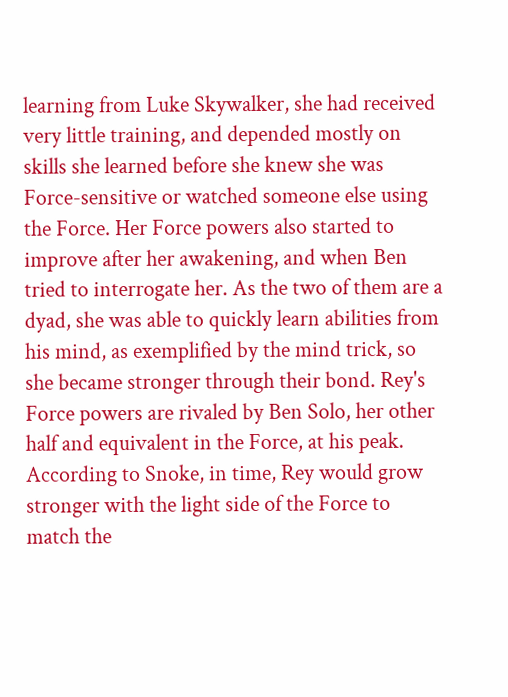learning from Luke Skywalker, she had received very little training, and depended mostly on skills she learned before she knew she was Force-sensitive or watched someone else using the Force. Her Force powers also started to improve after her awakening, and when Ben tried to interrogate her. As the two of them are a dyad, she was able to quickly learn abilities from his mind, as exemplified by the mind trick, so she became stronger through their bond. Rey's Force powers are rivaled by Ben Solo, her other half and equivalent in the Force, at his peak. According to Snoke, in time, Rey would grow stronger with the light side of the Force to match the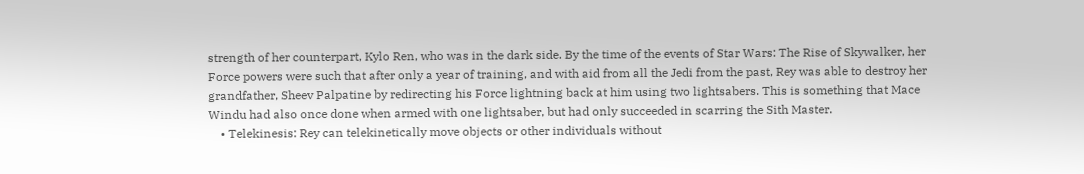strength of her counterpart, Kylo Ren, who was in the dark side. By the time of the events of Star Wars: The Rise of Skywalker, her Force powers were such that after only a year of training, and with aid from all the Jedi from the past, Rey was able to destroy her grandfather, Sheev Palpatine by redirecting his Force lightning back at him using two lightsabers. This is something that Mace Windu had also once done when armed with one lightsaber, but had only succeeded in scarring the Sith Master.
    • Telekinesis: Rey can telekinetically move objects or other individuals without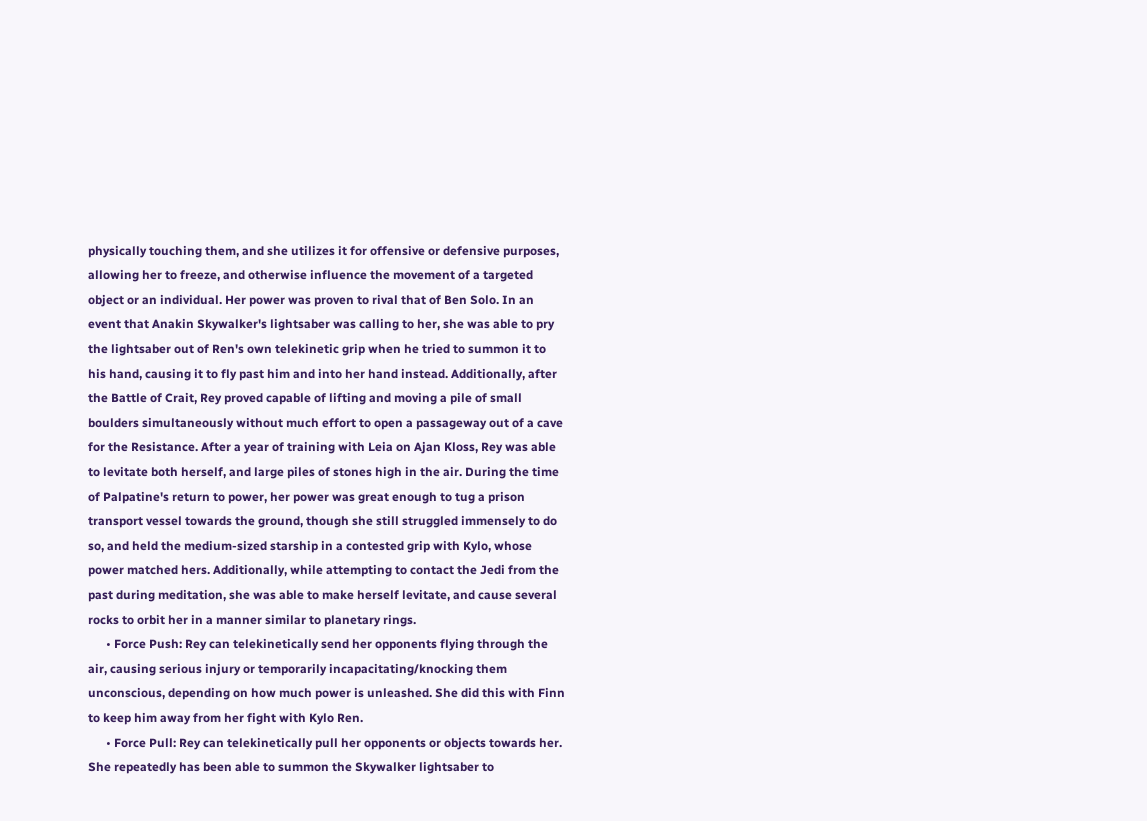physically touching them, and she utilizes it for offensive or defensive purposes, allowing her to freeze, and otherwise influence the movement of a targeted object or an individual. Her power was proven to rival that of Ben Solo. In an event that Anakin Skywalker's lightsaber was calling to her, she was able to pry the lightsaber out of Ren's own telekinetic grip when he tried to summon it to his hand, causing it to fly past him and into her hand instead. Additionally, after the Battle of Crait, Rey proved capable of lifting and moving a pile of small boulders simultaneously without much effort to open a passageway out of a cave for the Resistance. After a year of training with Leia on Ajan Kloss, Rey was able to levitate both herself, and large piles of stones high in the air. During the time of Palpatine's return to power, her power was great enough to tug a prison transport vessel towards the ground, though she still struggled immensely to do so, and held the medium-sized starship in a contested grip with Kylo, whose power matched hers. Additionally, while attempting to contact the Jedi from the past during meditation, she was able to make herself levitate, and cause several rocks to orbit her in a manner similar to planetary rings.
      • Force Push: Rey can telekinetically send her opponents flying through the air, causing serious injury or temporarily incapacitating/knocking them unconscious, depending on how much power is unleashed. She did this with Finn to keep him away from her fight with Kylo Ren.
      • Force Pull: Rey can telekinetically pull her opponents or objects towards her. She repeatedly has been able to summon the Skywalker lightsaber to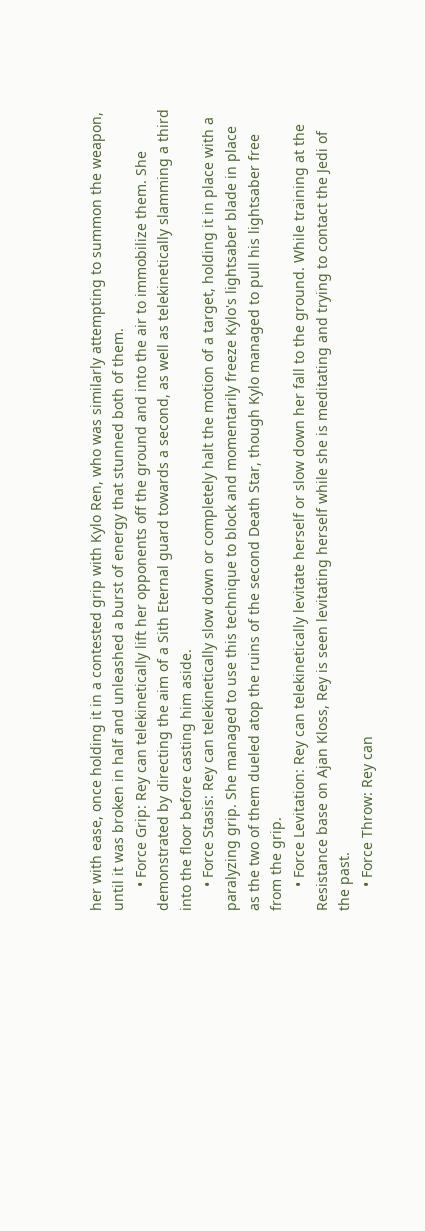her with ease, once holding it in a contested grip with Kylo Ren, who was similarly attempting to summon the weapon, until it was broken in half and unleashed a burst of energy that stunned both of them.
      • Force Grip: Rey can telekinetically lift her opponents off the ground and into the air to immobilize them. She demonstrated by directing the aim of a Sith Eternal guard towards a second, as well as telekinetically slamming a third into the floor before casting him aside.
      • Force Stasis: Rey can telekinetically slow down or completely halt the motion of a target, holding it in place with a paralyzing grip. She managed to use this technique to block and momentarily freeze Kylo's lightsaber blade in place as the two of them dueled atop the ruins of the second Death Star, though Kylo managed to pull his lightsaber free from the grip.
      • Force Levitation: Rey can telekinetically levitate herself or slow down her fall to the ground. While training at the Resistance base on Ajan Kloss, Rey is seen levitating herself while she is meditating and trying to contact the Jedi of the past.
      • Force Throw: Rey can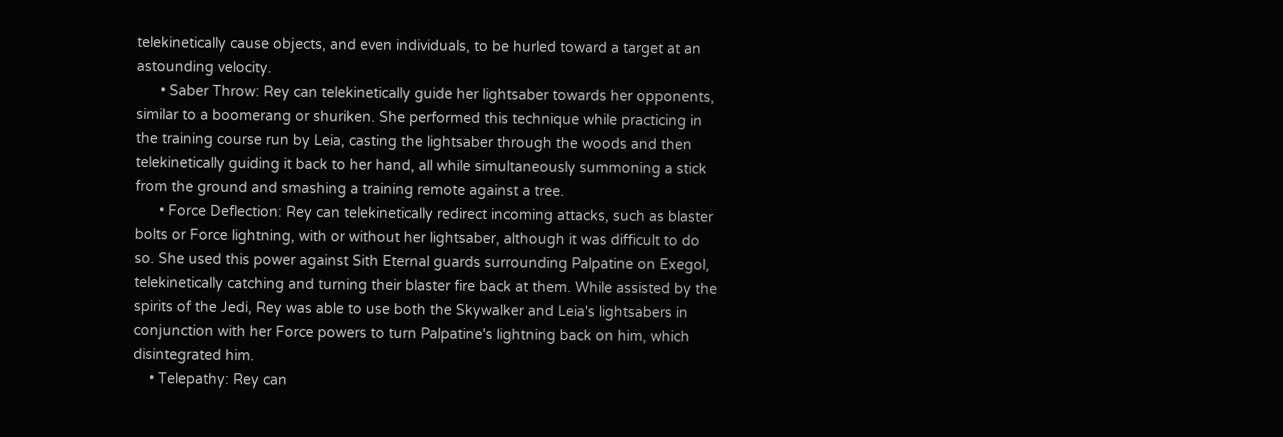telekinetically cause objects, and even individuals, to be hurled toward a target at an astounding velocity.
      • Saber Throw: Rey can telekinetically guide her lightsaber towards her opponents, similar to a boomerang or shuriken. She performed this technique while practicing in the training course run by Leia, casting the lightsaber through the woods and then telekinetically guiding it back to her hand, all while simultaneously summoning a stick from the ground and smashing a training remote against a tree.
      • Force Deflection: Rey can telekinetically redirect incoming attacks, such as blaster bolts or Force lightning, with or without her lightsaber, although it was difficult to do so. She used this power against Sith Eternal guards surrounding Palpatine on Exegol, telekinetically catching and turning their blaster fire back at them. While assisted by the spirits of the Jedi, Rey was able to use both the Skywalker and Leia's lightsabers in conjunction with her Force powers to turn Palpatine's lightning back on him, which disintegrated him.
    • Telepathy: Rey can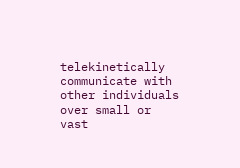telekinetically communicate with other individuals over small or vast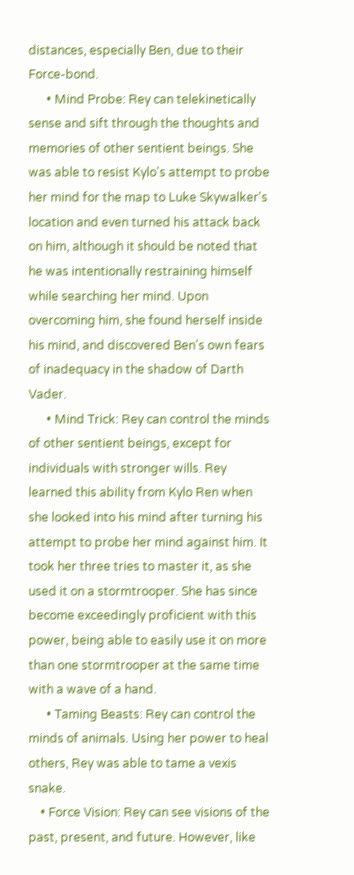distances, especially Ben, due to their Force-bond.
      • Mind Probe: Rey can telekinetically sense and sift through the thoughts and memories of other sentient beings. She was able to resist Kylo's attempt to probe her mind for the map to Luke Skywalker's location and even turned his attack back on him, although it should be noted that he was intentionally restraining himself while searching her mind. Upon overcoming him, she found herself inside his mind, and discovered Ben's own fears of inadequacy in the shadow of Darth Vader.
      • Mind Trick: Rey can control the minds of other sentient beings, except for individuals with stronger wills. Rey learned this ability from Kylo Ren when she looked into his mind after turning his attempt to probe her mind against him. It took her three tries to master it, as she used it on a stormtrooper. She has since become exceedingly proficient with this power, being able to easily use it on more than one stormtrooper at the same time with a wave of a hand.
      • Taming Beasts: Rey can control the minds of animals. Using her power to heal others, Rey was able to tame a vexis snake.
    • Force Vision: Rey can see visions of the past, present, and future. However, like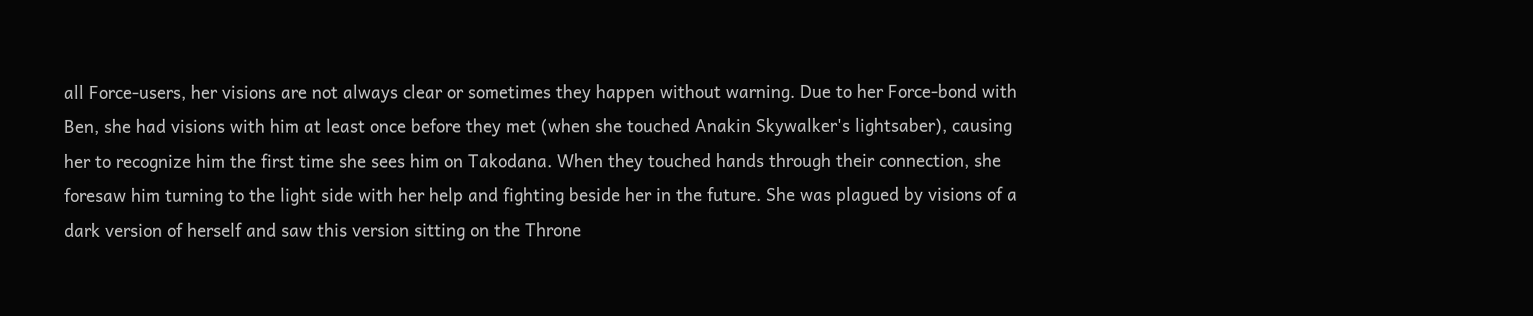all Force-users, her visions are not always clear or sometimes they happen without warning. Due to her Force-bond with Ben, she had visions with him at least once before they met (when she touched Anakin Skywalker's lightsaber), causing her to recognize him the first time she sees him on Takodana. When they touched hands through their connection, she foresaw him turning to the light side with her help and fighting beside her in the future. She was plagued by visions of a dark version of herself and saw this version sitting on the Throne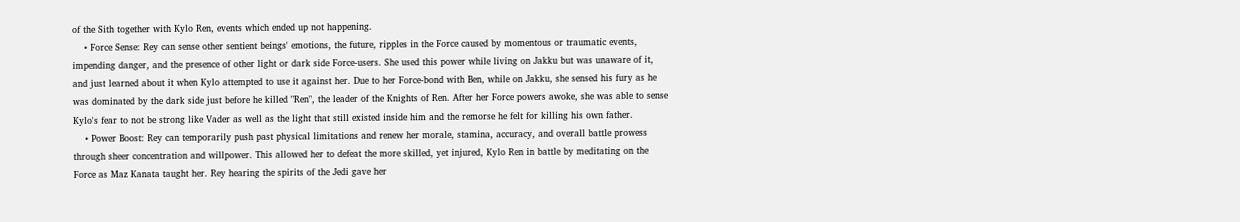of the Sith together with Kylo Ren, events which ended up not happening.
    • Force Sense: Rey can sense other sentient beings' emotions, the future, ripples in the Force caused by momentous or traumatic events, impending danger, and the presence of other light or dark side Force-users. She used this power while living on Jakku but was unaware of it, and just learned about it when Kylo attempted to use it against her. Due to her Force-bond with Ben, while on Jakku, she sensed his fury as he was dominated by the dark side just before he killed "Ren", the leader of the Knights of Ren. After her Force powers awoke, she was able to sense Kylo's fear to not be strong like Vader as well as the light that still existed inside him and the remorse he felt for killing his own father.
    • Power Boost: Rey can temporarily push past physical limitations and renew her morale, stamina, accuracy, and overall battle prowess through sheer concentration and willpower. This allowed her to defeat the more skilled, yet injured, Kylo Ren in battle by meditating on the Force as Maz Kanata taught her. Rey hearing the spirits of the Jedi gave her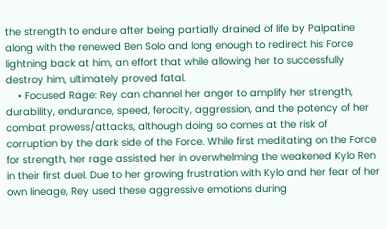the strength to endure after being partially drained of life by Palpatine along with the renewed Ben Solo and long enough to redirect his Force lightning back at him, an effort that while allowing her to successfully destroy him, ultimately proved fatal.
    • Focused Rage: Rey can channel her anger to amplify her strength, durability, endurance, speed, ferocity, aggression, and the potency of her combat prowess/attacks, although doing so comes at the risk of corruption by the dark side of the Force. While first meditating on the Force for strength, her rage assisted her in overwhelming the weakened Kylo Ren in their first duel. Due to her growing frustration with Kylo and her fear of her own lineage, Rey used these aggressive emotions during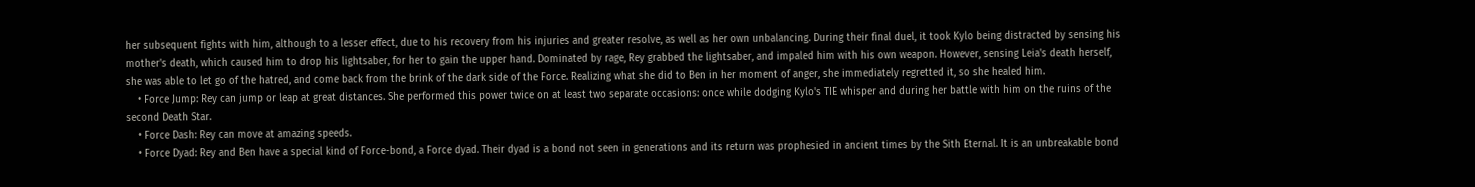her subsequent fights with him, although to a lesser effect, due to his recovery from his injuries and greater resolve, as well as her own unbalancing. During their final duel, it took Kylo being distracted by sensing his mother's death, which caused him to drop his lightsaber, for her to gain the upper hand. Dominated by rage, Rey grabbed the lightsaber, and impaled him with his own weapon. However, sensing Leia's death herself, she was able to let go of the hatred, and come back from the brink of the dark side of the Force. Realizing what she did to Ben in her moment of anger, she immediately regretted it, so she healed him.
    • Force Jump: Rey can jump or leap at great distances. She performed this power twice on at least two separate occasions: once while dodging Kylo's TIE whisper and during her battle with him on the ruins of the second Death Star.
    • Force Dash: Rey can move at amazing speeds.
    • Force Dyad: Rey and Ben have a special kind of Force-bond, a Force dyad. Their dyad is a bond not seen in generations and its return was prophesied in ancient times by the Sith Eternal. It is an unbreakable bond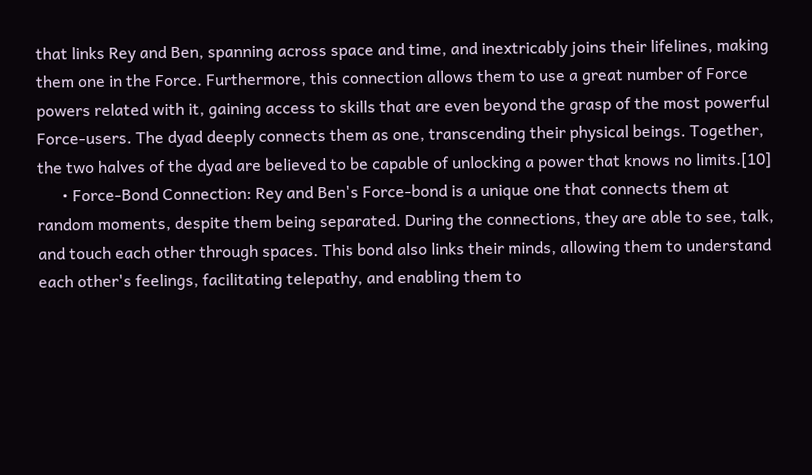that links Rey and Ben, spanning across space and time, and inextricably joins their lifelines, making them one in the Force. Furthermore, this connection allows them to use a great number of Force powers related with it, gaining access to skills that are even beyond the grasp of the most powerful Force-users. The dyad deeply connects them as one, transcending their physical beings. Together, the two halves of the dyad are believed to be capable of unlocking a power that knows no limits.[10]
      • Force-Bond Connection: Rey and Ben's Force-bond is a unique one that connects them at random moments, despite them being separated. During the connections, they are able to see, talk, and touch each other through spaces. This bond also links their minds, allowing them to understand each other's feelings, facilitating telepathy, and enabling them to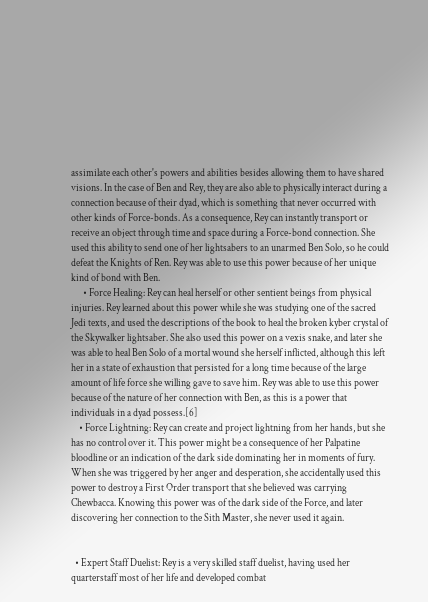assimilate each other's powers and abilities besides allowing them to have shared visions. In the case of Ben and Rey, they are also able to physically interact during a connection because of their dyad, which is something that never occurred with other kinds of Force-bonds. As a consequence, Rey can instantly transport or receive an object through time and space during a Force-bond connection. She used this ability to send one of her lightsabers to an unarmed Ben Solo, so he could defeat the Knights of Ren. Rey was able to use this power because of her unique kind of bond with Ben.
      • Force Healing: Rey can heal herself or other sentient beings from physical injuries. Rey learned about this power while she was studying one of the sacred Jedi texts, and used the descriptions of the book to heal the broken kyber crystal of the Skywalker lightsaber. She also used this power on a vexis snake, and later she was able to heal Ben Solo of a mortal wound she herself inflicted, although this left her in a state of exhaustion that persisted for a long time because of the large amount of life force she willing gave to save him. Rey was able to use this power because of the nature of her connection with Ben, as this is a power that individuals in a dyad possess.[6]
    • Force Lightning: Rey can create and project lightning from her hands, but she has no control over it. This power might be a consequence of her Palpatine bloodline or an indication of the dark side dominating her in moments of fury. When she was triggered by her anger and desperation, she accidentally used this power to destroy a First Order transport that she believed was carrying Chewbacca. Knowing this power was of the dark side of the Force, and later discovering her connection to the Sith Master, she never used it again.


  • Expert Staff Duelist: Rey is a very skilled staff duelist, having used her quarterstaff most of her life and developed combat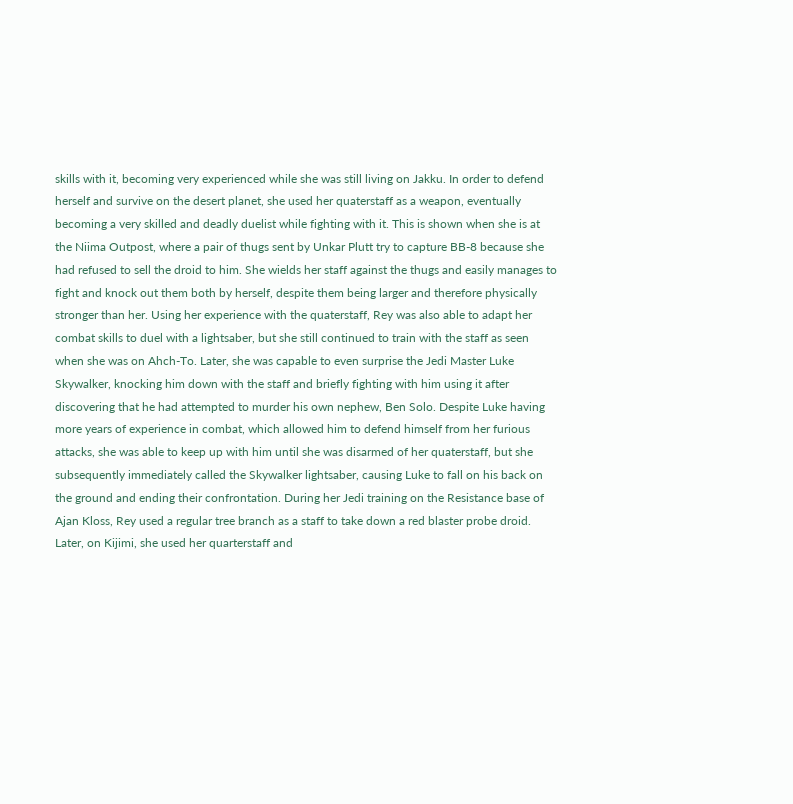skills with it, becoming very experienced while she was still living on Jakku. In order to defend herself and survive on the desert planet, she used her quaterstaff as a weapon, eventually becoming a very skilled and deadly duelist while fighting with it. This is shown when she is at the Niima Outpost, where a pair of thugs sent by Unkar Plutt try to capture BB-8 because she had refused to sell the droid to him. She wields her staff against the thugs and easily manages to fight and knock out them both by herself, despite them being larger and therefore physically stronger than her. Using her experience with the quaterstaff, Rey was also able to adapt her combat skills to duel with a lightsaber, but she still continued to train with the staff as seen when she was on Ahch-To. Later, she was capable to even surprise the Jedi Master Luke Skywalker, knocking him down with the staff and briefly fighting with him using it after discovering that he had attempted to murder his own nephew, Ben Solo. Despite Luke having more years of experience in combat, which allowed him to defend himself from her furious attacks, she was able to keep up with him until she was disarmed of her quaterstaff, but she subsequently immediately called the Skywalker lightsaber, causing Luke to fall on his back on the ground and ending their confrontation. During her Jedi training on the Resistance base of Ajan Kloss, Rey used a regular tree branch as a staff to take down a red blaster probe droid. Later, on Kijimi, she used her quarterstaff and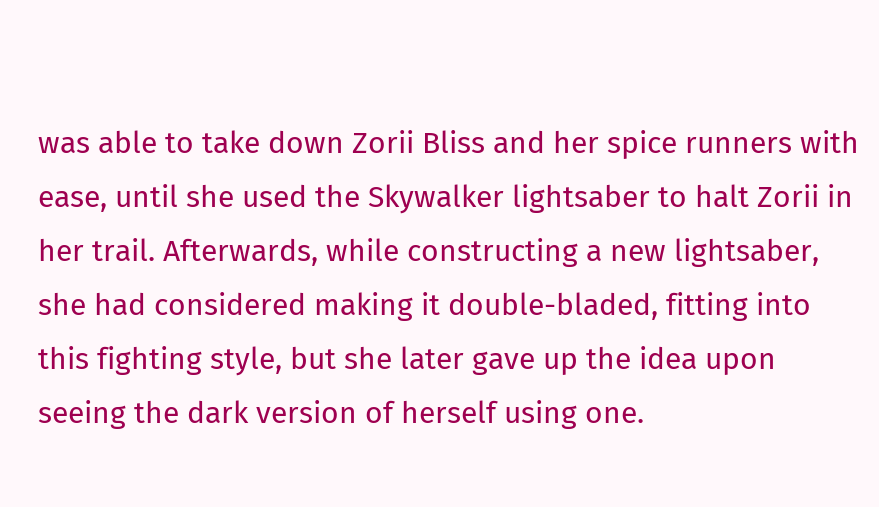was able to take down Zorii Bliss and her spice runners with ease, until she used the Skywalker lightsaber to halt Zorii in her trail. Afterwards, while constructing a new lightsaber, she had considered making it double-bladed, fitting into this fighting style, but she later gave up the idea upon seeing the dark version of herself using one.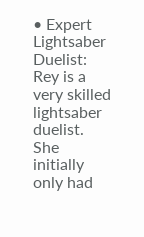• Expert Lightsaber Duelist: Rey is a very skilled lightsaber duelist. She initially only had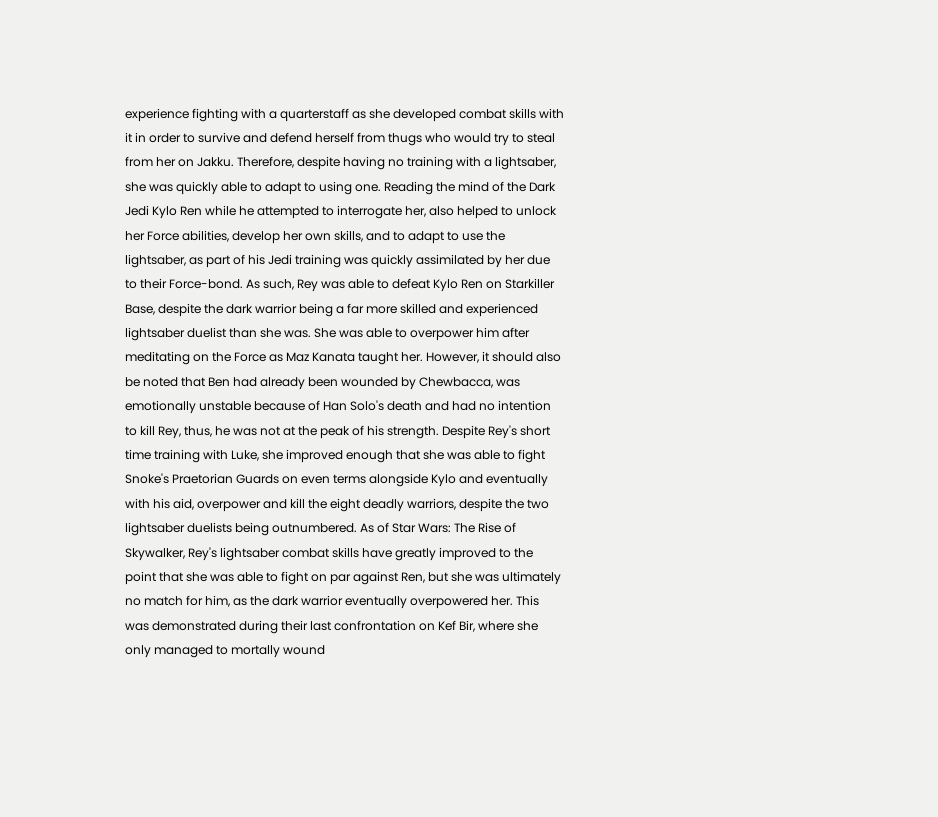experience fighting with a quarterstaff as she developed combat skills with it in order to survive and defend herself from thugs who would try to steal from her on Jakku. Therefore, despite having no training with a lightsaber, she was quickly able to adapt to using one. Reading the mind of the Dark Jedi Kylo Ren while he attempted to interrogate her, also helped to unlock her Force abilities, develop her own skills, and to adapt to use the lightsaber, as part of his Jedi training was quickly assimilated by her due to their Force-bond. As such, Rey was able to defeat Kylo Ren on Starkiller Base, despite the dark warrior being a far more skilled and experienced lightsaber duelist than she was. She was able to overpower him after meditating on the Force as Maz Kanata taught her. However, it should also be noted that Ben had already been wounded by Chewbacca, was emotionally unstable because of Han Solo's death and had no intention to kill Rey, thus, he was not at the peak of his strength. Despite Rey's short time training with Luke, she improved enough that she was able to fight Snoke's Praetorian Guards on even terms alongside Kylo and eventually with his aid, overpower and kill the eight deadly warriors, despite the two lightsaber duelists being outnumbered. As of Star Wars: The Rise of Skywalker, Rey's lightsaber combat skills have greatly improved to the point that she was able to fight on par against Ren, but she was ultimately no match for him, as the dark warrior eventually overpowered her. This was demonstrated during their last confrontation on Kef Bir, where she only managed to mortally wound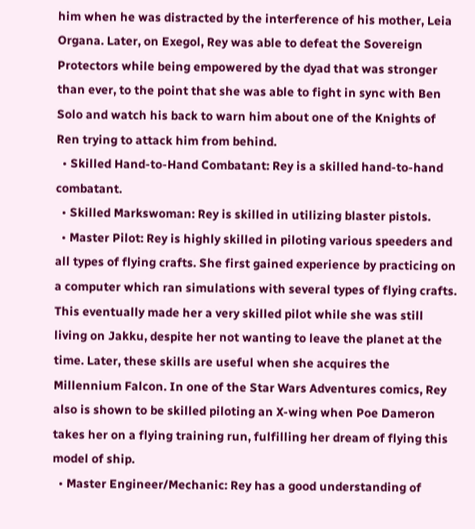him when he was distracted by the interference of his mother, Leia Organa. Later, on Exegol, Rey was able to defeat the Sovereign Protectors while being empowered by the dyad that was stronger than ever, to the point that she was able to fight in sync with Ben Solo and watch his back to warn him about one of the Knights of Ren trying to attack him from behind.
  • Skilled Hand-to-Hand Combatant: Rey is a skilled hand-to-hand combatant.
  • Skilled Markswoman: Rey is skilled in utilizing blaster pistols.
  • Master Pilot: Rey is highly skilled in piloting various speeders and all types of flying crafts. She first gained experience by practicing on a computer which ran simulations with several types of flying crafts. This eventually made her a very skilled pilot while she was still living on Jakku, despite her not wanting to leave the planet at the time. Later, these skills are useful when she acquires the Millennium Falcon. In one of the Star Wars Adventures comics, Rey also is shown to be skilled piloting an X-wing when Poe Dameron takes her on a flying training run, fulfilling her dream of flying this model of ship.
  • Master Engineer/Mechanic: Rey has a good understanding of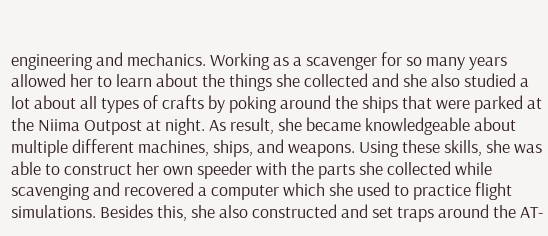engineering and mechanics. Working as a scavenger for so many years allowed her to learn about the things she collected and she also studied a lot about all types of crafts by poking around the ships that were parked at the Niima Outpost at night. As result, she became knowledgeable about multiple different machines, ships, and weapons. Using these skills, she was able to construct her own speeder with the parts she collected while scavenging and recovered a computer which she used to practice flight simulations. Besides this, she also constructed and set traps around the AT-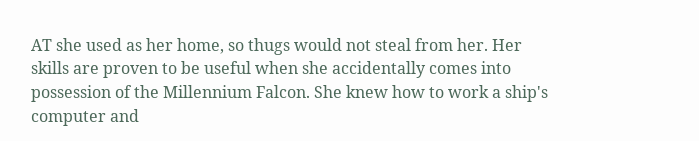AT she used as her home, so thugs would not steal from her. Her skills are proven to be useful when she accidentally comes into possession of the Millennium Falcon. She knew how to work a ship's computer and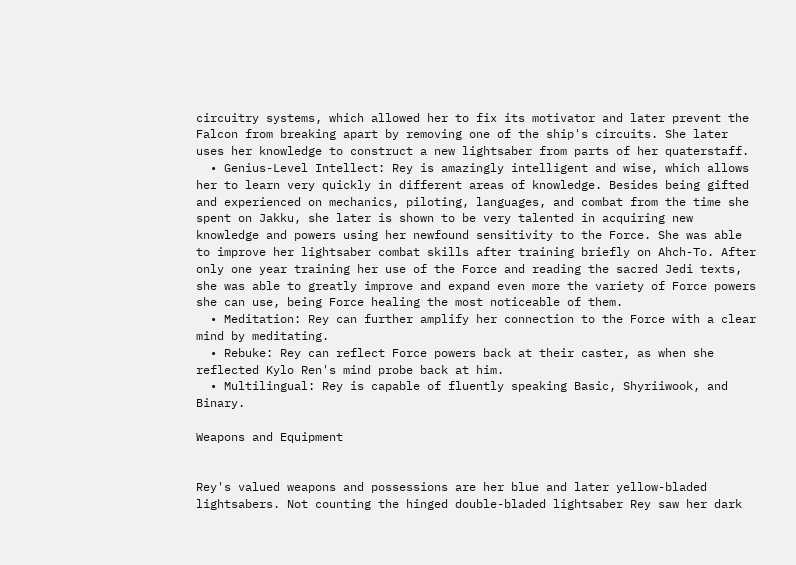circuitry systems, which allowed her to fix its motivator and later prevent the Falcon from breaking apart by removing one of the ship's circuits. She later uses her knowledge to construct a new lightsaber from parts of her quaterstaff.
  • Genius-Level Intellect: Rey is amazingly intelligent and wise, which allows her to learn very quickly in different areas of knowledge. Besides being gifted and experienced on mechanics, piloting, languages, and combat from the time she spent on Jakku, she later is shown to be very talented in acquiring new knowledge and powers using her newfound sensitivity to the Force. She was able to improve her lightsaber combat skills after training briefly on Ahch-To. After only one year training her use of the Force and reading the sacred Jedi texts, she was able to greatly improve and expand even more the variety of Force powers she can use, being Force healing the most noticeable of them.
  • Meditation: Rey can further amplify her connection to the Force with a clear mind by meditating.
  • Rebuke: Rey can reflect Force powers back at their caster, as when she reflected Kylo Ren's mind probe back at him.
  • Multilingual: Rey is capable of fluently speaking Basic, Shyriiwook, and Binary.

Weapons and Equipment


Rey's valued weapons and possessions are her blue and later yellow-bladed lightsabers. Not counting the hinged double-bladed lightsaber Rey saw her dark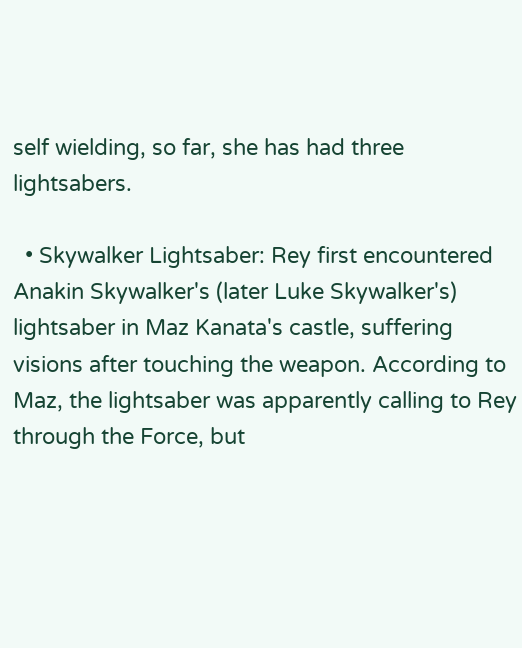self wielding, so far, she has had three lightsabers.

  • Skywalker Lightsaber: Rey first encountered Anakin Skywalker's (later Luke Skywalker's) lightsaber in Maz Kanata's castle, suffering visions after touching the weapon. According to Maz, the lightsaber was apparently calling to Rey through the Force, but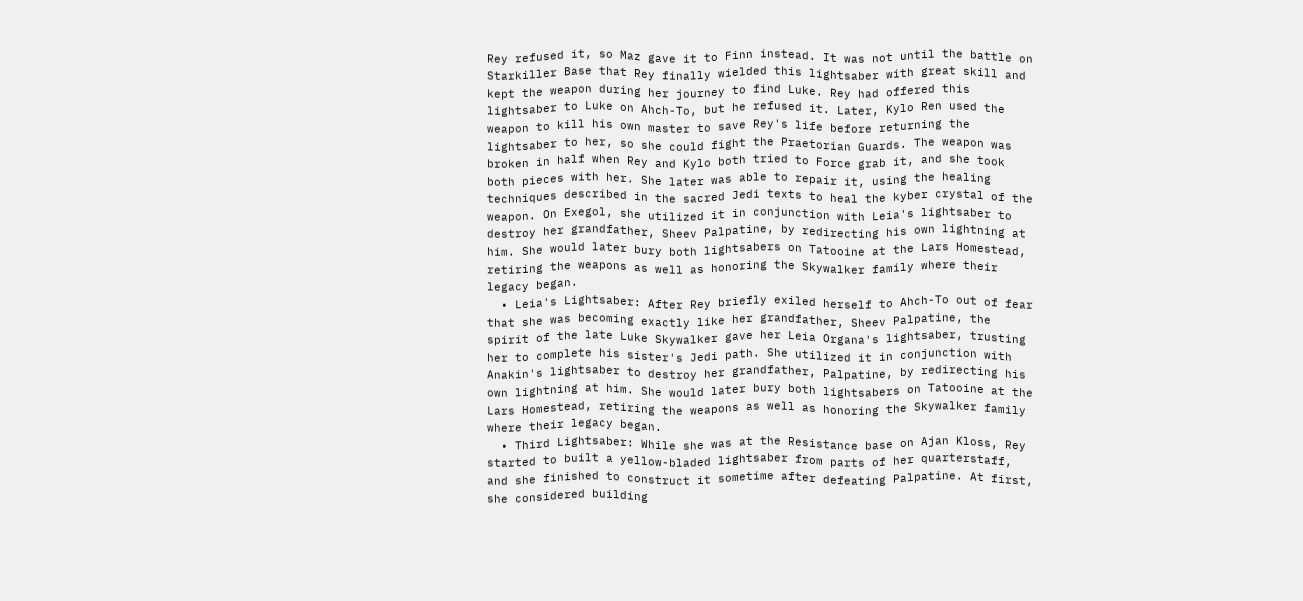Rey refused it, so Maz gave it to Finn instead. It was not until the battle on Starkiller Base that Rey finally wielded this lightsaber with great skill and kept the weapon during her journey to find Luke. Rey had offered this lightsaber to Luke on Ahch-To, but he refused it. Later, Kylo Ren used the weapon to kill his own master to save Rey's life before returning the lightsaber to her, so she could fight the Praetorian Guards. The weapon was broken in half when Rey and Kylo both tried to Force grab it, and she took both pieces with her. She later was able to repair it, using the healing techniques described in the sacred Jedi texts to heal the kyber crystal of the weapon. On Exegol, she utilized it in conjunction with Leia's lightsaber to destroy her grandfather, Sheev Palpatine, by redirecting his own lightning at him. She would later bury both lightsabers on Tatooine at the Lars Homestead, retiring the weapons as well as honoring the Skywalker family where their legacy began.
  • Leia's Lightsaber: After Rey briefly exiled herself to Ahch-To out of fear that she was becoming exactly like her grandfather, Sheev Palpatine, the spirit of the late Luke Skywalker gave her Leia Organa's lightsaber, trusting her to complete his sister's Jedi path. She utilized it in conjunction with Anakin's lightsaber to destroy her grandfather, Palpatine, by redirecting his own lightning at him. She would later bury both lightsabers on Tatooine at the Lars Homestead, retiring the weapons as well as honoring the Skywalker family where their legacy began.
  • Third Lightsaber: While she was at the Resistance base on Ajan Kloss, Rey started to built a yellow-bladed lightsaber from parts of her quarterstaff, and she finished to construct it sometime after defeating Palpatine. At first, she considered building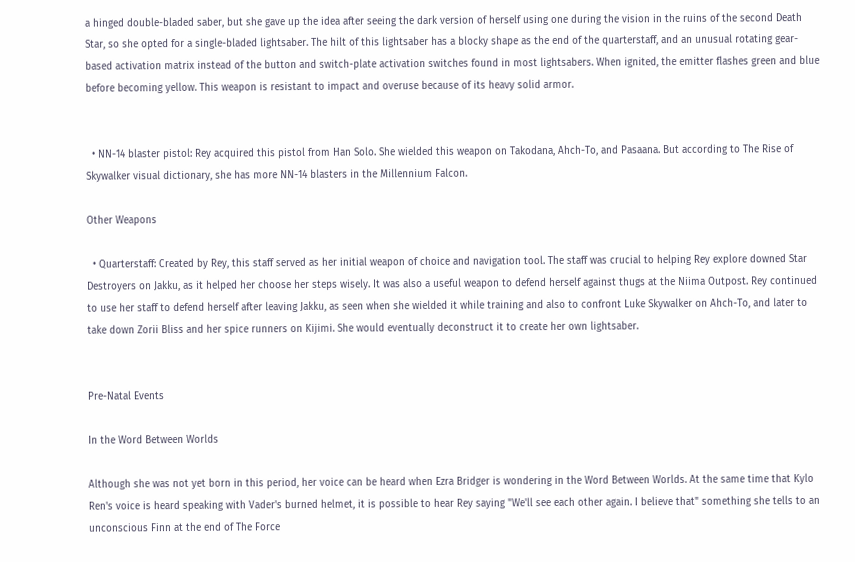a hinged double-bladed saber, but she gave up the idea after seeing the dark version of herself using one during the vision in the ruins of the second Death Star, so she opted for a single-bladed lightsaber. The hilt of this lightsaber has a blocky shape as the end of the quarterstaff, and an unusual rotating gear-based activation matrix instead of the button and switch-plate activation switches found in most lightsabers. When ignited, the emitter flashes green and blue before becoming yellow. This weapon is resistant to impact and overuse because of its heavy solid armor.


  • NN-14 blaster pistol: Rey acquired this pistol from Han Solo. She wielded this weapon on Takodana, Ahch-To, and Pasaana. But according to The Rise of Skywalker visual dictionary, she has more NN-14 blasters in the Millennium Falcon.

Other Weapons

  • Quarterstaff: Created by Rey, this staff served as her initial weapon of choice and navigation tool. The staff was crucial to helping Rey explore downed Star Destroyers on Jakku, as it helped her choose her steps wisely. It was also a useful weapon to defend herself against thugs at the Niima Outpost. Rey continued to use her staff to defend herself after leaving Jakku, as seen when she wielded it while training and also to confront Luke Skywalker on Ahch-To, and later to take down Zorii Bliss and her spice runners on Kijimi. She would eventually deconstruct it to create her own lightsaber.


Pre-Natal Events

In the Word Between Worlds

Although she was not yet born in this period, her voice can be heard when Ezra Bridger is wondering in the Word Between Worlds. At the same time that Kylo Ren's voice is heard speaking with Vader's burned helmet, it is possible to hear Rey saying "We'll see each other again. I believe that" something she tells to an unconscious Finn at the end of The Force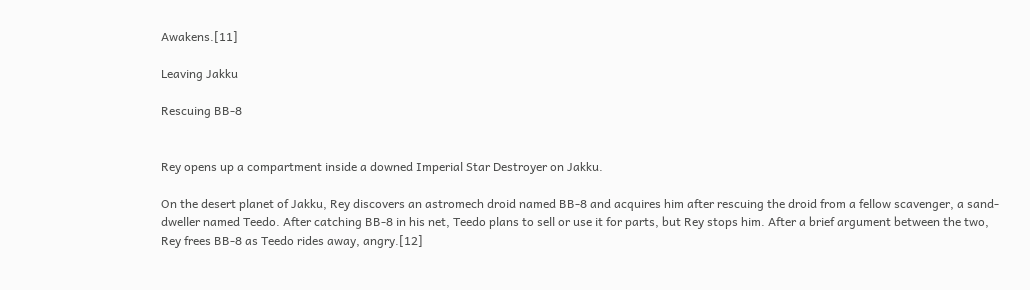Awakens.[11]

Leaving Jakku

Rescuing BB-8


Rey opens up a compartment inside a downed Imperial Star Destroyer on Jakku.

On the desert planet of Jakku, Rey discovers an astromech droid named BB-8 and acquires him after rescuing the droid from a fellow scavenger, a sand-dweller named Teedo. After catching BB-8 in his net, Teedo plans to sell or use it for parts, but Rey stops him. After a brief argument between the two, Rey frees BB-8 as Teedo rides away, angry.[12]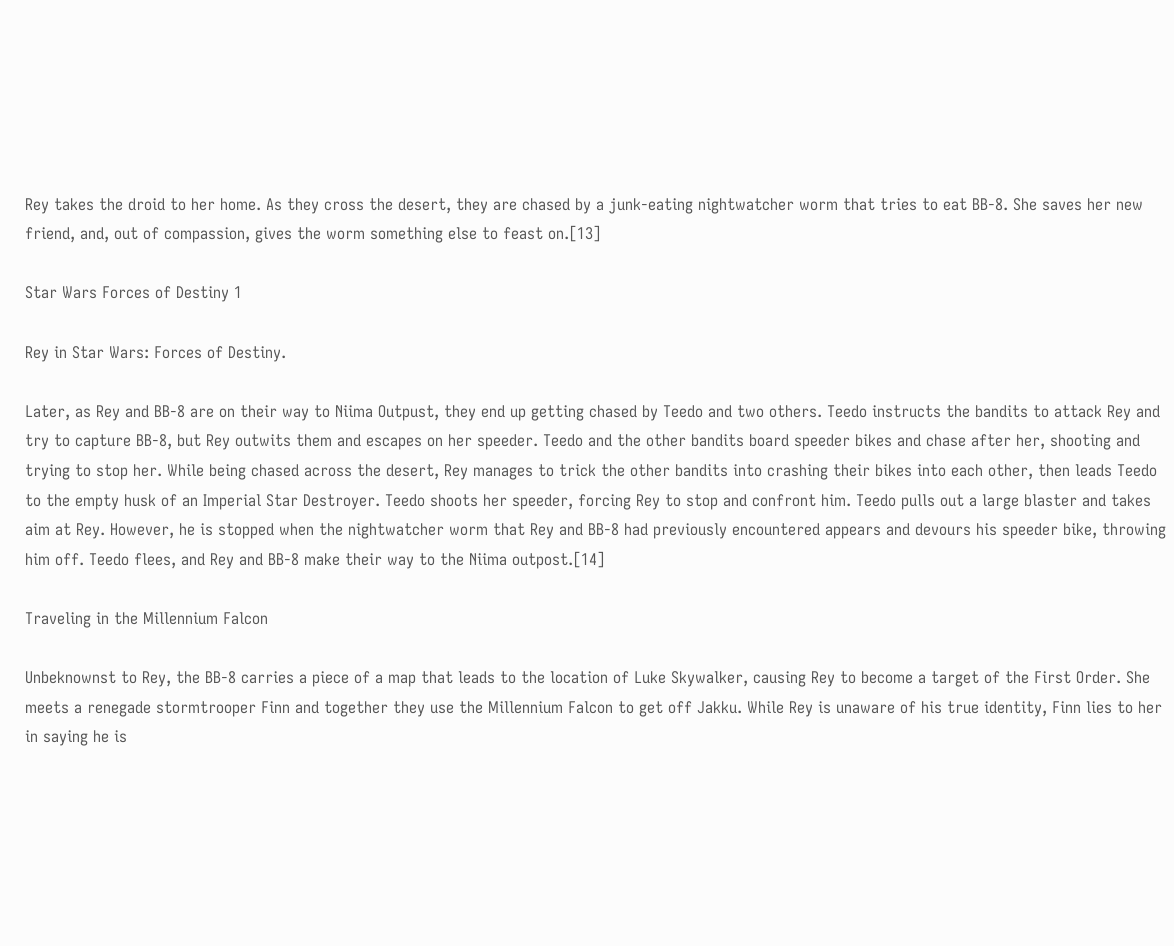Rey takes the droid to her home. As they cross the desert, they are chased by a junk-eating nightwatcher worm that tries to eat BB-8. She saves her new friend, and, out of compassion, gives the worm something else to feast on.[13]

Star Wars Forces of Destiny 1

Rey in Star Wars: Forces of Destiny.

Later, as Rey and BB-8 are on their way to Niima Outpust, they end up getting chased by Teedo and two others. Teedo instructs the bandits to attack Rey and try to capture BB-8, but Rey outwits them and escapes on her speeder. Teedo and the other bandits board speeder bikes and chase after her, shooting and trying to stop her. While being chased across the desert, Rey manages to trick the other bandits into crashing their bikes into each other, then leads Teedo to the empty husk of an Imperial Star Destroyer. Teedo shoots her speeder, forcing Rey to stop and confront him. Teedo pulls out a large blaster and takes aim at Rey. However, he is stopped when the nightwatcher worm that Rey and BB-8 had previously encountered appears and devours his speeder bike, throwing him off. Teedo flees, and Rey and BB-8 make their way to the Niima outpost.[14]

Traveling in the Millennium Falcon

Unbeknownst to Rey, the BB-8 carries a piece of a map that leads to the location of Luke Skywalker, causing Rey to become a target of the First Order. She meets a renegade stormtrooper Finn and together they use the Millennium Falcon to get off Jakku. While Rey is unaware of his true identity, Finn lies to her in saying he is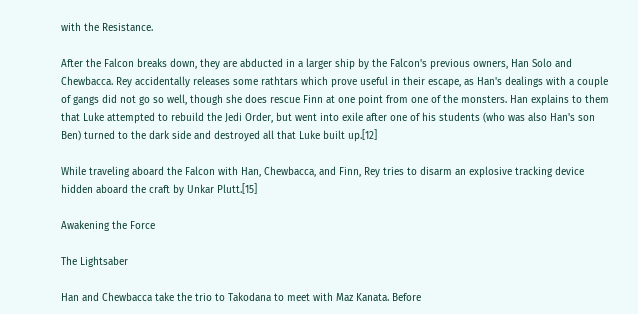with the Resistance.

After the Falcon breaks down, they are abducted in a larger ship by the Falcon's previous owners, Han Solo and Chewbacca. Rey accidentally releases some rathtars which prove useful in their escape, as Han's dealings with a couple of gangs did not go so well, though she does rescue Finn at one point from one of the monsters. Han explains to them that Luke attempted to rebuild the Jedi Order, but went into exile after one of his students (who was also Han's son Ben) turned to the dark side and destroyed all that Luke built up.[12]

While traveling aboard the Falcon with Han, Chewbacca, and Finn, Rey tries to disarm an explosive tracking device hidden aboard the craft by Unkar Plutt.[15]

Awakening the Force

The Lightsaber

Han and Chewbacca take the trio to Takodana to meet with Maz Kanata. Before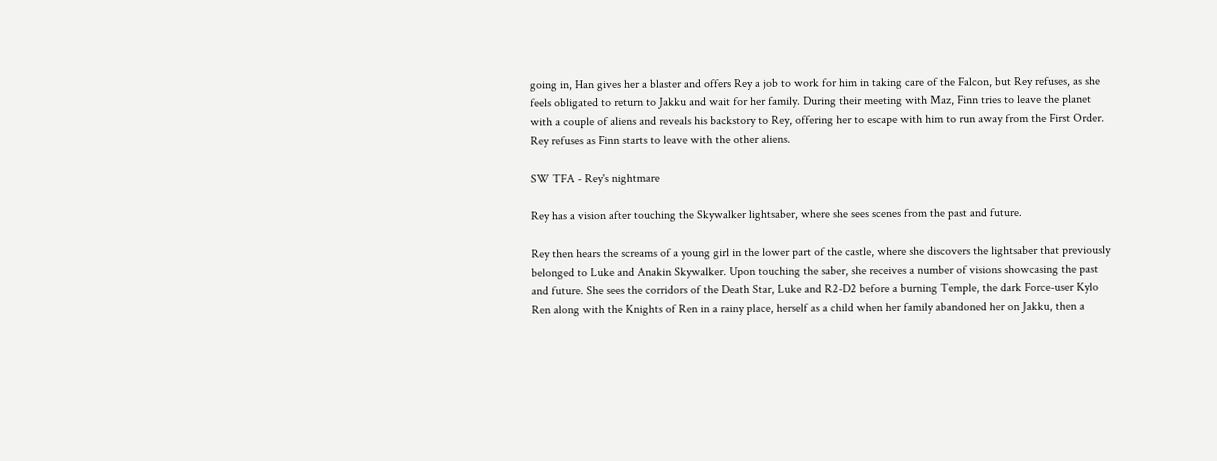going in, Han gives her a blaster and offers Rey a job to work for him in taking care of the Falcon, but Rey refuses, as she feels obligated to return to Jakku and wait for her family. During their meeting with Maz, Finn tries to leave the planet with a couple of aliens and reveals his backstory to Rey, offering her to escape with him to run away from the First Order. Rey refuses as Finn starts to leave with the other aliens.

SW TFA - Rey's nightmare

Rey has a vision after touching the Skywalker lightsaber, where she sees scenes from the past and future.

Rey then hears the screams of a young girl in the lower part of the castle, where she discovers the lightsaber that previously belonged to Luke and Anakin Skywalker. Upon touching the saber, she receives a number of visions showcasing the past and future. She sees the corridors of the Death Star, Luke and R2-D2 before a burning Temple, the dark Force-user Kylo Ren along with the Knights of Ren in a rainy place, herself as a child when her family abandoned her on Jakku, then a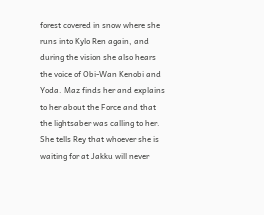forest covered in snow where she runs into Kylo Ren again, and during the vision she also hears the voice of Obi-Wan Kenobi and Yoda. Maz finds her and explains to her about the Force and that the lightsaber was calling to her. She tells Rey that whoever she is waiting for at Jakku will never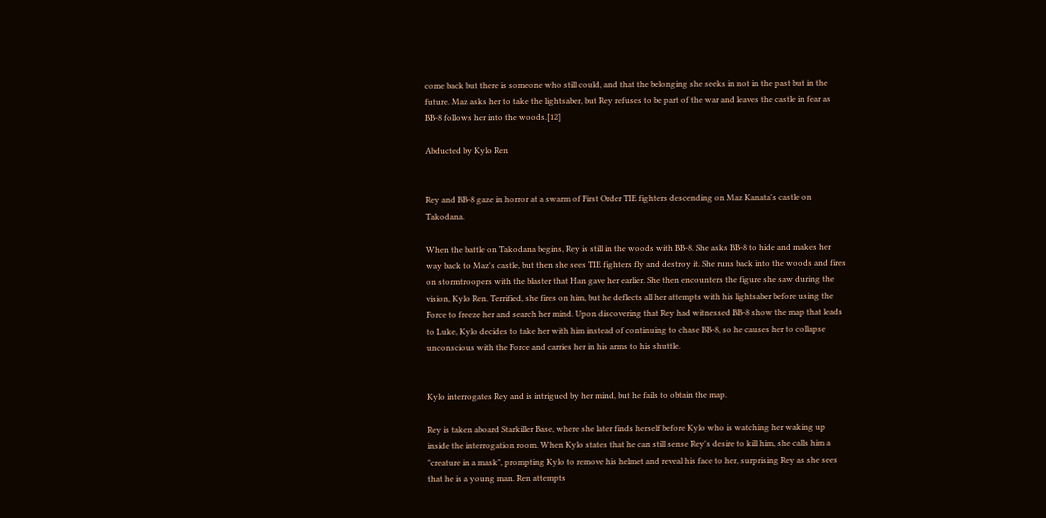come back but there is someone who still could, and that the belonging she seeks in not in the past but in the future. Maz asks her to take the lightsaber, but Rey refuses to be part of the war and leaves the castle in fear as BB-8 follows her into the woods.[12]

Abducted by Kylo Ren


Rey and BB-8 gaze in horror at a swarm of First Order TIE fighters descending on Maz Kanata's castle on Takodana.

When the battle on Takodana begins, Rey is still in the woods with BB-8. She asks BB-8 to hide and makes her way back to Maz's castle, but then she sees TIE fighters fly and destroy it. She runs back into the woods and fires on stormtroopers with the blaster that Han gave her earlier. She then encounters the figure she saw during the vision, Kylo Ren. Terrified, she fires on him, but he deflects all her attempts with his lightsaber before using the Force to freeze her and search her mind. Upon discovering that Rey had witnessed BB-8 show the map that leads to Luke, Kylo decides to take her with him instead of continuing to chase BB-8, so he causes her to collapse unconscious with the Force and carries her in his arms to his shuttle.


Kylo interrogates Rey and is intrigued by her mind, but he fails to obtain the map.

Rey is taken aboard Starkiller Base, where she later finds herself before Kylo who is watching her waking up inside the interrogation room. When Kylo states that he can still sense Rey's desire to kill him, she calls him a "creature in a mask", prompting Kylo to remove his helmet and reveal his face to her, surprising Rey as she sees that he is a young man. Ren attempts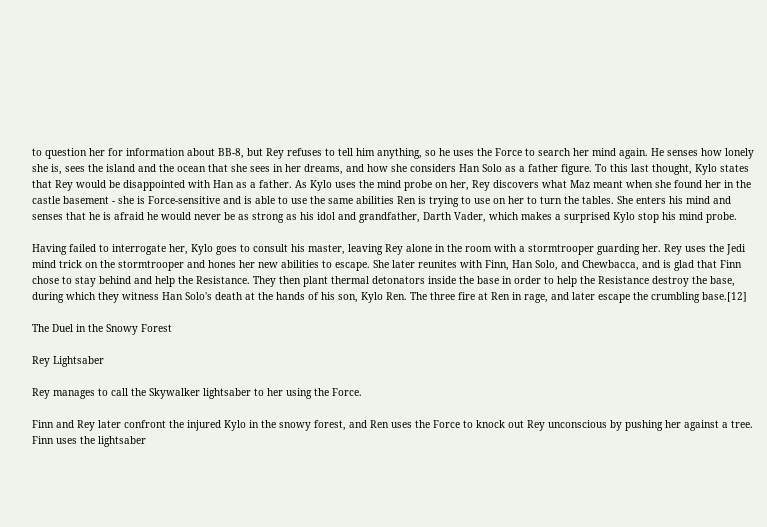to question her for information about BB-8, but Rey refuses to tell him anything, so he uses the Force to search her mind again. He senses how lonely she is, sees the island and the ocean that she sees in her dreams, and how she considers Han Solo as a father figure. To this last thought, Kylo states that Rey would be disappointed with Han as a father. As Kylo uses the mind probe on her, Rey discovers what Maz meant when she found her in the castle basement - she is Force-sensitive and is able to use the same abilities Ren is trying to use on her to turn the tables. She enters his mind and senses that he is afraid he would never be as strong as his idol and grandfather, Darth Vader, which makes a surprised Kylo stop his mind probe.

Having failed to interrogate her, Kylo goes to consult his master, leaving Rey alone in the room with a stormtrooper guarding her. Rey uses the Jedi mind trick on the stormtrooper and hones her new abilities to escape. She later reunites with Finn, Han Solo, and Chewbacca, and is glad that Finn chose to stay behind and help the Resistance. They then plant thermal detonators inside the base in order to help the Resistance destroy the base, during which they witness Han Solo's death at the hands of his son, Kylo Ren. The three fire at Ren in rage, and later escape the crumbling base.[12]

The Duel in the Snowy Forest

Rey Lightsaber

Rey manages to call the Skywalker lightsaber to her using the Force.

Finn and Rey later confront the injured Kylo in the snowy forest, and Ren uses the Force to knock out Rey unconscious by pushing her against a tree. Finn uses the lightsaber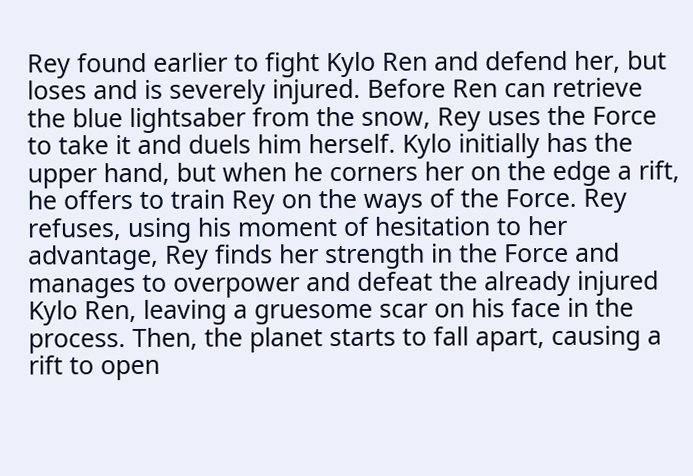Rey found earlier to fight Kylo Ren and defend her, but loses and is severely injured. Before Ren can retrieve the blue lightsaber from the snow, Rey uses the Force to take it and duels him herself. Kylo initially has the upper hand, but when he corners her on the edge a rift, he offers to train Rey on the ways of the Force. Rey refuses, using his moment of hesitation to her advantage, Rey finds her strength in the Force and manages to overpower and defeat the already injured Kylo Ren, leaving a gruesome scar on his face in the process. Then, the planet starts to fall apart, causing a rift to open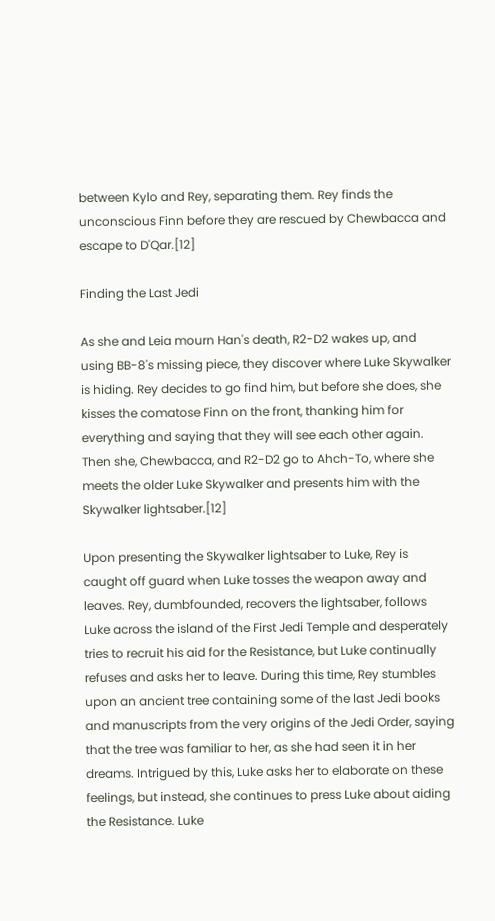between Kylo and Rey, separating them. Rey finds the unconscious Finn before they are rescued by Chewbacca and escape to D'Qar.[12]

Finding the Last Jedi

As she and Leia mourn Han's death, R2-D2 wakes up, and using BB-8's missing piece, they discover where Luke Skywalker is hiding. Rey decides to go find him, but before she does, she kisses the comatose Finn on the front, thanking him for everything and saying that they will see each other again. Then she, Chewbacca, and R2-D2 go to Ahch-To, where she meets the older Luke Skywalker and presents him with the Skywalker lightsaber.[12]

Upon presenting the Skywalker lightsaber to Luke, Rey is caught off guard when Luke tosses the weapon away and leaves. Rey, dumbfounded, recovers the lightsaber, follows Luke across the island of the First Jedi Temple and desperately tries to recruit his aid for the Resistance, but Luke continually refuses and asks her to leave. During this time, Rey stumbles upon an ancient tree containing some of the last Jedi books and manuscripts from the very origins of the Jedi Order, saying that the tree was familiar to her, as she had seen it in her dreams. Intrigued by this, Luke asks her to elaborate on these feelings, but instead, she continues to press Luke about aiding the Resistance. Luke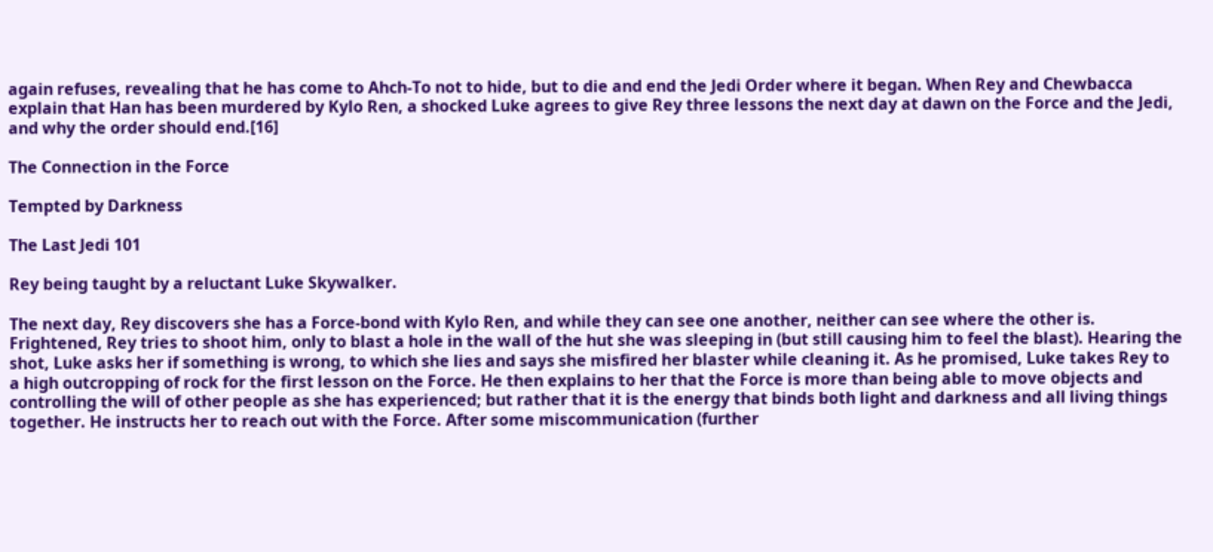again refuses, revealing that he has come to Ahch-To not to hide, but to die and end the Jedi Order where it began. When Rey and Chewbacca explain that Han has been murdered by Kylo Ren, a shocked Luke agrees to give Rey three lessons the next day at dawn on the Force and the Jedi, and why the order should end.[16]

The Connection in the Force

Tempted by Darkness

The Last Jedi 101

Rey being taught by a reluctant Luke Skywalker.

The next day, Rey discovers she has a Force-bond with Kylo Ren, and while they can see one another, neither can see where the other is. Frightened, Rey tries to shoot him, only to blast a hole in the wall of the hut she was sleeping in (but still causing him to feel the blast). Hearing the shot, Luke asks her if something is wrong, to which she lies and says she misfired her blaster while cleaning it. As he promised, Luke takes Rey to a high outcropping of rock for the first lesson on the Force. He then explains to her that the Force is more than being able to move objects and controlling the will of other people as she has experienced; but rather that it is the energy that binds both light and darkness and all living things together. He instructs her to reach out with the Force. After some miscommunication (further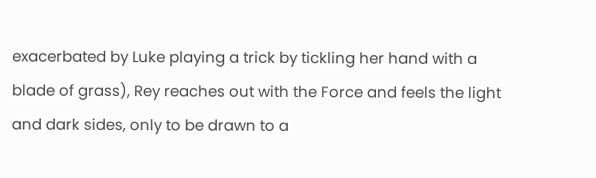exacerbated by Luke playing a trick by tickling her hand with a blade of grass), Rey reaches out with the Force and feels the light and dark sides, only to be drawn to a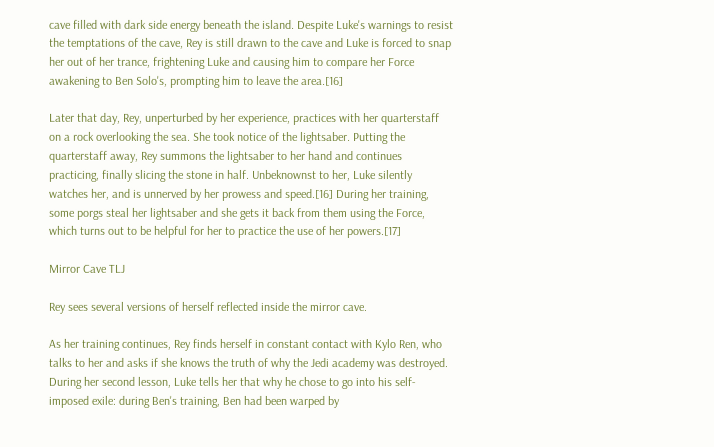cave filled with dark side energy beneath the island. Despite Luke's warnings to resist the temptations of the cave, Rey is still drawn to the cave and Luke is forced to snap her out of her trance, frightening Luke and causing him to compare her Force awakening to Ben Solo's, prompting him to leave the area.[16]

Later that day, Rey, unperturbed by her experience, practices with her quarterstaff on a rock overlooking the sea. She took notice of the lightsaber. Putting the quarterstaff away, Rey summons the lightsaber to her hand and continues practicing, finally slicing the stone in half. Unbeknownst to her, Luke silently watches her, and is unnerved by her prowess and speed.[16] During her training, some porgs steal her lightsaber and she gets it back from them using the Force, which turns out to be helpful for her to practice the use of her powers.[17]

Mirror Cave TLJ

Rey sees several versions of herself reflected inside the mirror cave.

As her training continues, Rey finds herself in constant contact with Kylo Ren, who talks to her and asks if she knows the truth of why the Jedi academy was destroyed. During her second lesson, Luke tells her that why he chose to go into his self-imposed exile: during Ben's training, Ben had been warped by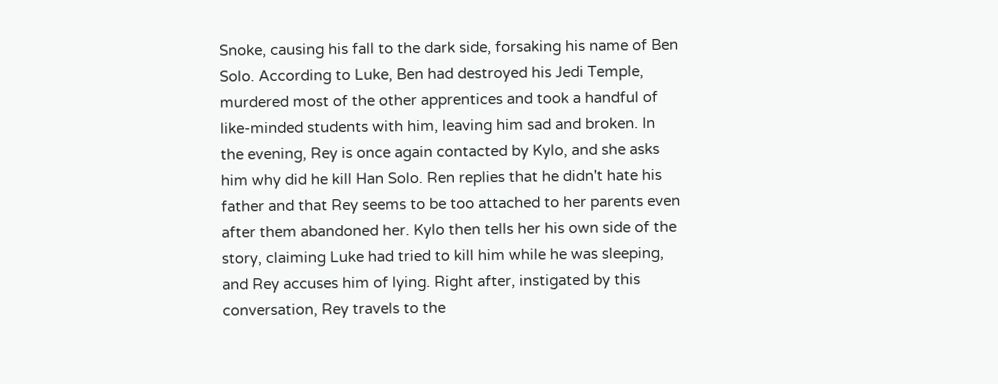Snoke, causing his fall to the dark side, forsaking his name of Ben Solo. According to Luke, Ben had destroyed his Jedi Temple, murdered most of the other apprentices and took a handful of like-minded students with him, leaving him sad and broken. In the evening, Rey is once again contacted by Kylo, and she asks him why did he kill Han Solo. Ren replies that he didn't hate his father and that Rey seems to be too attached to her parents even after them abandoned her. Kylo then tells her his own side of the story, claiming Luke had tried to kill him while he was sleeping, and Rey accuses him of lying. Right after, instigated by this conversation, Rey travels to the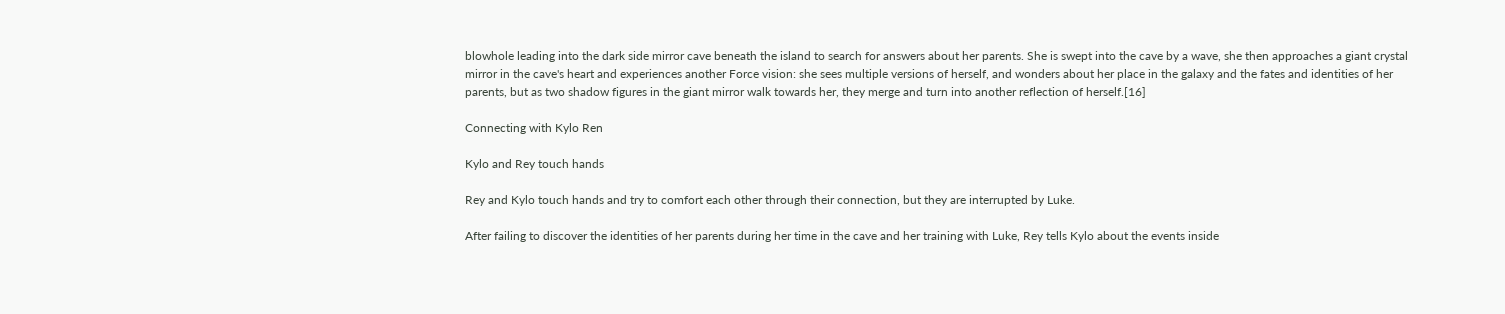blowhole leading into the dark side mirror cave beneath the island to search for answers about her parents. She is swept into the cave by a wave, she then approaches a giant crystal mirror in the cave's heart and experiences another Force vision: she sees multiple versions of herself, and wonders about her place in the galaxy and the fates and identities of her parents, but as two shadow figures in the giant mirror walk towards her, they merge and turn into another reflection of herself.[16]

Connecting with Kylo Ren

Kylo and Rey touch hands

Rey and Kylo touch hands and try to comfort each other through their connection, but they are interrupted by Luke.

After failing to discover the identities of her parents during her time in the cave and her training with Luke, Rey tells Kylo about the events inside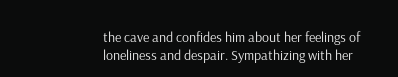the cave and confides him about her feelings of loneliness and despair. Sympathizing with her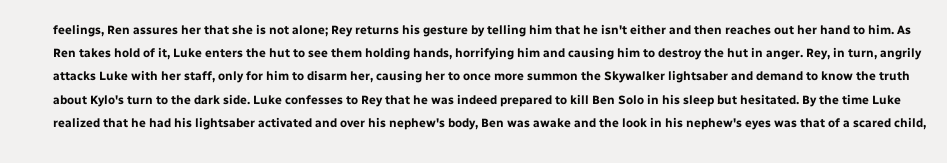feelings, Ren assures her that she is not alone; Rey returns his gesture by telling him that he isn't either and then reaches out her hand to him. As Ren takes hold of it, Luke enters the hut to see them holding hands, horrifying him and causing him to destroy the hut in anger. Rey, in turn, angrily attacks Luke with her staff, only for him to disarm her, causing her to once more summon the Skywalker lightsaber and demand to know the truth about Kylo's turn to the dark side. Luke confesses to Rey that he was indeed prepared to kill Ben Solo in his sleep but hesitated. By the time Luke realized that he had his lightsaber activated and over his nephew's body, Ben was awake and the look in his nephew's eyes was that of a scared child,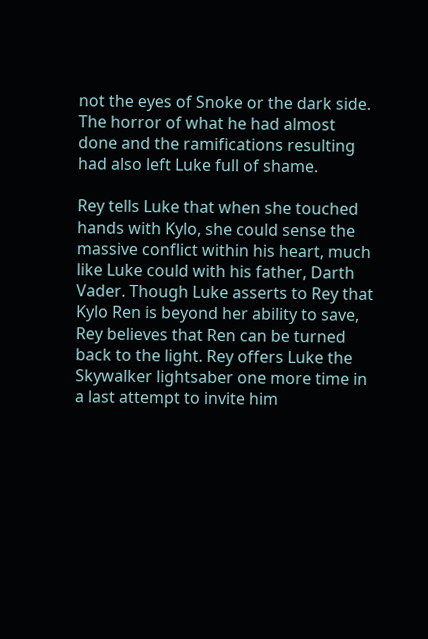not the eyes of Snoke or the dark side. The horror of what he had almost done and the ramifications resulting had also left Luke full of shame.

Rey tells Luke that when she touched hands with Kylo, she could sense the massive conflict within his heart, much like Luke could with his father, Darth Vader. Though Luke asserts to Rey that Kylo Ren is beyond her ability to save, Rey believes that Ren can be turned back to the light. Rey offers Luke the Skywalker lightsaber one more time in a last attempt to invite him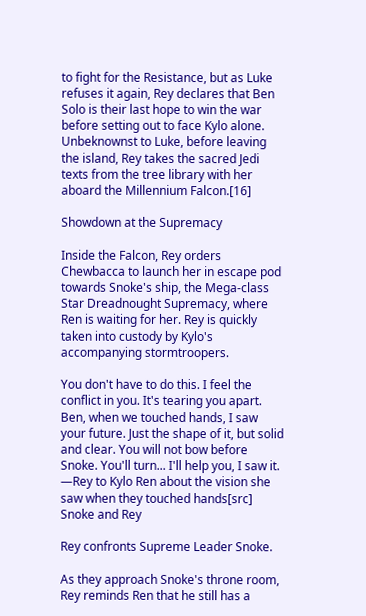to fight for the Resistance, but as Luke refuses it again, Rey declares that Ben Solo is their last hope to win the war before setting out to face Kylo alone. Unbeknownst to Luke, before leaving the island, Rey takes the sacred Jedi texts from the tree library with her aboard the Millennium Falcon.[16]

Showdown at the Supremacy

Inside the Falcon, Rey orders Chewbacca to launch her in escape pod towards Snoke's ship, the Mega-class Star Dreadnought Supremacy, where Ren is waiting for her. Rey is quickly taken into custody by Kylo's accompanying stormtroopers.

You don't have to do this. I feel the conflict in you. It's tearing you apart. Ben, when we touched hands, I saw your future. Just the shape of it, but solid and clear. You will not bow before Snoke. You'll turn... I'll help you, I saw it.
―Rey to Kylo Ren about the vision she saw when they touched hands[src]
Snoke and Rey

Rey confronts Supreme Leader Snoke.

As they approach Snoke's throne room, Rey reminds Ren that he still has a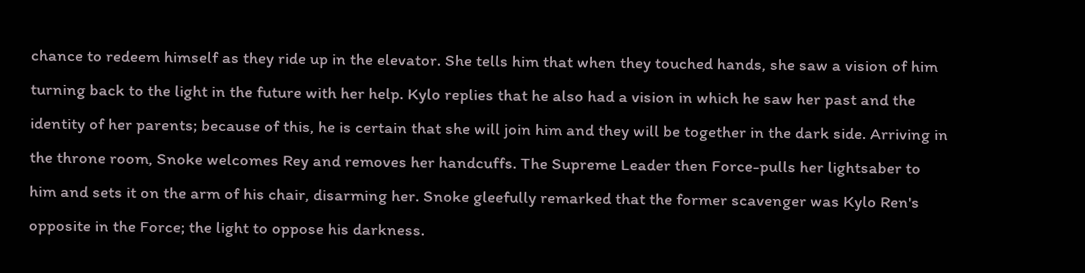chance to redeem himself as they ride up in the elevator. She tells him that when they touched hands, she saw a vision of him turning back to the light in the future with her help. Kylo replies that he also had a vision in which he saw her past and the identity of her parents; because of this, he is certain that she will join him and they will be together in the dark side. Arriving in the throne room, Snoke welcomes Rey and removes her handcuffs. The Supreme Leader then Force-pulls her lightsaber to him and sets it on the arm of his chair, disarming her. Snoke gleefully remarked that the former scavenger was Kylo Ren's opposite in the Force; the light to oppose his darkness.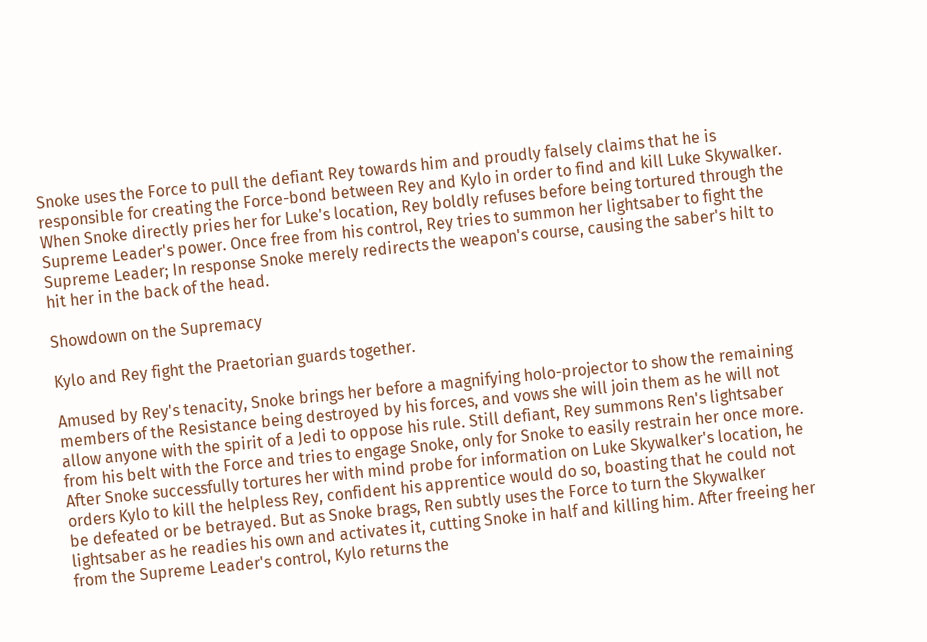Snoke uses the Force to pull the defiant Rey towards him and proudly falsely claims that he is responsible for creating the Force-bond between Rey and Kylo in order to find and kill Luke Skywalker. When Snoke directly pries her for Luke's location, Rey boldly refuses before being tortured through the Supreme Leader's power. Once free from his control, Rey tries to summon her lightsaber to fight the Supreme Leader; In response Snoke merely redirects the weapon's course, causing the saber's hilt to hit her in the back of the head.

Showdown on the Supremacy

Kylo and Rey fight the Praetorian guards together.

Amused by Rey's tenacity, Snoke brings her before a magnifying holo-projector to show the remaining members of the Resistance being destroyed by his forces, and vows she will join them as he will not allow anyone with the spirit of a Jedi to oppose his rule. Still defiant, Rey summons Ren's lightsaber from his belt with the Force and tries to engage Snoke, only for Snoke to easily restrain her once more. After Snoke successfully tortures her with mind probe for information on Luke Skywalker's location, he orders Kylo to kill the helpless Rey, confident his apprentice would do so, boasting that he could not be defeated or be betrayed. But as Snoke brags, Ren subtly uses the Force to turn the Skywalker lightsaber as he readies his own and activates it, cutting Snoke in half and killing him. After freeing her from the Supreme Leader's control, Kylo returns the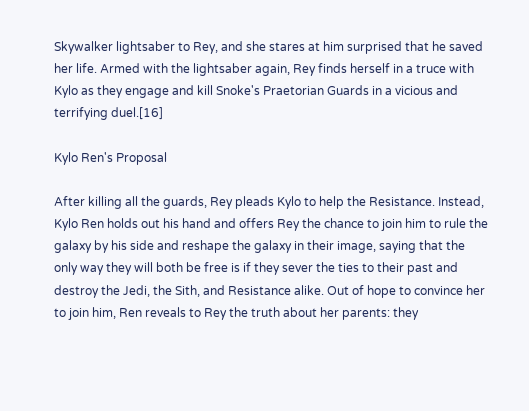Skywalker lightsaber to Rey, and she stares at him surprised that he saved her life. Armed with the lightsaber again, Rey finds herself in a truce with Kylo as they engage and kill Snoke's Praetorian Guards in a vicious and terrifying duel.[16]

Kylo Ren's Proposal

After killing all the guards, Rey pleads Kylo to help the Resistance. Instead, Kylo Ren holds out his hand and offers Rey the chance to join him to rule the galaxy by his side and reshape the galaxy in their image, saying that the only way they will both be free is if they sever the ties to their past and destroy the Jedi, the Sith, and Resistance alike. Out of hope to convince her to join him, Ren reveals to Rey the truth about her parents: they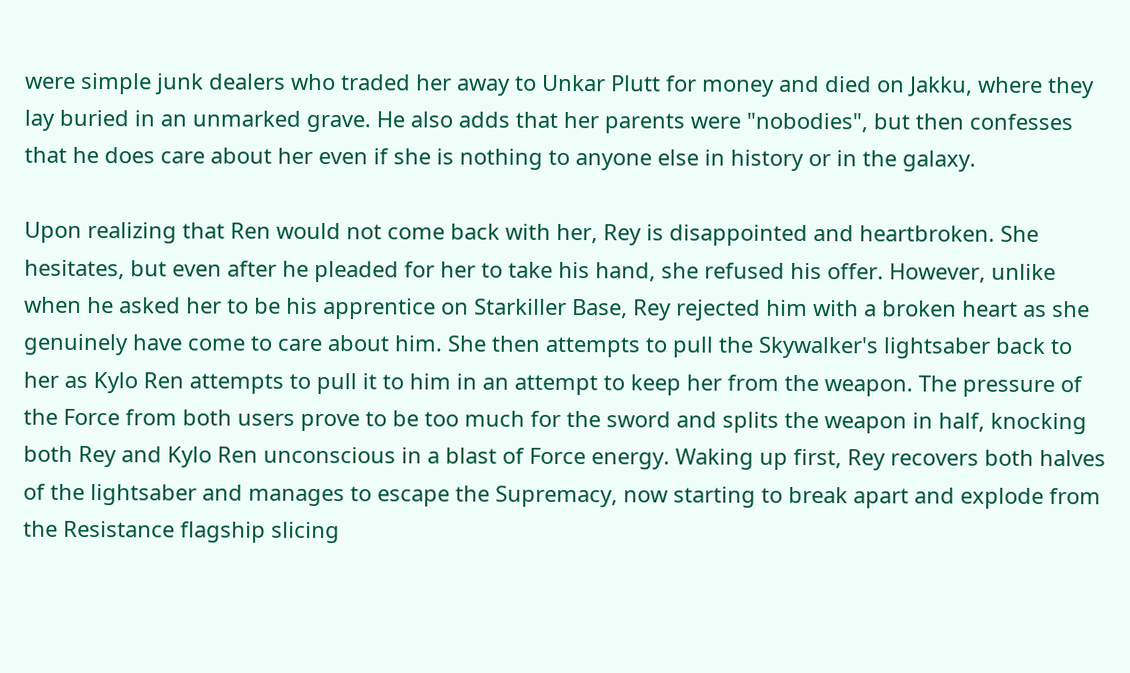were simple junk dealers who traded her away to Unkar Plutt for money and died on Jakku, where they lay buried in an unmarked grave. He also adds that her parents were "nobodies", but then confesses that he does care about her even if she is nothing to anyone else in history or in the galaxy.

Upon realizing that Ren would not come back with her, Rey is disappointed and heartbroken. She hesitates, but even after he pleaded for her to take his hand, she refused his offer. However, unlike when he asked her to be his apprentice on Starkiller Base, Rey rejected him with a broken heart as she genuinely have come to care about him. She then attempts to pull the Skywalker's lightsaber back to her as Kylo Ren attempts to pull it to him in an attempt to keep her from the weapon. The pressure of the Force from both users prove to be too much for the sword and splits the weapon in half, knocking both Rey and Kylo Ren unconscious in a blast of Force energy. Waking up first, Rey recovers both halves of the lightsaber and manages to escape the Supremacy, now starting to break apart and explode from the Resistance flagship slicing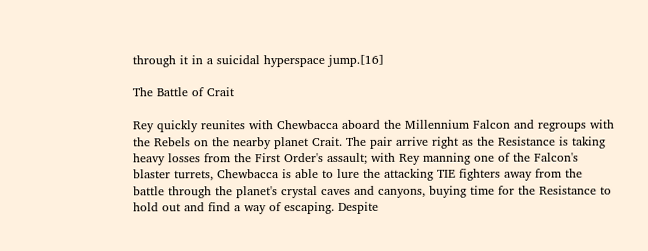through it in a suicidal hyperspace jump.[16]

The Battle of Crait

Rey quickly reunites with Chewbacca aboard the Millennium Falcon and regroups with the Rebels on the nearby planet Crait. The pair arrive right as the Resistance is taking heavy losses from the First Order's assault; with Rey manning one of the Falcon's blaster turrets, Chewbacca is able to lure the attacking TIE fighters away from the battle through the planet's crystal caves and canyons, buying time for the Resistance to hold out and find a way of escaping. Despite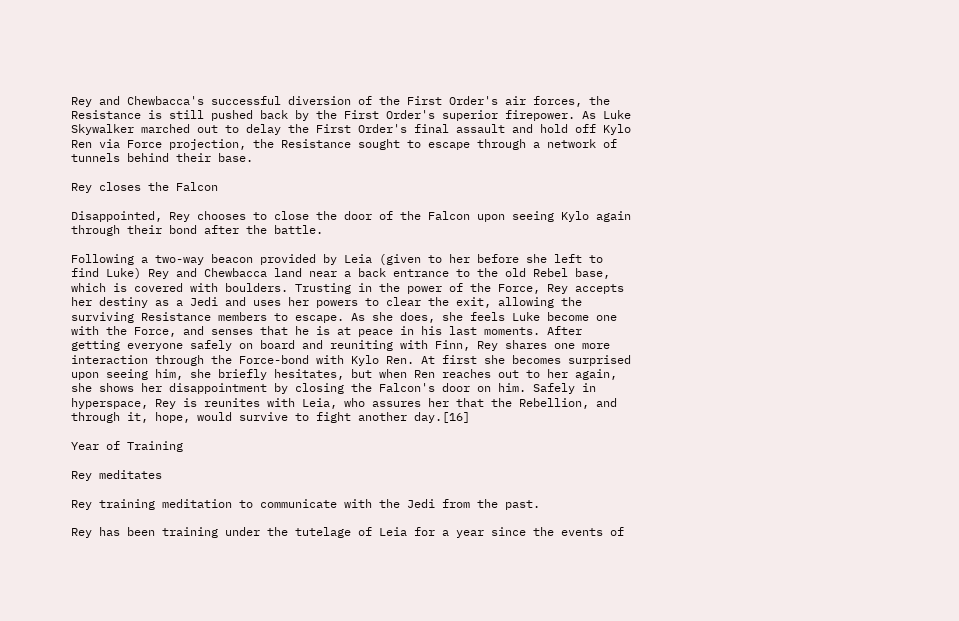Rey and Chewbacca's successful diversion of the First Order's air forces, the Resistance is still pushed back by the First Order's superior firepower. As Luke Skywalker marched out to delay the First Order's final assault and hold off Kylo Ren via Force projection, the Resistance sought to escape through a network of tunnels behind their base.

Rey closes the Falcon

Disappointed, Rey chooses to close the door of the Falcon upon seeing Kylo again through their bond after the battle.

Following a two-way beacon provided by Leia (given to her before she left to find Luke) Rey and Chewbacca land near a back entrance to the old Rebel base, which is covered with boulders. Trusting in the power of the Force, Rey accepts her destiny as a Jedi and uses her powers to clear the exit, allowing the surviving Resistance members to escape. As she does, she feels Luke become one with the Force, and senses that he is at peace in his last moments. After getting everyone safely on board and reuniting with Finn, Rey shares one more interaction through the Force-bond with Kylo Ren. At first she becomes surprised upon seeing him, she briefly hesitates, but when Ren reaches out to her again, she shows her disappointment by closing the Falcon's door on him. Safely in hyperspace, Rey is reunites with Leia, who assures her that the Rebellion, and through it, hope, would survive to fight another day.[16]

Year of Training

Rey meditates

Rey training meditation to communicate with the Jedi from the past.

Rey has been training under the tutelage of Leia for a year since the events of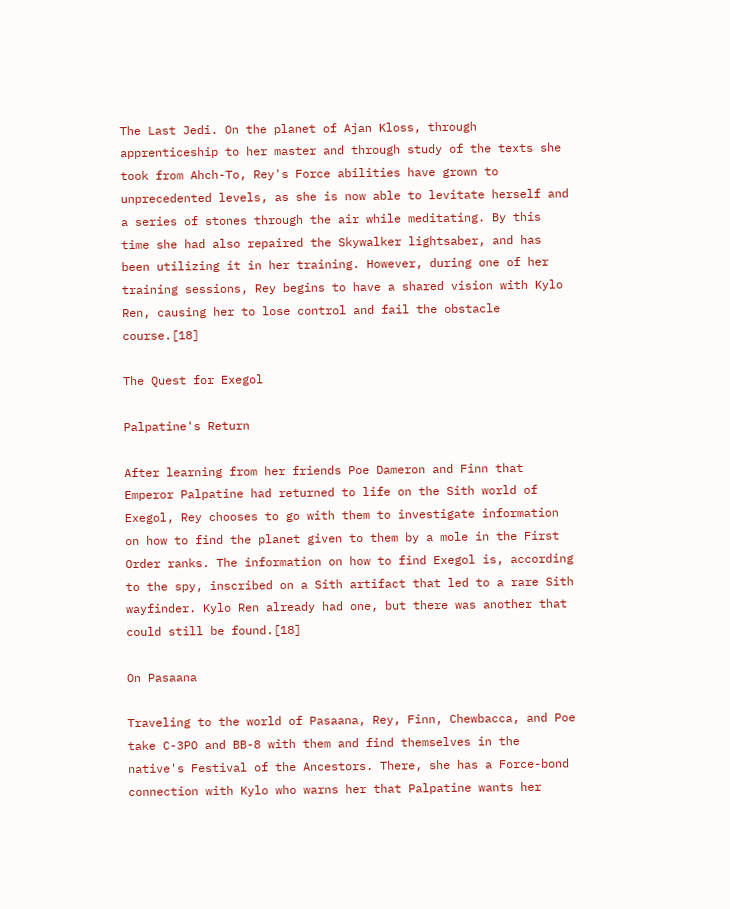The Last Jedi. On the planet of Ajan Kloss, through apprenticeship to her master and through study of the texts she took from Ahch-To, Rey's Force abilities have grown to unprecedented levels, as she is now able to levitate herself and a series of stones through the air while meditating. By this time she had also repaired the Skywalker lightsaber, and has been utilizing it in her training. However, during one of her training sessions, Rey begins to have a shared vision with Kylo Ren, causing her to lose control and fail the obstacle course.[18]

The Quest for Exegol

Palpatine's Return

After learning from her friends Poe Dameron and Finn that Emperor Palpatine had returned to life on the Sith world of Exegol, Rey chooses to go with them to investigate information on how to find the planet given to them by a mole in the First Order ranks. The information on how to find Exegol is, according to the spy, inscribed on a Sith artifact that led to a rare Sith wayfinder. Kylo Ren already had one, but there was another that could still be found.[18]

On Pasaana

Traveling to the world of Pasaana, Rey, Finn, Chewbacca, and Poe take C-3PO and BB-8 with them and find themselves in the native's Festival of the Ancestors. There, she has a Force-bond connection with Kylo who warns her that Palpatine wants her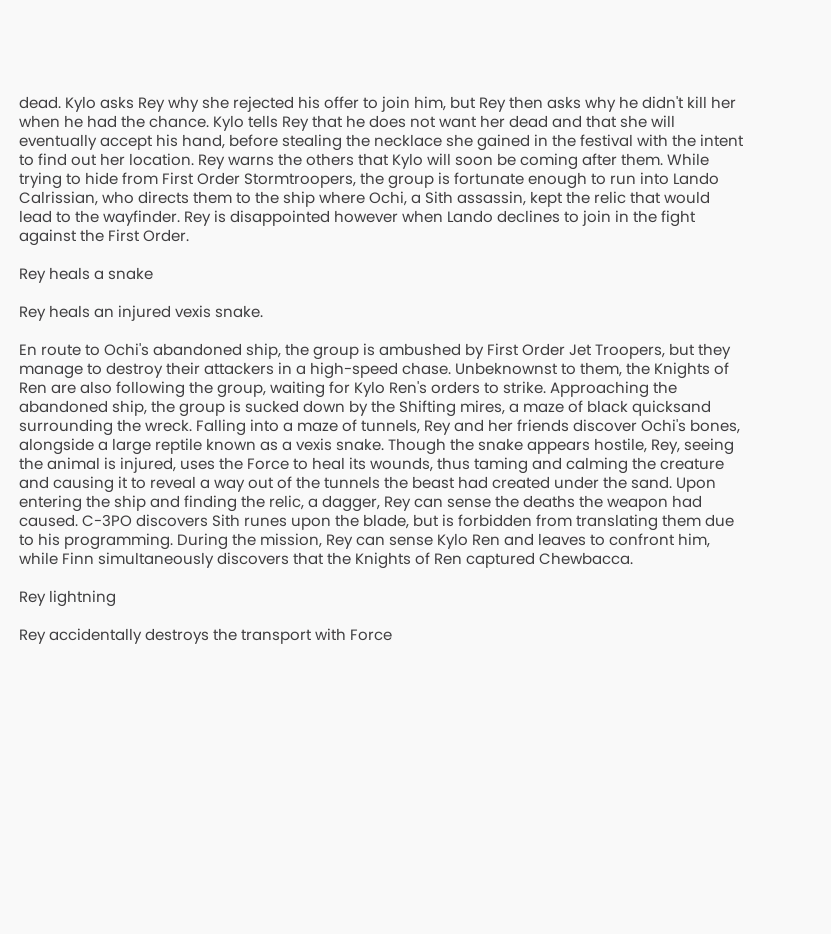dead. Kylo asks Rey why she rejected his offer to join him, but Rey then asks why he didn't kill her when he had the chance. Kylo tells Rey that he does not want her dead and that she will eventually accept his hand, before stealing the necklace she gained in the festival with the intent to find out her location. Rey warns the others that Kylo will soon be coming after them. While trying to hide from First Order Stormtroopers, the group is fortunate enough to run into Lando Calrissian, who directs them to the ship where Ochi, a Sith assassin, kept the relic that would lead to the wayfinder. Rey is disappointed however when Lando declines to join in the fight against the First Order.

Rey heals a snake

Rey heals an injured vexis snake.

En route to Ochi's abandoned ship, the group is ambushed by First Order Jet Troopers, but they manage to destroy their attackers in a high-speed chase. Unbeknownst to them, the Knights of Ren are also following the group, waiting for Kylo Ren's orders to strike. Approaching the abandoned ship, the group is sucked down by the Shifting mires, a maze of black quicksand surrounding the wreck. Falling into a maze of tunnels, Rey and her friends discover Ochi's bones, alongside a large reptile known as a vexis snake. Though the snake appears hostile, Rey, seeing the animal is injured, uses the Force to heal its wounds, thus taming and calming the creature and causing it to reveal a way out of the tunnels the beast had created under the sand. Upon entering the ship and finding the relic, a dagger, Rey can sense the deaths the weapon had caused. C-3PO discovers Sith runes upon the blade, but is forbidden from translating them due to his programming. During the mission, Rey can sense Kylo Ren and leaves to confront him, while Finn simultaneously discovers that the Knights of Ren captured Chewbacca.

Rey lightning

Rey accidentally destroys the transport with Force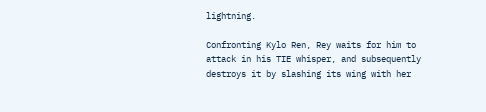lightning.

Confronting Kylo Ren, Rey waits for him to attack in his TIE whisper, and subsequently destroys it by slashing its wing with her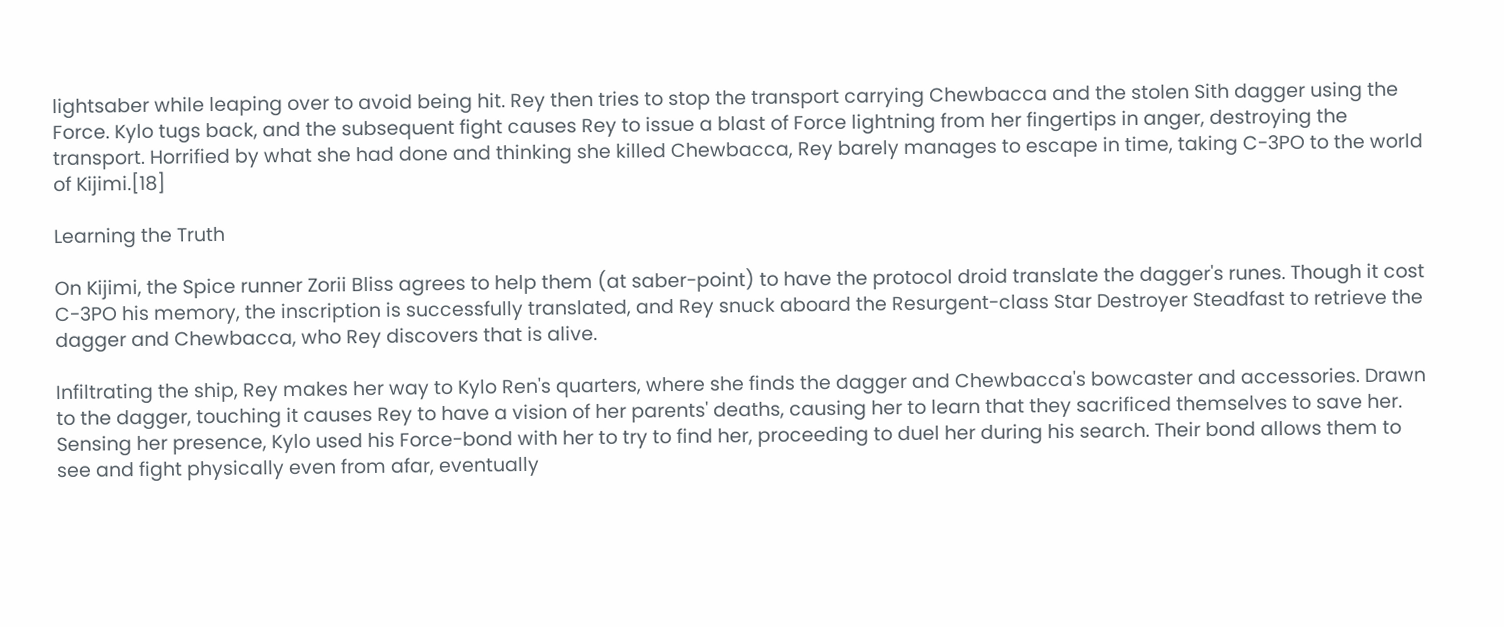lightsaber while leaping over to avoid being hit. Rey then tries to stop the transport carrying Chewbacca and the stolen Sith dagger using the Force. Kylo tugs back, and the subsequent fight causes Rey to issue a blast of Force lightning from her fingertips in anger, destroying the transport. Horrified by what she had done and thinking she killed Chewbacca, Rey barely manages to escape in time, taking C-3PO to the world of Kijimi.[18]

Learning the Truth

On Kijimi, the Spice runner Zorii Bliss agrees to help them (at saber-point) to have the protocol droid translate the dagger's runes. Though it cost C-3PO his memory, the inscription is successfully translated, and Rey snuck aboard the Resurgent-class Star Destroyer Steadfast to retrieve the dagger and Chewbacca, who Rey discovers that is alive.

Infiltrating the ship, Rey makes her way to Kylo Ren's quarters, where she finds the dagger and Chewbacca's bowcaster and accessories. Drawn to the dagger, touching it causes Rey to have a vision of her parents' deaths, causing her to learn that they sacrificed themselves to save her. Sensing her presence, Kylo used his Force-bond with her to try to find her, proceeding to duel her during his search. Their bond allows them to see and fight physically even from afar, eventually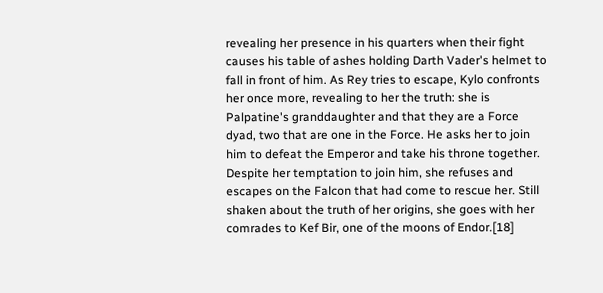revealing her presence in his quarters when their fight causes his table of ashes holding Darth Vader's helmet to fall in front of him. As Rey tries to escape, Kylo confronts her once more, revealing to her the truth: she is Palpatine's granddaughter and that they are a Force dyad, two that are one in the Force. He asks her to join him to defeat the Emperor and take his throne together. Despite her temptation to join him, she refuses and escapes on the Falcon that had come to rescue her. Still shaken about the truth of her origins, she goes with her comrades to Kef Bir, one of the moons of Endor.[18]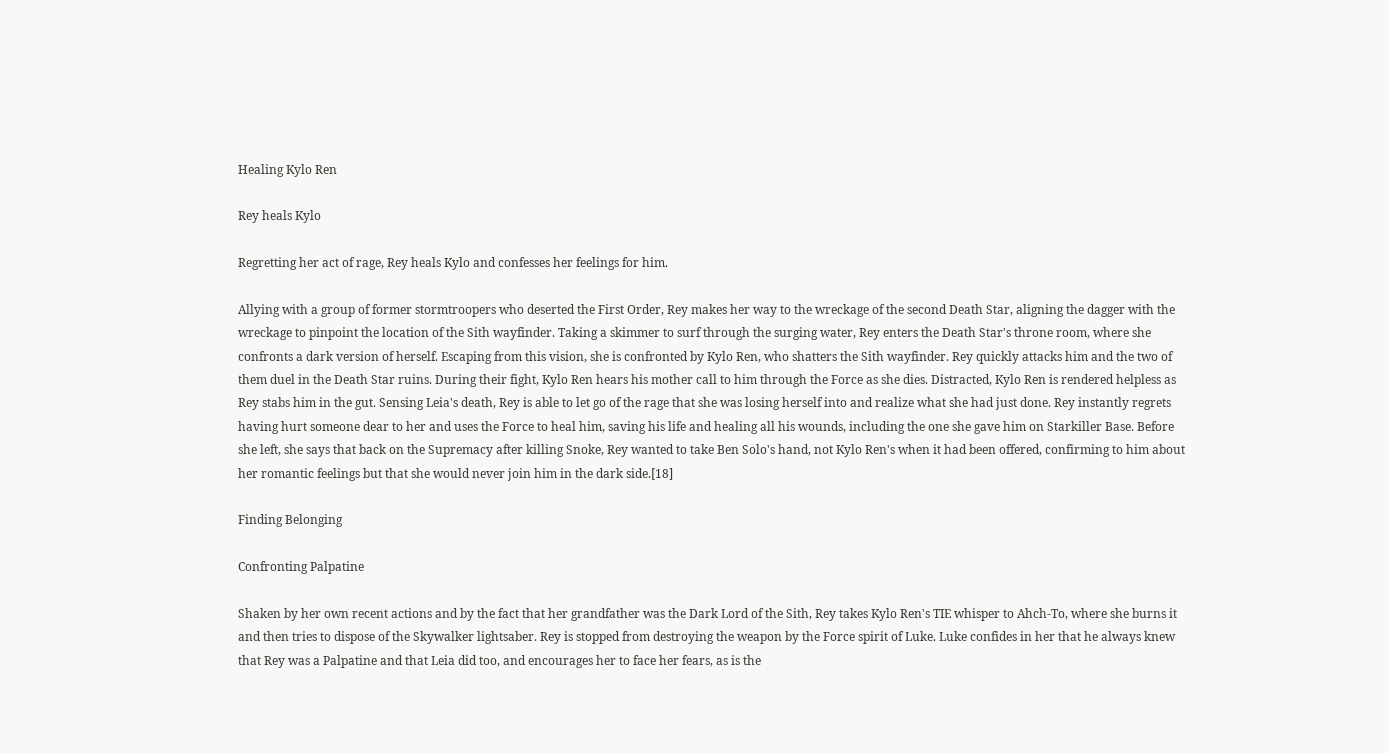Healing Kylo Ren

Rey heals Kylo

Regretting her act of rage, Rey heals Kylo and confesses her feelings for him.

Allying with a group of former stormtroopers who deserted the First Order, Rey makes her way to the wreckage of the second Death Star, aligning the dagger with the wreckage to pinpoint the location of the Sith wayfinder. Taking a skimmer to surf through the surging water, Rey enters the Death Star's throne room, where she confronts a dark version of herself. Escaping from this vision, she is confronted by Kylo Ren, who shatters the Sith wayfinder. Rey quickly attacks him and the two of them duel in the Death Star ruins. During their fight, Kylo Ren hears his mother call to him through the Force as she dies. Distracted, Kylo Ren is rendered helpless as Rey stabs him in the gut. Sensing Leia's death, Rey is able to let go of the rage that she was losing herself into and realize what she had just done. Rey instantly regrets having hurt someone dear to her and uses the Force to heal him, saving his life and healing all his wounds, including the one she gave him on Starkiller Base. Before she left, she says that back on the Supremacy after killing Snoke, Rey wanted to take Ben Solo's hand, not Kylo Ren's when it had been offered, confirming to him about her romantic feelings but that she would never join him in the dark side.[18]

Finding Belonging

Confronting Palpatine

Shaken by her own recent actions and by the fact that her grandfather was the Dark Lord of the Sith, Rey takes Kylo Ren's TIE whisper to Ahch-To, where she burns it and then tries to dispose of the Skywalker lightsaber. Rey is stopped from destroying the weapon by the Force spirit of Luke. Luke confides in her that he always knew that Rey was a Palpatine and that Leia did too, and encourages her to face her fears, as is the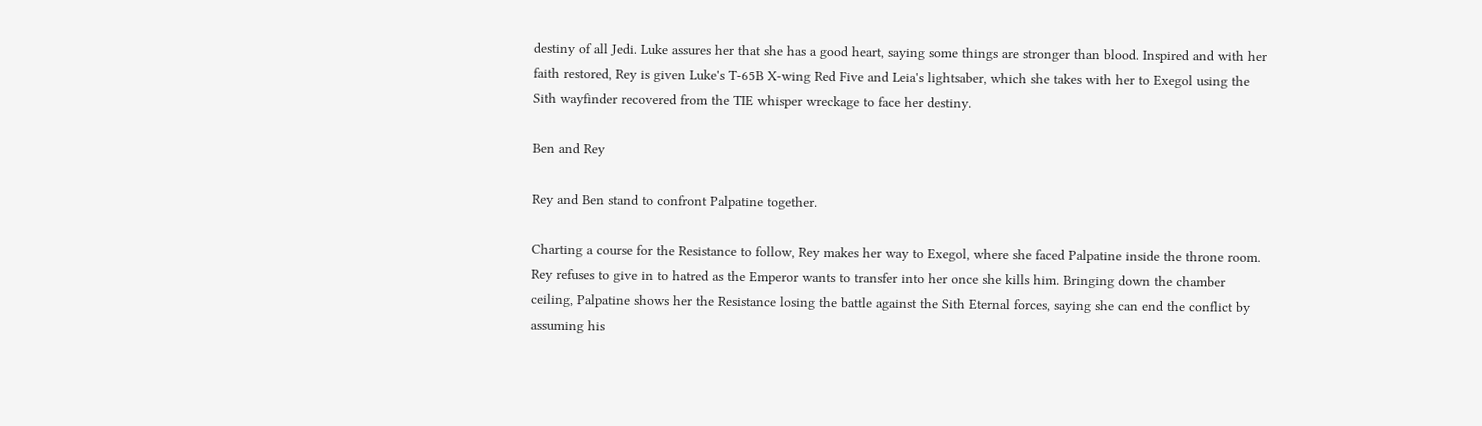destiny of all Jedi. Luke assures her that she has a good heart, saying some things are stronger than blood. Inspired and with her faith restored, Rey is given Luke's T-65B X-wing Red Five and Leia's lightsaber, which she takes with her to Exegol using the Sith wayfinder recovered from the TIE whisper wreckage to face her destiny.

Ben and Rey

Rey and Ben stand to confront Palpatine together.

Charting a course for the Resistance to follow, Rey makes her way to Exegol, where she faced Palpatine inside the throne room. Rey refuses to give in to hatred as the Emperor wants to transfer into her once she kills him. Bringing down the chamber ceiling, Palpatine shows her the Resistance losing the battle against the Sith Eternal forces, saying she can end the conflict by assuming his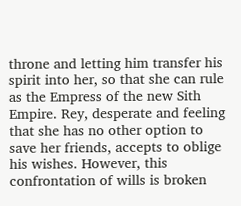throne and letting him transfer his spirit into her, so that she can rule as the Empress of the new Sith Empire. Rey, desperate and feeling that she has no other option to save her friends, accepts to oblige his wishes. However, this confrontation of wills is broken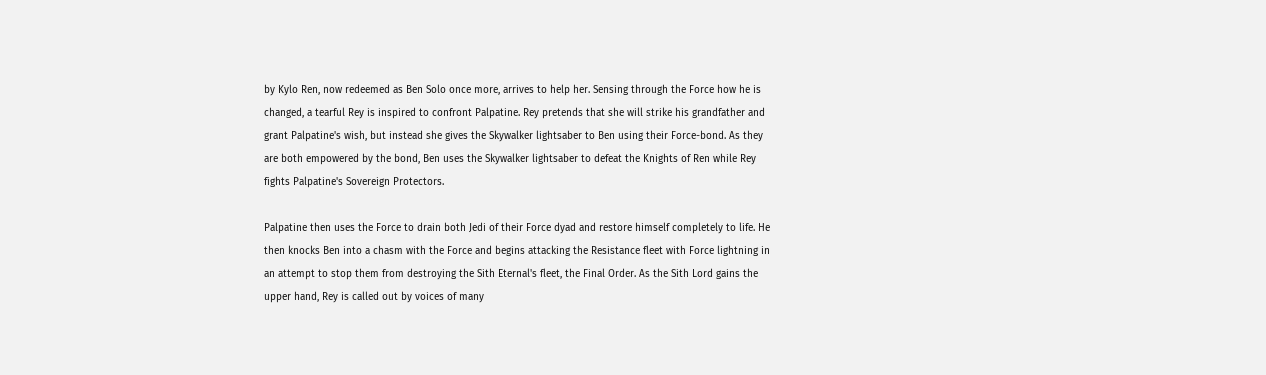by Kylo Ren, now redeemed as Ben Solo once more, arrives to help her. Sensing through the Force how he is changed, a tearful Rey is inspired to confront Palpatine. Rey pretends that she will strike his grandfather and grant Palpatine's wish, but instead she gives the Skywalker lightsaber to Ben using their Force-bond. As they are both empowered by the bond, Ben uses the Skywalker lightsaber to defeat the Knights of Ren while Rey fights Palpatine's Sovereign Protectors.

Palpatine then uses the Force to drain both Jedi of their Force dyad and restore himself completely to life. He then knocks Ben into a chasm with the Force and begins attacking the Resistance fleet with Force lightning in an attempt to stop them from destroying the Sith Eternal's fleet, the Final Order. As the Sith Lord gains the upper hand, Rey is called out by voices of many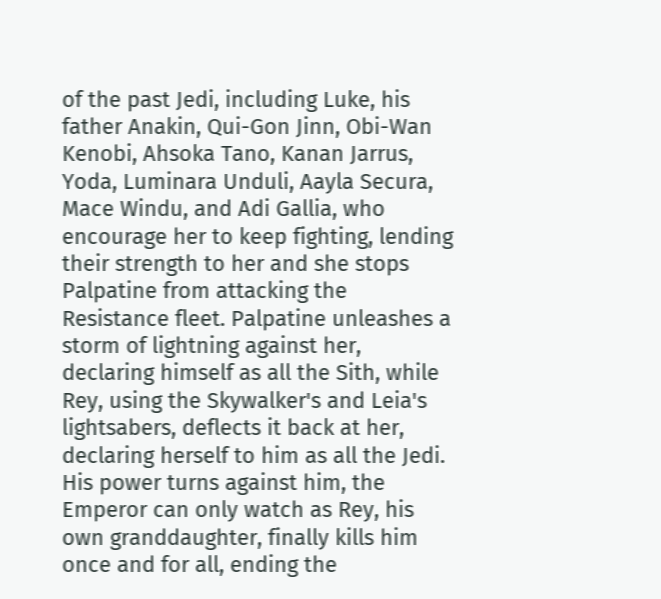of the past Jedi, including Luke, his father Anakin, Qui-Gon Jinn, Obi-Wan Kenobi, Ahsoka Tano, Kanan Jarrus, Yoda, Luminara Unduli, Aayla Secura, Mace Windu, and Adi Gallia, who encourage her to keep fighting, lending their strength to her and she stops Palpatine from attacking the Resistance fleet. Palpatine unleashes a storm of lightning against her, declaring himself as all the Sith, while Rey, using the Skywalker's and Leia's lightsabers, deflects it back at her, declaring herself to him as all the Jedi. His power turns against him, the Emperor can only watch as Rey, his own granddaughter, finally kills him once and for all, ending the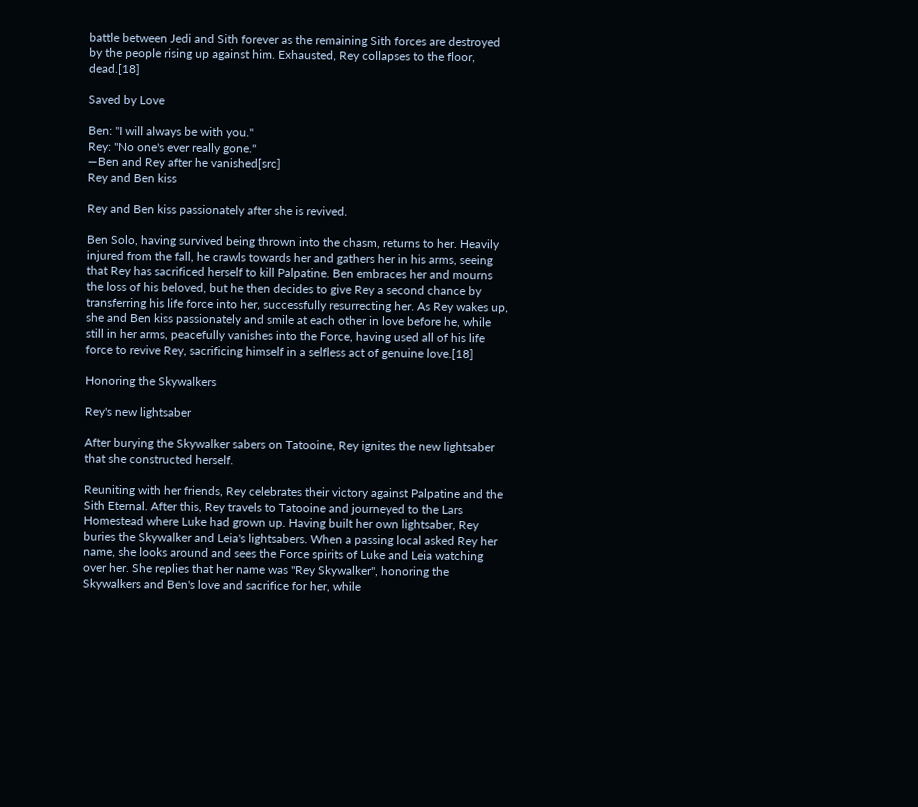battle between Jedi and Sith forever as the remaining Sith forces are destroyed by the people rising up against him. Exhausted, Rey collapses to the floor, dead.[18]

Saved by Love

Ben: "I will always be with you."
Rey: "No one's ever really gone."
―Ben and Rey after he vanished[src]
Rey and Ben kiss

Rey and Ben kiss passionately after she is revived.

Ben Solo, having survived being thrown into the chasm, returns to her. Heavily injured from the fall, he crawls towards her and gathers her in his arms, seeing that Rey has sacrificed herself to kill Palpatine. Ben embraces her and mourns the loss of his beloved, but he then decides to give Rey a second chance by transferring his life force into her, successfully resurrecting her. As Rey wakes up, she and Ben kiss passionately and smile at each other in love before he, while still in her arms, peacefully vanishes into the Force, having used all of his life force to revive Rey, sacrificing himself in a selfless act of genuine love.[18]

Honoring the Skywalkers

Rey's new lightsaber

After burying the Skywalker sabers on Tatooine, Rey ignites the new lightsaber that she constructed herself.

Reuniting with her friends, Rey celebrates their victory against Palpatine and the Sith Eternal. After this, Rey travels to Tatooine and journeyed to the Lars Homestead where Luke had grown up. Having built her own lightsaber, Rey buries the Skywalker and Leia's lightsabers. When a passing local asked Rey her name, she looks around and sees the Force spirits of Luke and Leia watching over her. She replies that her name was "Rey Skywalker", honoring the Skywalkers and Ben's love and sacrifice for her, while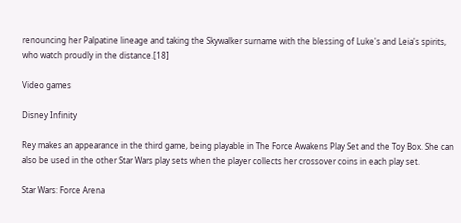renouncing her Palpatine lineage and taking the Skywalker surname with the blessing of Luke's and Leia's spirits, who watch proudly in the distance.[18]

Video games

Disney Infinity

Rey makes an appearance in the third game, being playable in The Force Awakens Play Set and the Toy Box. She can also be used in the other Star Wars play sets when the player collects her crossover coins in each play set.

Star Wars: Force Arena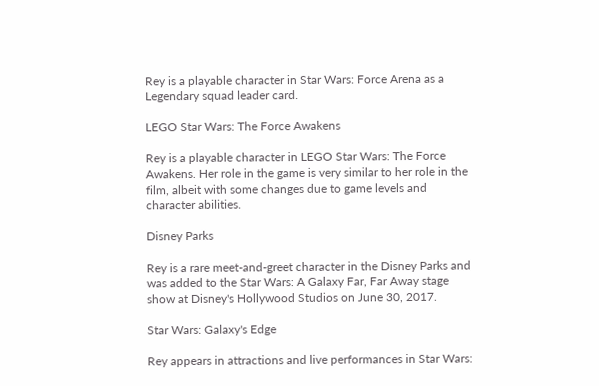Rey is a playable character in Star Wars: Force Arena as a Legendary squad leader card.

LEGO Star Wars: The Force Awakens

Rey is a playable character in LEGO Star Wars: The Force Awakens. Her role in the game is very similar to her role in the film, albeit with some changes due to game levels and character abilities.

Disney Parks

Rey is a rare meet-and-greet character in the Disney Parks and was added to the Star Wars: A Galaxy Far, Far Away stage show at Disney's Hollywood Studios on June 30, 2017.

Star Wars: Galaxy's Edge

Rey appears in attractions and live performances in Star Wars: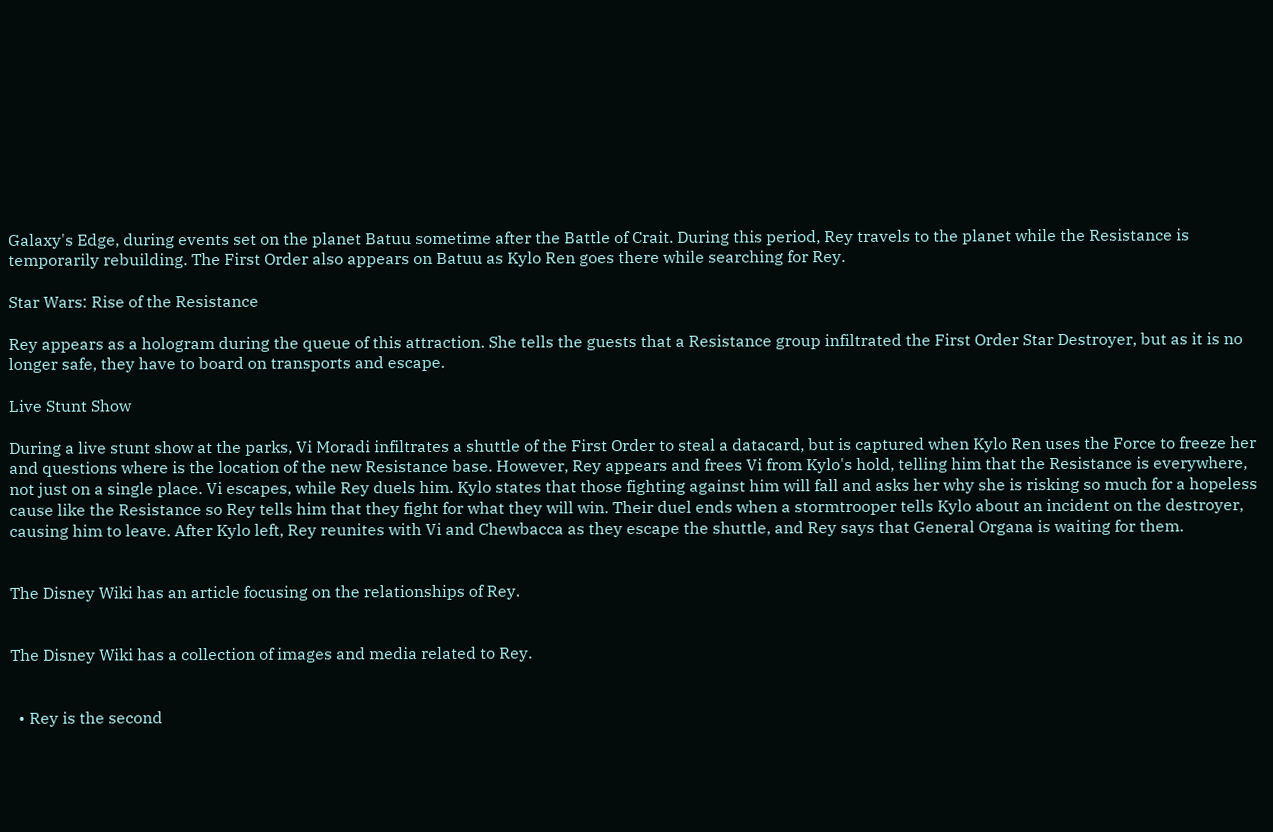Galaxy's Edge, during events set on the planet Batuu sometime after the Battle of Crait. During this period, Rey travels to the planet while the Resistance is temporarily rebuilding. The First Order also appears on Batuu as Kylo Ren goes there while searching for Rey.

Star Wars: Rise of the Resistance

Rey appears as a hologram during the queue of this attraction. She tells the guests that a Resistance group infiltrated the First Order Star Destroyer, but as it is no longer safe, they have to board on transports and escape.

Live Stunt Show

During a live stunt show at the parks, Vi Moradi infiltrates a shuttle of the First Order to steal a datacard, but is captured when Kylo Ren uses the Force to freeze her and questions where is the location of the new Resistance base. However, Rey appears and frees Vi from Kylo's hold, telling him that the Resistance is everywhere, not just on a single place. Vi escapes, while Rey duels him. Kylo states that those fighting against him will fall and asks her why she is risking so much for a hopeless cause like the Resistance so Rey tells him that they fight for what they will win. Their duel ends when a stormtrooper tells Kylo about an incident on the destroyer, causing him to leave. After Kylo left, Rey reunites with Vi and Chewbacca as they escape the shuttle, and Rey says that General Organa is waiting for them.


The Disney Wiki has an article focusing on the relationships of Rey.


The Disney Wiki has a collection of images and media related to Rey.


  • Rey is the second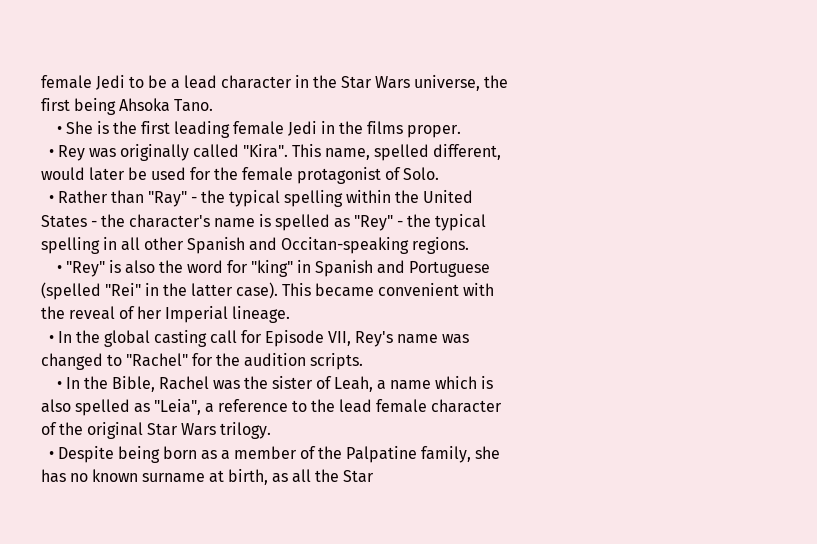female Jedi to be a lead character in the Star Wars universe, the first being Ahsoka Tano.
    • She is the first leading female Jedi in the films proper.
  • Rey was originally called "Kira". This name, spelled different, would later be used for the female protagonist of Solo.
  • Rather than "Ray" - the typical spelling within the United States - the character's name is spelled as "Rey" - the typical spelling in all other Spanish and Occitan-speaking regions.
    • "Rey" is also the word for "king" in Spanish and Portuguese (spelled "Rei" in the latter case). This became convenient with the reveal of her Imperial lineage.
  • In the global casting call for Episode VII, Rey's name was changed to "Rachel" for the audition scripts.
    • In the Bible, Rachel was the sister of Leah, a name which is also spelled as "Leia", a reference to the lead female character of the original Star Wars trilogy.
  • Despite being born as a member of the Palpatine family, she has no known surname at birth, as all the Star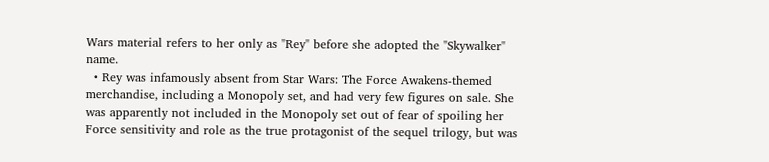Wars material refers to her only as "Rey" before she adopted the "Skywalker" name.
  • Rey was infamously absent from Star Wars: The Force Awakens-themed merchandise, including a Monopoly set, and had very few figures on sale. She was apparently not included in the Monopoly set out of fear of spoiling her Force sensitivity and role as the true protagonist of the sequel trilogy, but was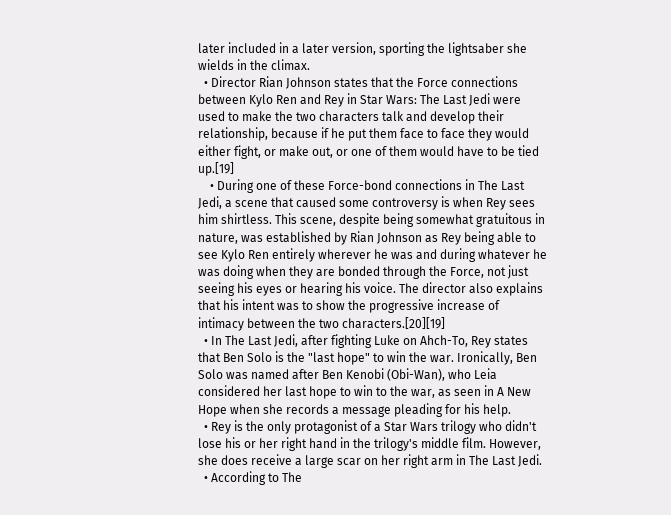later included in a later version, sporting the lightsaber she wields in the climax.
  • Director Rian Johnson states that the Force connections between Kylo Ren and Rey in Star Wars: The Last Jedi were used to make the two characters talk and develop their relationship, because if he put them face to face they would either fight, or make out, or one of them would have to be tied up.[19]
    • During one of these Force-bond connections in The Last Jedi, a scene that caused some controversy is when Rey sees him shirtless. This scene, despite being somewhat gratuitous in nature, was established by Rian Johnson as Rey being able to see Kylo Ren entirely wherever he was and during whatever he was doing when they are bonded through the Force, not just seeing his eyes or hearing his voice. The director also explains that his intent was to show the progressive increase of intimacy between the two characters.[20][19]
  • In The Last Jedi, after fighting Luke on Ahch-To, Rey states that Ben Solo is the "last hope" to win the war. Ironically, Ben Solo was named after Ben Kenobi (Obi-Wan), who Leia considered her last hope to win to the war, as seen in A New Hope when she records a message pleading for his help.
  • Rey is the only protagonist of a Star Wars trilogy who didn't lose his or her right hand in the trilogy's middle film. However, she does receive a large scar on her right arm in The Last Jedi.
  • According to The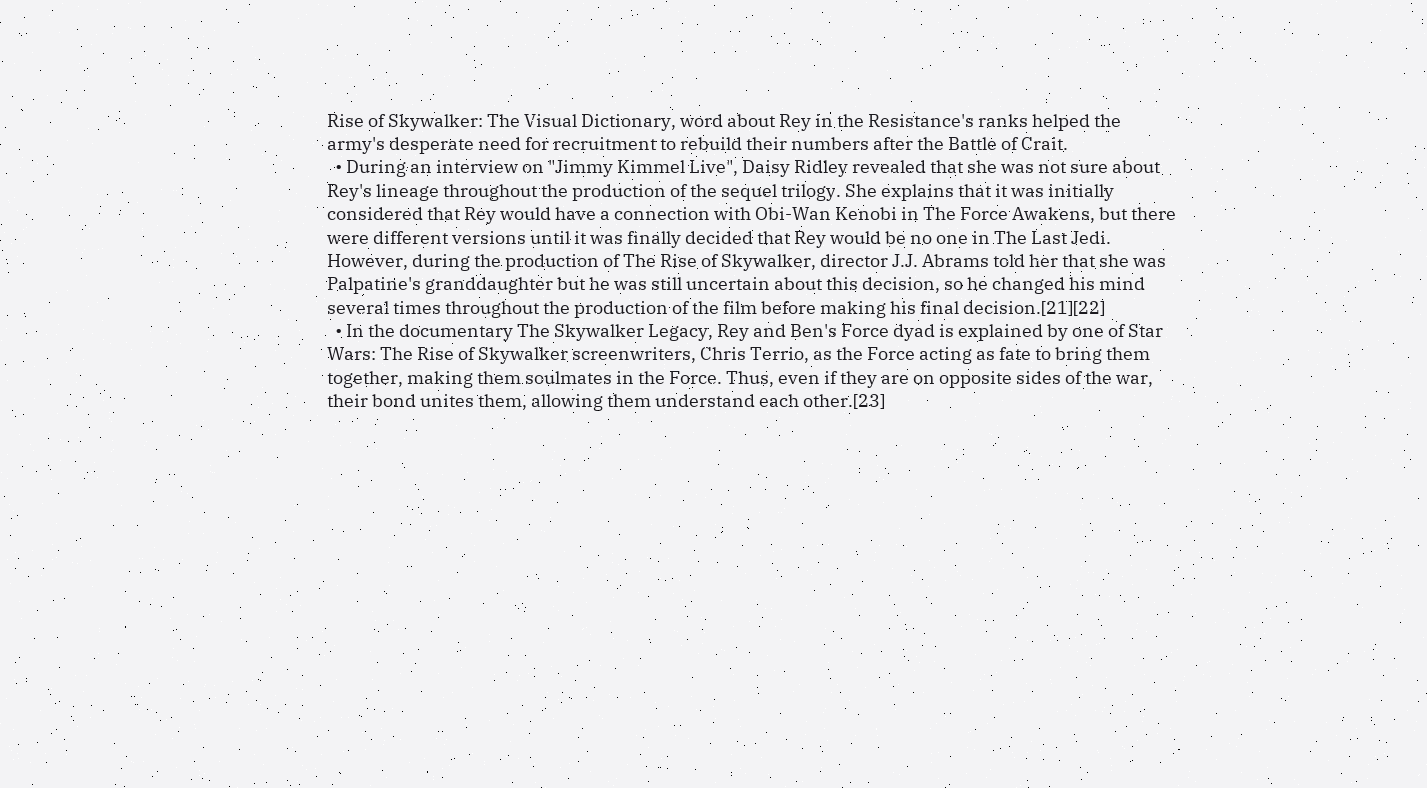Rise of Skywalker: The Visual Dictionary, word about Rey in the Resistance's ranks helped the army's desperate need for recruitment to rebuild their numbers after the Battle of Crait.
  • During an interview on "Jimmy Kimmel Live", Daisy Ridley revealed that she was not sure about Rey's lineage throughout the production of the sequel trilogy. She explains that it was initially considered that Rey would have a connection with Obi-Wan Kenobi in The Force Awakens, but there were different versions until it was finally decided that Rey would be no one in The Last Jedi. However, during the production of The Rise of Skywalker, director J.J. Abrams told her that she was Palpatine's granddaughter but he was still uncertain about this decision, so he changed his mind several times throughout the production of the film before making his final decision.[21][22]
  • In the documentary The Skywalker Legacy, Rey and Ben's Force dyad is explained by one of Star Wars: The Rise of Skywalker screenwriters, Chris Terrio, as the Force acting as fate to bring them together, making them soulmates in the Force. Thus, even if they are on opposite sides of the war, their bond unites them, allowing them understand each other.[23]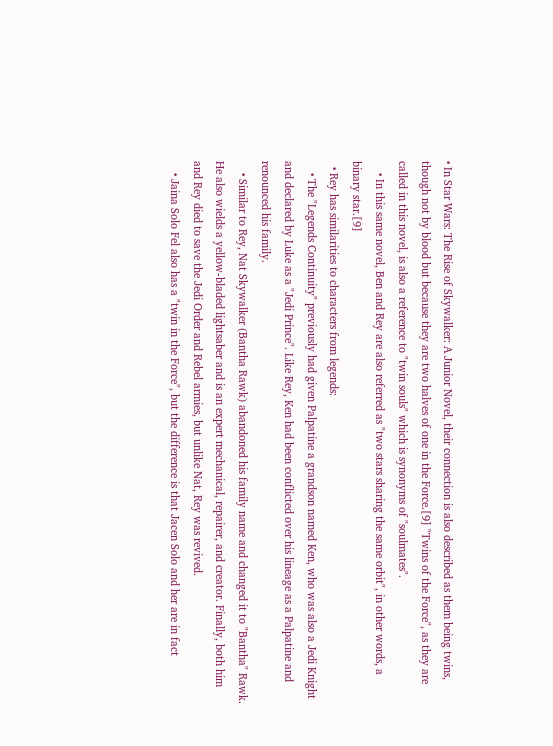• In Star Wars: The Rise of Skywalker: A Junior Novel, their connection is also described as them being twins, though not by blood but because they are two halves of one in the Force.[9] "Twins of the Force", as they are called in this novel, is also a reference to "twin souls" which is synonyms of "soulmates".
    • In this same novel, Ben and Rey are also referred as "two stars sharing the same orbit", in other words, a binary star.[9]
  • Rey has similarities to characters from legends:
    • The "Legends Continuity" previously had given Palpatine a grandson named Ken, who was also a Jedi Knight and declared by Luke as a "Jedi Prince". Like Rey, Ken had been conflicted over his lineage as a Palpatine and renounced his family.
    • Similar to Rey, Nat Skywalker (Bantha Rawk) abandoned his family name and changed it to "Bantha" Rawk. He also wields a yellow-bladed lightsaber and is an expert mechanical, repairer, and creator. Finally, both him and Rey died to save the Jedi Order and Rebel armies, but unlike Nat, Rey was revived.
    • Jaina Solo Fel also has a "twin in the Force", but the difference is that Jacen Solo and her are in fact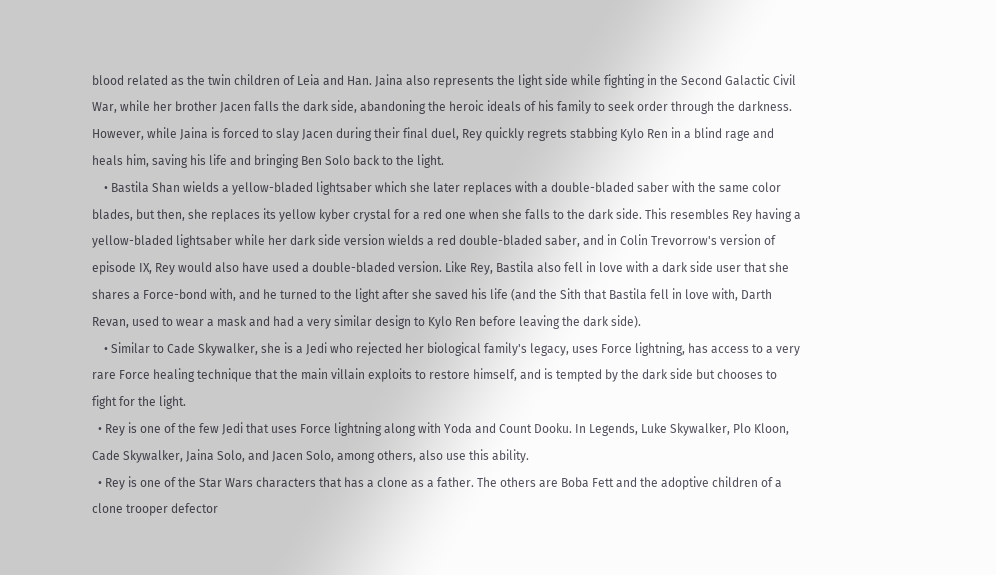blood related as the twin children of Leia and Han. Jaina also represents the light side while fighting in the Second Galactic Civil War, while her brother Jacen falls the dark side, abandoning the heroic ideals of his family to seek order through the darkness. However, while Jaina is forced to slay Jacen during their final duel, Rey quickly regrets stabbing Kylo Ren in a blind rage and heals him, saving his life and bringing Ben Solo back to the light.
    • Bastila Shan wields a yellow-bladed lightsaber which she later replaces with a double-bladed saber with the same color blades, but then, she replaces its yellow kyber crystal for a red one when she falls to the dark side. This resembles Rey having a yellow-bladed lightsaber while her dark side version wields a red double-bladed saber, and in Colin Trevorrow's version of episode IX, Rey would also have used a double-bladed version. Like Rey, Bastila also fell in love with a dark side user that she shares a Force-bond with, and he turned to the light after she saved his life (and the Sith that Bastila fell in love with, Darth Revan, used to wear a mask and had a very similar design to Kylo Ren before leaving the dark side).
    • Similar to Cade Skywalker, she is a Jedi who rejected her biological family's legacy, uses Force lightning, has access to a very rare Force healing technique that the main villain exploits to restore himself, and is tempted by the dark side but chooses to fight for the light.
  • Rey is one of the few Jedi that uses Force lightning along with Yoda and Count Dooku. In Legends, Luke Skywalker, Plo Kloon, Cade Skywalker, Jaina Solo, and Jacen Solo, among others, also use this ability.
  • Rey is one of the Star Wars characters that has a clone as a father. The others are Boba Fett and the adoptive children of a clone trooper defector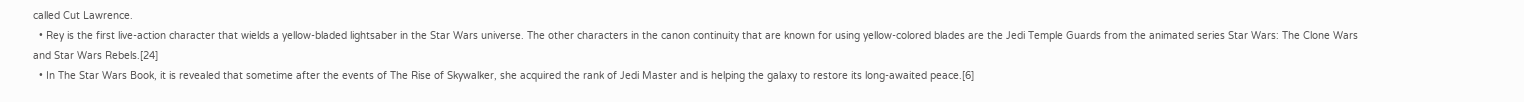called Cut Lawrence.
  • Rey is the first live-action character that wields a yellow-bladed lightsaber in the Star Wars universe. The other characters in the canon continuity that are known for using yellow-colored blades are the Jedi Temple Guards from the animated series Star Wars: The Clone Wars and Star Wars Rebels.[24]
  • In The Star Wars Book, it is revealed that sometime after the events of The Rise of Skywalker, she acquired the rank of Jedi Master and is helping the galaxy to restore its long-awaited peace.[6]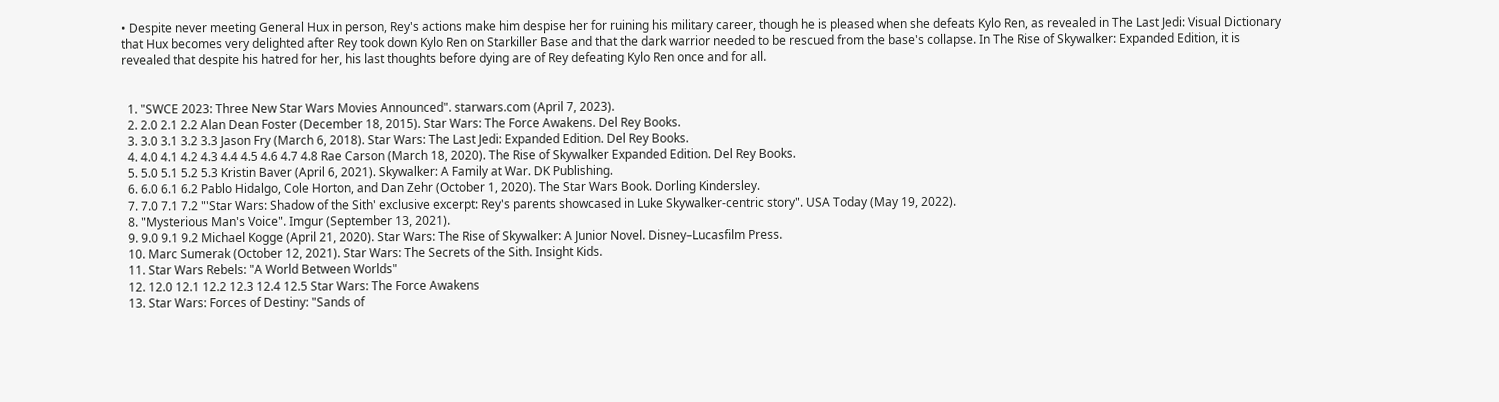• Despite never meeting General Hux in person, Rey's actions make him despise her for ruining his military career, though he is pleased when she defeats Kylo Ren, as revealed in The Last Jedi: Visual Dictionary that Hux becomes very delighted after Rey took down Kylo Ren on Starkiller Base and that the dark warrior needed to be rescued from the base's collapse. In The Rise of Skywalker: Expanded Edition, it is revealed that despite his hatred for her, his last thoughts before dying are of Rey defeating Kylo Ren once and for all.


  1. "SWCE 2023: Three New Star Wars Movies Announced". starwars.com (April 7, 2023).
  2. 2.0 2.1 2.2 Alan Dean Foster (December 18, 2015). Star Wars: The Force Awakens. Del Rey Books.
  3. 3.0 3.1 3.2 3.3 Jason Fry (March 6, 2018). Star Wars: The Last Jedi: Expanded Edition. Del Rey Books.
  4. 4.0 4.1 4.2 4.3 4.4 4.5 4.6 4.7 4.8 Rae Carson (March 18, 2020). The Rise of Skywalker Expanded Edition. Del Rey Books.
  5. 5.0 5.1 5.2 5.3 Kristin Baver (April 6, 2021). Skywalker: A Family at War. DK Publishing.
  6. 6.0 6.1 6.2 Pablo Hidalgo, Cole Horton, and Dan Zehr (October 1, 2020). The Star Wars Book. Dorling Kindersley.
  7. 7.0 7.1 7.2 "'Star Wars: Shadow of the Sith' exclusive excerpt: Rey's parents showcased in Luke Skywalker-centric story". USA Today (May 19, 2022).
  8. "Mysterious Man's Voice". Imgur (September 13, 2021).
  9. 9.0 9.1 9.2 Michael Kogge (April 21, 2020). Star Wars: The Rise of Skywalker: A Junior Novel. Disney–Lucasfilm Press.
  10. Marc Sumerak (October 12, 2021). Star Wars: The Secrets of the Sith. Insight Kids.
  11. Star Wars Rebels: "A World Between Worlds"
  12. 12.0 12.1 12.2 12.3 12.4 12.5 Star Wars: The Force Awakens
  13. Star Wars: Forces of Destiny: "Sands of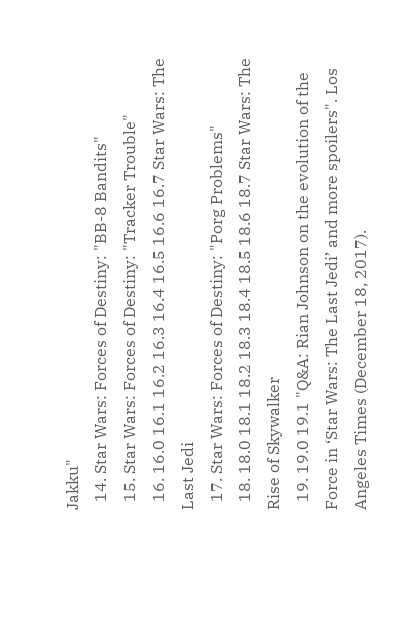Jakku"
  14. Star Wars: Forces of Destiny: "BB-8 Bandits"
  15. Star Wars: Forces of Destiny: "Tracker Trouble"
  16. 16.0 16.1 16.2 16.3 16.4 16.5 16.6 16.7 Star Wars: The Last Jedi
  17. Star Wars: Forces of Destiny: "Porg Problems"
  18. 18.0 18.1 18.2 18.3 18.4 18.5 18.6 18.7 Star Wars: The Rise of Skywalker
  19. 19.0 19.1 "Q&A: Rian Johnson on the evolution of the Force in ‘Star Wars: The Last Jedi’ and more spoilers". Los Angeles Times (December 18, 2017).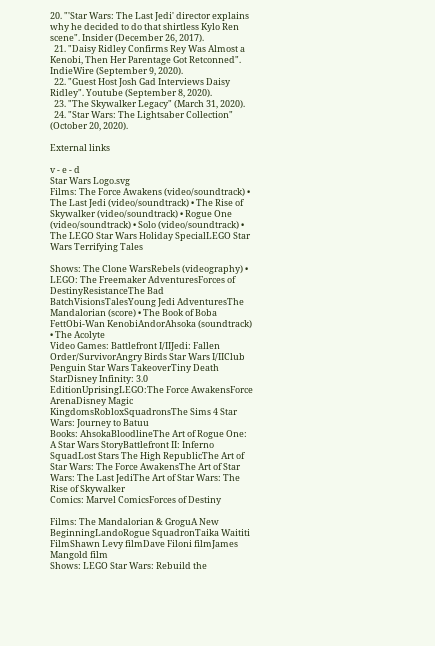20. "'Star Wars: The Last Jedi' director explains why he decided to do that shirtless Kylo Ren scene". Insider (December 26, 2017).
  21. "Daisy Ridley Confirms Rey Was Almost a Kenobi, Then Her Parentage Got Retconned". IndieWire (September 9, 2020).
  22. "Guest Host Josh Gad Interviews Daisy Ridley". Youtube (September 8, 2020).
  23. "The Skywalker Legacy" (March 31, 2020).
  24. "Star Wars: The Lightsaber Collection" (October 20, 2020).

External links

v - e - d
Star Wars Logo.svg
Films: The Force Awakens (video/soundtrack) • The Last Jedi (video/soundtrack) • The Rise of Skywalker (video/soundtrack) • Rogue One (video/soundtrack) • Solo (video/soundtrack) • The LEGO Star Wars Holiday SpecialLEGO Star Wars Terrifying Tales

Shows: The Clone WarsRebels (videography) • LEGO: The Freemaker AdventuresForces of DestinyResistanceThe Bad BatchVisionsTalesYoung Jedi AdventuresThe Mandalorian (score) • The Book of Boba FettObi-Wan KenobiAndorAhsoka (soundtrack) • The Acolyte
Video Games: Battlefront I/IIJedi: Fallen Order/SurvivorAngry Birds Star Wars I/IIClub Penguin Star Wars TakeoverTiny Death StarDisney Infinity: 3.0 EditionUprisingLEGO:The Force AwakensForce ArenaDisney Magic KingdomsRobloxSquadronsThe Sims 4 Star Wars: Journey to Batuu
Books: AhsokaBloodlineThe Art of Rogue One: A Star Wars StoryBattlefront II: Inferno SquadLost Stars The High RepublicThe Art of Star Wars: The Force AwakensThe Art of Star Wars: The Last JediThe Art of Star Wars: The Rise of Skywalker
Comics: Marvel ComicsForces of Destiny

Films: The Mandalorian & GroguA New BeginningLandoRogue SquadronTaika Waititi FilmShawn Levy filmDave Filoni filmJames Mangold film
Shows: LEGO Star Wars: Rebuild the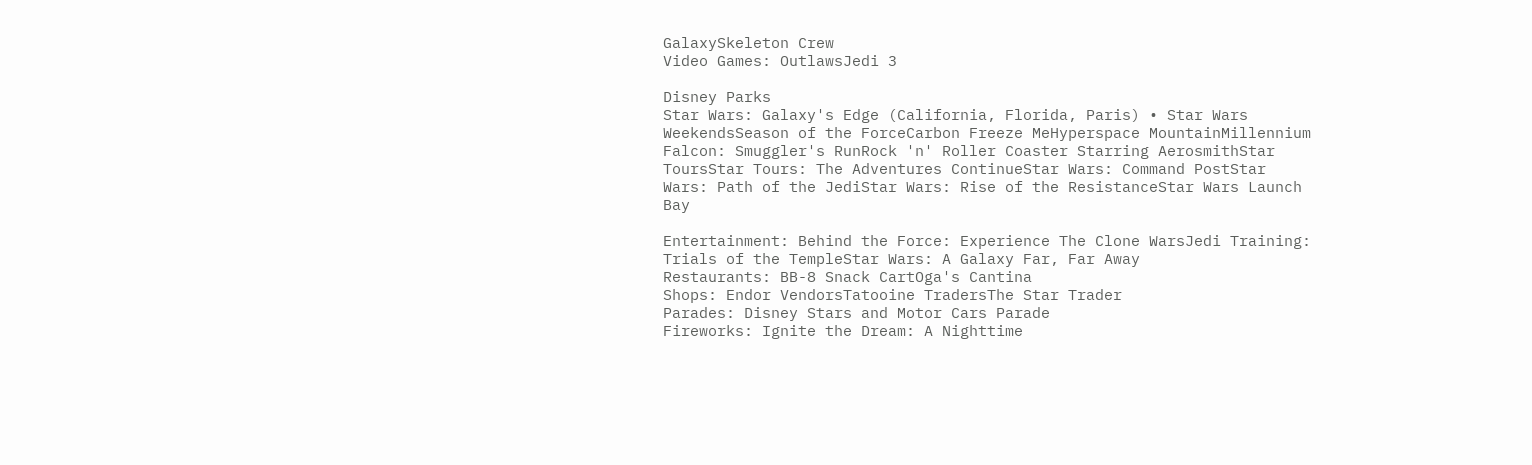GalaxySkeleton Crew
Video Games: OutlawsJedi 3

Disney Parks
Star Wars: Galaxy's Edge (California, Florida, Paris) • Star Wars WeekendsSeason of the ForceCarbon Freeze MeHyperspace MountainMillennium Falcon: Smuggler's RunRock 'n' Roller Coaster Starring AerosmithStar ToursStar Tours: The Adventures ContinueStar Wars: Command PostStar Wars: Path of the JediStar Wars: Rise of the ResistanceStar Wars Launch Bay

Entertainment: Behind the Force: Experience The Clone WarsJedi Training: Trials of the TempleStar Wars: A Galaxy Far, Far Away
Restaurants: BB-8 Snack CartOga's Cantina
Shops: Endor VendorsTatooine TradersThe Star Trader
Parades: Disney Stars and Motor Cars Parade
Fireworks: Ignite the Dream: A Nighttime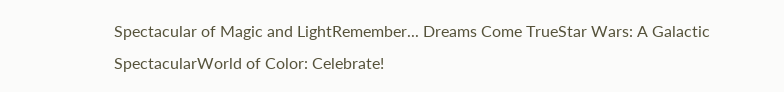Spectacular of Magic and LightRemember... Dreams Come TrueStar Wars: A Galactic SpectacularWorld of Color: Celebrate!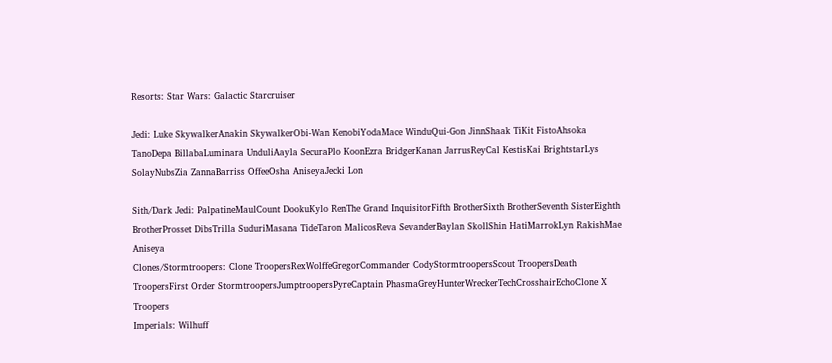Resorts: Star Wars: Galactic Starcruiser

Jedi: Luke SkywalkerAnakin SkywalkerObi-Wan KenobiYodaMace WinduQui-Gon JinnShaak TiKit FistoAhsoka TanoDepa BillabaLuminara UnduliAayla SecuraPlo KoonEzra BridgerKanan JarrusReyCal KestisKai BrightstarLys SolayNubsZia ZannaBarriss OffeeOsha AniseyaJecki Lon

Sith/Dark Jedi: PalpatineMaulCount DookuKylo RenThe Grand InquisitorFifth BrotherSixth BrotherSeventh SisterEighth BrotherProsset DibsTrilla SuduriMasana TideTaron MalicosReva SevanderBaylan SkollShin HatiMarrokLyn RakishMae Aniseya
Clones/Stormtroopers: Clone TroopersRexWolffeGregorCommander CodyStormtroopersScout TroopersDeath TroopersFirst Order StormtroopersJumptroopersPyreCaptain PhasmaGreyHunterWreckerTechCrosshairEchoClone X Troopers
Imperials: Wilhuff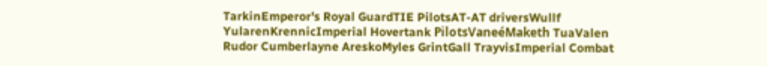TarkinEmperor's Royal GuardTIE PilotsAT-AT driversWullf YularenKrennicImperial Hovertank PilotsVaneéMaketh TuaValen Rudor Cumberlayne AreskoMyles GrintGall TrayvisImperial Combat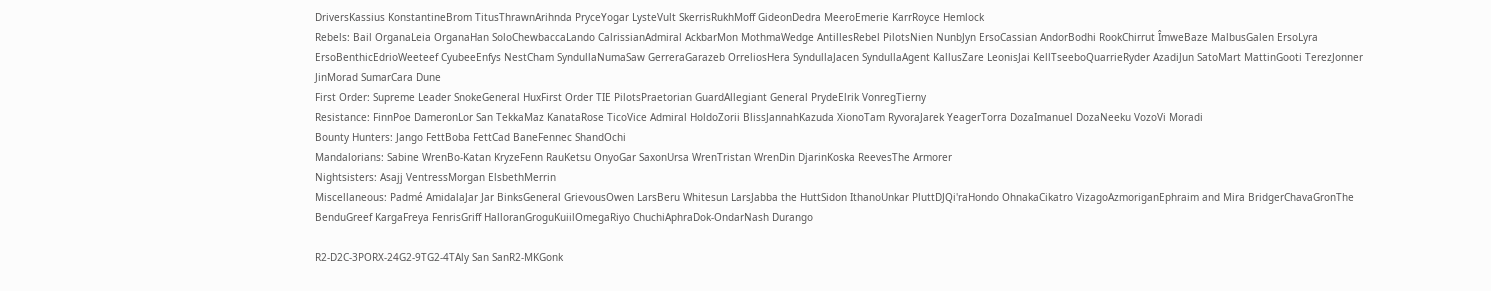DriversKassius KonstantineBrom TitusThrawnArihnda PryceYogar LysteVult SkerrisRukhMoff GideonDedra MeeroEmerie KarrRoyce Hemlock
Rebels: Bail OrganaLeia OrganaHan SoloChewbaccaLando CalrissianAdmiral AckbarMon MothmaWedge AntillesRebel PilotsNien NunbJyn ErsoCassian AndorBodhi RookChirrut ÎmweBaze MalbusGalen ErsoLyra ErsoBenthicEdrioWeeteef CyubeeEnfys NestCham SyndullaNumaSaw GerreraGarazeb OrreliosHera SyndullaJacen SyndullaAgent KallusZare LeonisJai KellTseeboQuarrieRyder AzadiJun SatoMart MattinGooti TerezJonner JinMorad SumarCara Dune
First Order: Supreme Leader SnokeGeneral HuxFirst Order TIE PilotsPraetorian GuardAllegiant General PrydeElrik VonregTierny
Resistance: FinnPoe DameronLor San TekkaMaz KanataRose TicoVice Admiral HoldoZorii BlissJannahKazuda XionoTam RyvoraJarek YeagerTorra DozaImanuel DozaNeeku VozoVi Moradi
Bounty Hunters: Jango FettBoba FettCad BaneFennec ShandOchi
Mandalorians: Sabine WrenBo-Katan KryzeFenn RauKetsu OnyoGar SaxonUrsa WrenTristan WrenDin DjarinKoska ReevesThe Armorer
Nightsisters: Asajj VentressMorgan ElsbethMerrin
Miscellaneous: Padmé AmidalaJar Jar BinksGeneral GrievousOwen LarsBeru Whitesun LarsJabba the HuttSidon IthanoUnkar PluttDJQi'raHondo OhnakaCikatro VizagoAzmoriganEphraim and Mira BridgerChavaGronThe BenduGreef KargaFreya FenrisGriff HalloranGroguKuiilOmegaRiyo ChuchiAphraDok-OndarNash Durango

R2-D2C-3PORX-24G2-9TG2-4TAly San SanR2-MKGonk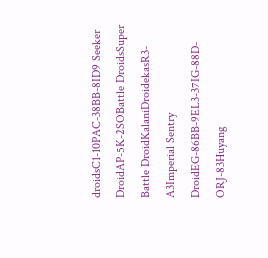droidsC1-10PAC-38BB-8ID9 Seeker DroidAP-5K-2SOBattle DroidsSuper Battle DroidKalaniDroidekasR3-A3Imperial Sentry DroidEG-86BB-9EL3-37IG-88D-ORJ-83Huyang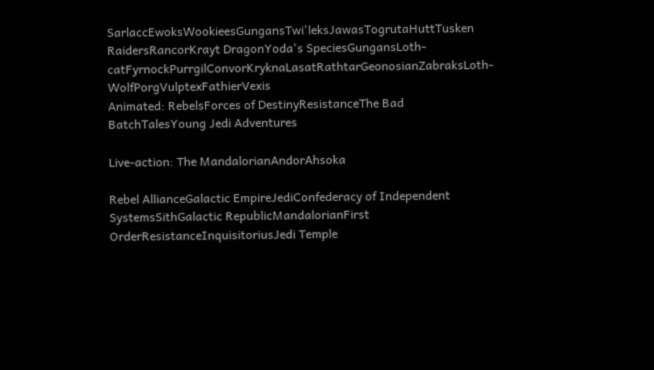SarlaccEwoksWookieesGungansTwi'leksJawasTogrutaHuttTusken RaidersRancorKrayt DragonYoda's SpeciesGungansLoth-catFyrnockPurrgilConvorKryknaLasatRathtarGeonosianZabraksLoth-WolfPorgVulptexFathierVexis
Animated: RebelsForces of DestinyResistanceThe Bad BatchTalesYoung Jedi Adventures

Live-action: The MandalorianAndorAhsoka

Rebel AllianceGalactic EmpireJediConfederacy of Independent SystemsSithGalactic RepublicMandalorianFirst OrderResistanceInquisitoriusJedi Temple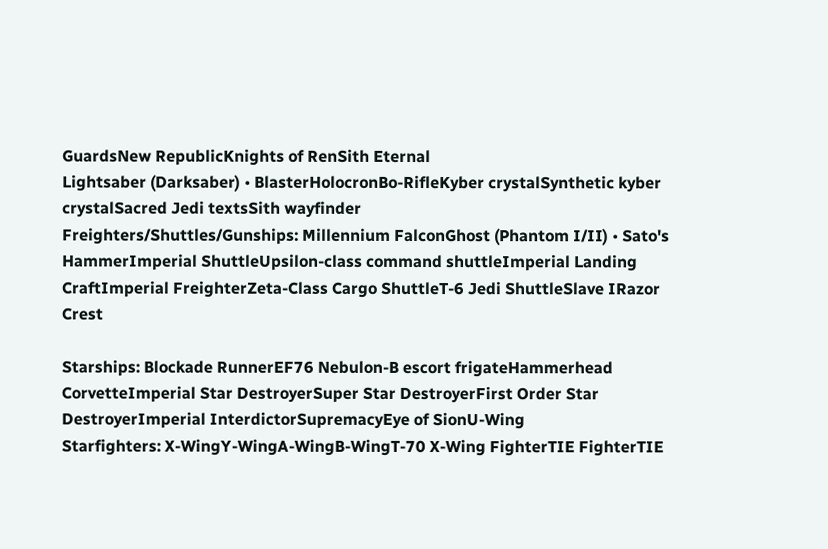GuardsNew RepublicKnights of RenSith Eternal
Lightsaber (Darksaber) • BlasterHolocronBo-RifleKyber crystalSynthetic kyber crystalSacred Jedi textsSith wayfinder
Freighters/Shuttles/Gunships: Millennium FalconGhost (Phantom I/II) • Sato's HammerImperial ShuttleUpsilon-class command shuttleImperial Landing CraftImperial FreighterZeta-Class Cargo ShuttleT-6 Jedi ShuttleSlave IRazor Crest

Starships: Blockade RunnerEF76 Nebulon-B escort frigateHammerhead CorvetteImperial Star DestroyerSuper Star DestroyerFirst Order Star DestroyerImperial InterdictorSupremacyEye of SionU-Wing
Starfighters: X-WingY-WingA-WingB-WingT-70 X-Wing FighterTIE FighterTIE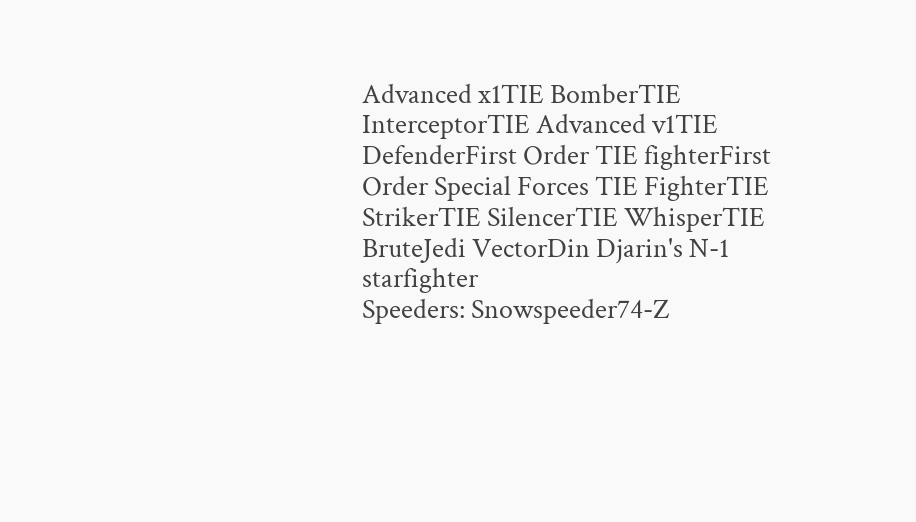Advanced x1TIE BomberTIE InterceptorTIE Advanced v1TIE DefenderFirst Order TIE fighterFirst Order Special Forces TIE FighterTIE StrikerTIE SilencerTIE WhisperTIE BruteJedi VectorDin Djarin's N-1 starfighter
Speeders: Snowspeeder74-Z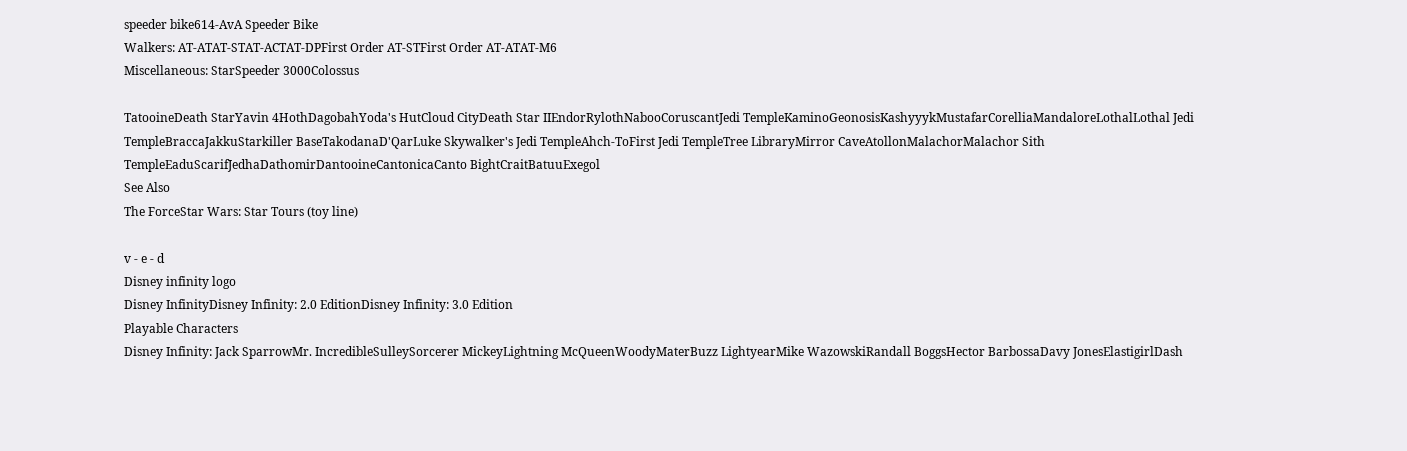speeder bike614-AvA Speeder Bike
Walkers: AT-ATAT-STAT-ACTAT-DPFirst Order AT-STFirst Order AT-ATAT-M6
Miscellaneous: StarSpeeder 3000Colossus

TatooineDeath StarYavin 4HothDagobahYoda's HutCloud CityDeath Star IIEndorRylothNabooCoruscantJedi TempleKaminoGeonosisKashyyykMustafarCorelliaMandaloreLothalLothal Jedi TempleBraccaJakkuStarkiller BaseTakodanaD'QarLuke Skywalker's Jedi TempleAhch-ToFirst Jedi TempleTree LibraryMirror CaveAtollonMalachorMalachor Sith TempleEaduScarifJedhaDathomirDantooineCantonicaCanto BightCraitBatuuExegol
See Also
The ForceStar Wars: Star Tours (toy line)

v - e - d
Disney infinity logo
Disney InfinityDisney Infinity: 2.0 EditionDisney Infinity: 3.0 Edition
Playable Characters
Disney Infinity: Jack SparrowMr. IncredibleSulleySorcerer MickeyLightning McQueenWoodyMaterBuzz LightyearMike WazowskiRandall BoggsHector BarbossaDavy JonesElastigirlDash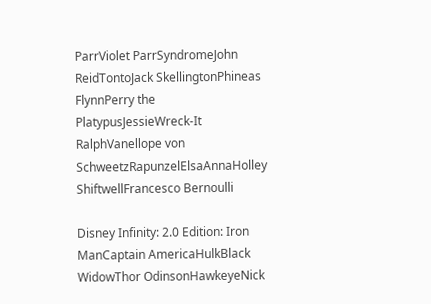ParrViolet ParrSyndromeJohn ReidTontoJack SkellingtonPhineas FlynnPerry the PlatypusJessieWreck-It RalphVanellope von SchweetzRapunzelElsaAnnaHolley ShiftwellFrancesco Bernoulli

Disney Infinity: 2.0 Edition: Iron ManCaptain AmericaHulkBlack WidowThor OdinsonHawkeyeNick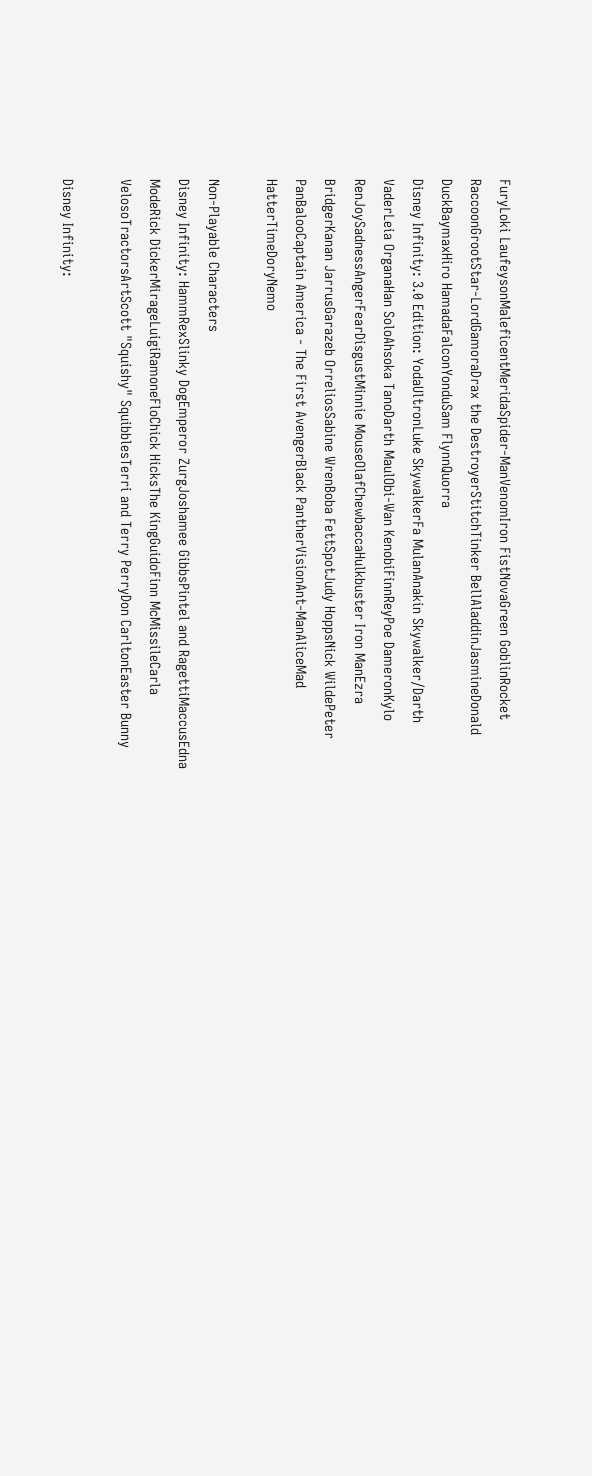FuryLoki LaufeysonMaleficentMeridaSpider-ManVenomIron FistNovaGreen GoblinRocket RaccoonGrootStar-LordGamoraDrax the DestroyerStitchTinker BellAladdinJasmineDonald DuckBaymaxHiro HamadaFalconYonduSam FlynnQuorra
Disney Infinity: 3.0 Edition: YodaUltronLuke SkywalkerFa MulanAnakin Skywalker/Darth VaderLeia OrganaHan SoloAhsoka TanoDarth MaulObi-Wan KenobiFinnReyPoe DameronKylo RenJoySadnessAngerFearDisgustMinnie MouseOlafChewbaccaHulkbuster Iron ManEzra BridgerKanan JarrusGarazeb OrreliosSabine WrenBoba FettSpotJudy HoppsNick WildePeter PanBalooCaptain America - The First AvengerBlack PantherVisionAnt-ManAliceMad HatterTimeDoryNemo

Non-Playable Characters
Disney Infinity: HammRexSlinky DogEmperor ZurgJoshamee GibbsPintel and RagettiMaccusEdna ModeRick DickerMirageLuigiRamoneFloChick HicksThe KingGuidoFinn McMissileCarla VelosoTractorsArtScott "Squishy" SquibblesTerri and Terry PerryDon CarltonEaster Bunny

Disney Infinity: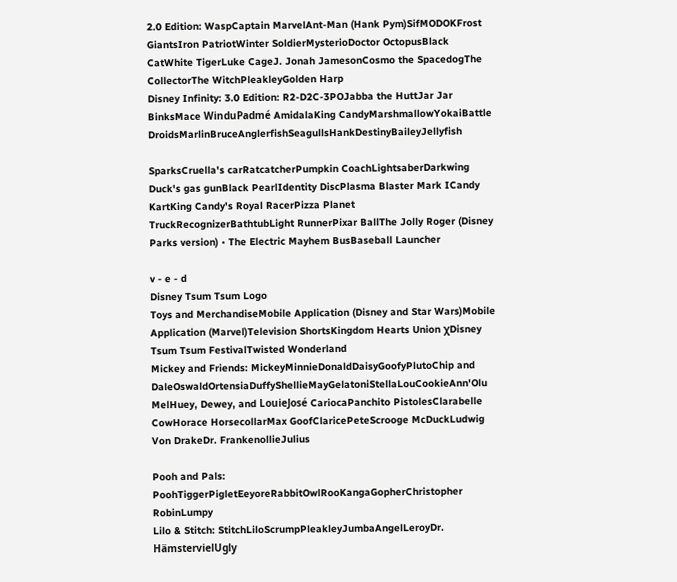2.0 Edition: WaspCaptain MarvelAnt-Man (Hank Pym)SifMODOKFrost GiantsIron PatriotWinter SoldierMysterioDoctor OctopusBlack CatWhite TigerLuke CageJ. Jonah JamesonCosmo the SpacedogThe CollectorThe WitchPleakleyGolden Harp
Disney Infinity: 3.0 Edition: R2-D2C-3POJabba the HuttJar Jar BinksMace WinduPadmé AmidalaKing CandyMarshmallowYokaiBattle DroidsMarlinBruceAnglerfishSeagullsHankDestinyBaileyJellyfish

SparksCruella's carRatcatcherPumpkin CoachLightsaberDarkwing Duck's gas gunBlack PearlIdentity DiscPlasma Blaster Mark ICandy KartKing Candy's Royal RacerPizza Planet TruckRecognizerBathtubLight RunnerPixar BallThe Jolly Roger (Disney Parks version) • The Electric Mayhem BusBaseball Launcher

v - e - d
Disney Tsum Tsum Logo
Toys and MerchandiseMobile Application (Disney and Star Wars)Mobile Application (Marvel)Television ShortsKingdom Hearts Union χDisney Tsum Tsum FestivalTwisted Wonderland
Mickey and Friends: MickeyMinnieDonaldDaisyGoofyPlutoChip and DaleOswaldOrtensiaDuffyShellieMayGelatoniStellaLouCookieAnn'Olu MelHuey, Dewey, and LouieJosé CariocaPanchito PistolesClarabelle CowHorace HorsecollarMax GoofClaricePeteScrooge McDuckLudwig Von DrakeDr. FrankenollieJulius

Pooh and Pals: PoohTiggerPigletEeyoreRabbitOwlRooKangaGopherChristopher RobinLumpy
Lilo & Stitch: StitchLiloScrumpPleakleyJumbaAngelLeroyDr. HämstervielUgly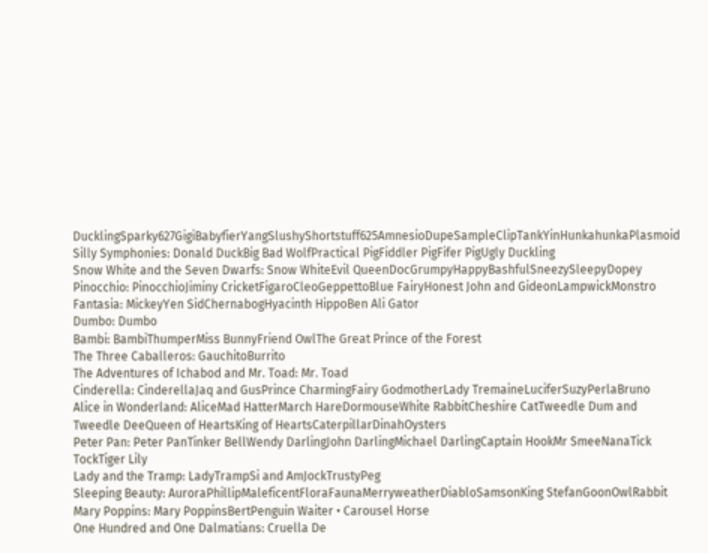DucklingSparky627GigiBabyfierYangSlushyShortstuff625AmnesioDupeSampleClipTankYinHunkahunkaPlasmoid
Silly Symphonies: Donald DuckBig Bad WolfPractical PigFiddler PigFifer PigUgly Duckling
Snow White and the Seven Dwarfs: Snow WhiteEvil QueenDocGrumpyHappyBashfulSneezySleepyDopey
Pinocchio: PinocchioJiminy CricketFigaroCleoGeppettoBlue FairyHonest John and GideonLampwickMonstro
Fantasia: MickeyYen SidChernabogHyacinth HippoBen Ali Gator
Dumbo: Dumbo
Bambi: BambiThumperMiss BunnyFriend OwlThe Great Prince of the Forest
The Three Caballeros: GauchitoBurrito
The Adventures of Ichabod and Mr. Toad: Mr. Toad
Cinderella: CinderellaJaq and GusPrince CharmingFairy GodmotherLady TremaineLuciferSuzyPerlaBruno
Alice in Wonderland: AliceMad HatterMarch HareDormouseWhite RabbitCheshire CatTweedle Dum and Tweedle DeeQueen of HeartsKing of HeartsCaterpillarDinahOysters
Peter Pan: Peter PanTinker BellWendy DarlingJohn DarlingMichael DarlingCaptain HookMr SmeeNanaTick TockTiger Lily
Lady and the Tramp: LadyTrampSi and AmJockTrustyPeg
Sleeping Beauty: AuroraPhillipMaleficentFloraFaunaMerryweatherDiabloSamsonKing StefanGoonOwlRabbit
Mary Poppins: Mary PoppinsBertPenguin Waiter • Carousel Horse
One Hundred and One Dalmatians: Cruella De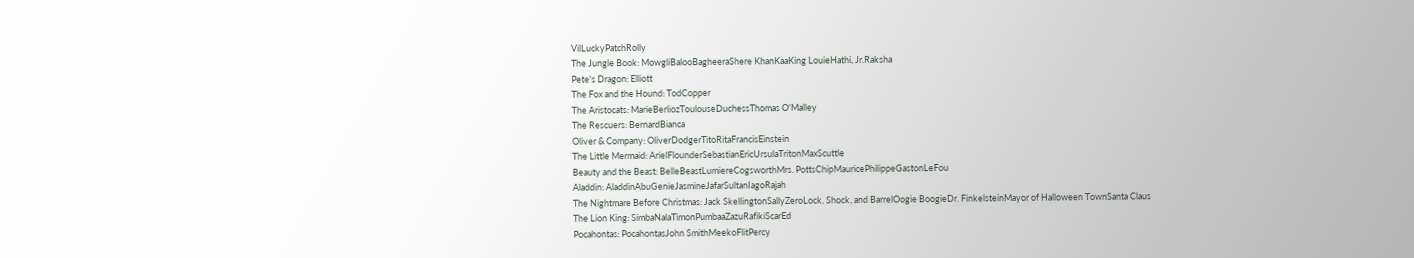VilLuckyPatchRolly
The Jungle Book: MowgliBalooBagheeraShere KhanKaaKing LouieHathi, Jr.Raksha
Pete's Dragon: Elliott
The Fox and the Hound: TodCopper
The Aristocats: MarieBerliozToulouseDuchessThomas O'Malley
The Rescuers: BernardBianca
Oliver & Company: OliverDodgerTitoRitaFrancisEinstein
The Little Mermaid: ArielFlounderSebastianEricUrsulaTritonMaxScuttle
Beauty and the Beast: BelleBeastLumiereCogsworthMrs. PottsChipMauricePhilippeGastonLeFou
Aladdin: AladdinAbuGenieJasmineJafarSultanIagoRajah
The Nightmare Before Christmas: Jack SkellingtonSallyZeroLock, Shock, and BarrelOogie BoogieDr. FinkelsteinMayor of Halloween TownSanta Claus
The Lion King: SimbaNalaTimonPumbaaZazuRafikiScarEd
Pocahontas: PocahontasJohn SmithMeekoFlitPercy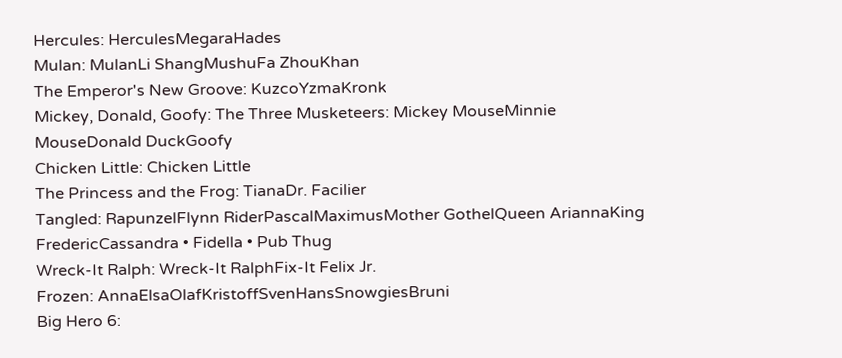Hercules: HerculesMegaraHades
Mulan: MulanLi ShangMushuFa ZhouKhan
The Emperor's New Groove: KuzcoYzmaKronk
Mickey, Donald, Goofy: The Three Musketeers: Mickey MouseMinnie MouseDonald DuckGoofy
Chicken Little: Chicken Little
The Princess and the Frog: TianaDr. Facilier
Tangled: RapunzelFlynn RiderPascalMaximusMother GothelQueen AriannaKing FredericCassandra • Fidella • Pub Thug
Wreck-It Ralph: Wreck-It RalphFix-It Felix Jr.
Frozen: AnnaElsaOlafKristoffSvenHansSnowgiesBruni
Big Hero 6: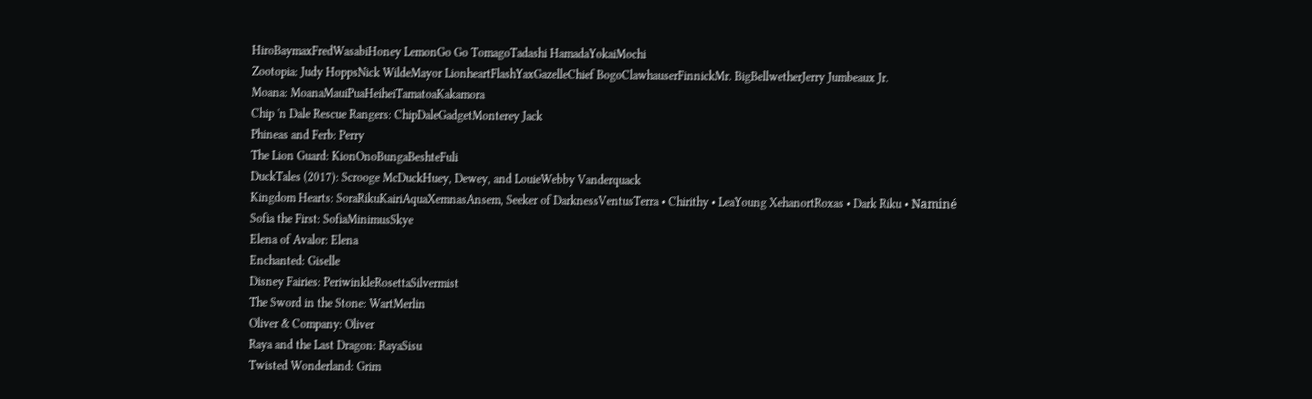HiroBaymaxFredWasabiHoney LemonGo Go TomagoTadashi HamadaYokaiMochi
Zootopia: Judy HoppsNick WildeMayor LionheartFlashYaxGazelleChief BogoClawhauserFinnickMr. BigBellwetherJerry Jumbeaux Jr.
Moana: MoanaMauiPuaHeiheiTamatoaKakamora
Chip 'n Dale Rescue Rangers: ChipDaleGadgetMonterey Jack
Phineas and Ferb: Perry
The Lion Guard: KionOnoBungaBeshteFuli
DuckTales (2017): Scrooge McDuckHuey, Dewey, and LouieWebby Vanderquack
Kingdom Hearts: SoraRikuKairiAquaXemnasAnsem, Seeker of DarknessVentusTerra • Chirithy • LeaYoung XehanortRoxas • Dark Riku • Naminé
Sofia the First: SofiaMinimusSkye
Elena of Avalor: Elena
Enchanted: Giselle
Disney Fairies: PeriwinkleRosettaSilvermist
The Sword in the Stone: WartMerlin
Oliver & Company: Oliver
Raya and the Last Dragon: RayaSisu
Twisted Wonderland: Grim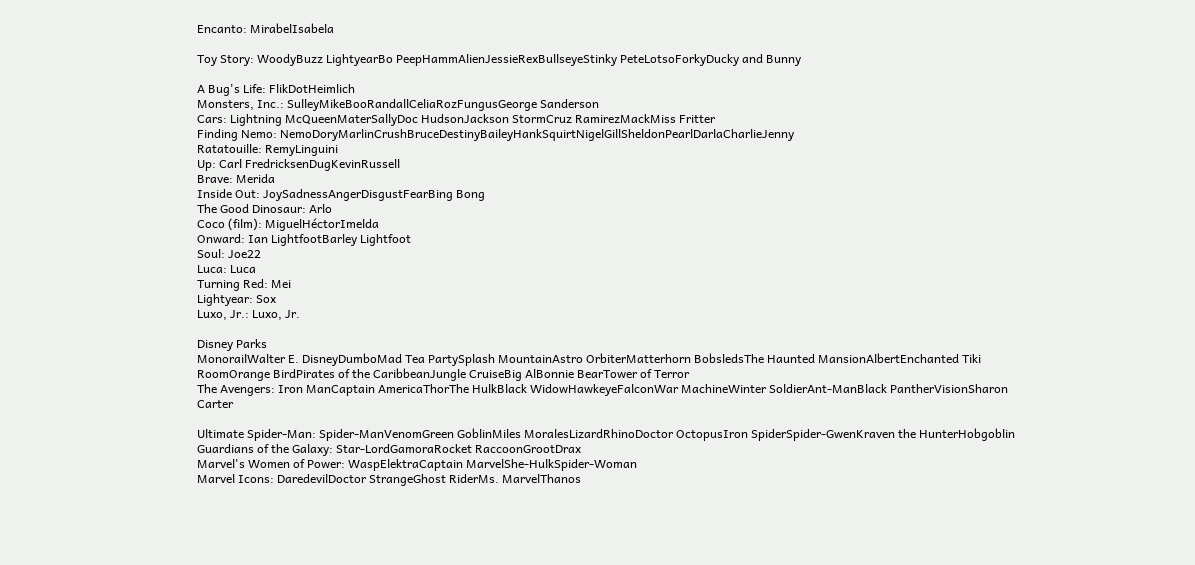Encanto: MirabelIsabela

Toy Story: WoodyBuzz LightyearBo PeepHammAlienJessieRexBullseyeStinky PeteLotsoForkyDucky and Bunny

A Bug's Life: FlikDotHeimlich
Monsters, Inc.: SulleyMikeBooRandallCeliaRozFungusGeorge Sanderson
Cars: Lightning McQueenMaterSallyDoc HudsonJackson StormCruz RamirezMackMiss Fritter
Finding Nemo: NemoDoryMarlinCrushBruceDestinyBaileyHankSquirtNigelGillSheldonPearlDarlaCharlieJenny
Ratatouille: RemyLinguini
Up: Carl FredricksenDugKevinRussell
Brave: Merida
Inside Out: JoySadnessAngerDisgustFearBing Bong
The Good Dinosaur: Arlo
Coco (film): MiguelHéctorImelda
Onward: Ian LightfootBarley Lightfoot
Soul: Joe22
Luca: Luca
Turning Red: Mei
Lightyear: Sox
Luxo, Jr.: Luxo, Jr.

Disney Parks
MonorailWalter E. DisneyDumboMad Tea PartySplash MountainAstro OrbiterMatterhorn BobsledsThe Haunted MansionAlbertEnchanted Tiki RoomOrange BirdPirates of the CaribbeanJungle CruiseBig AlBonnie BearTower of Terror
The Avengers: Iron ManCaptain AmericaThorThe HulkBlack WidowHawkeyeFalconWar MachineWinter SoldierAnt-ManBlack PantherVisionSharon Carter

Ultimate Spider-Man: Spider-ManVenomGreen GoblinMiles MoralesLizardRhinoDoctor OctopusIron SpiderSpider-GwenKraven the HunterHobgoblin
Guardians of the Galaxy: Star-LordGamoraRocket RaccoonGrootDrax
Marvel's Women of Power: WaspElektraCaptain MarvelShe-HulkSpider-Woman
Marvel Icons: DaredevilDoctor StrangeGhost RiderMs. MarvelThanos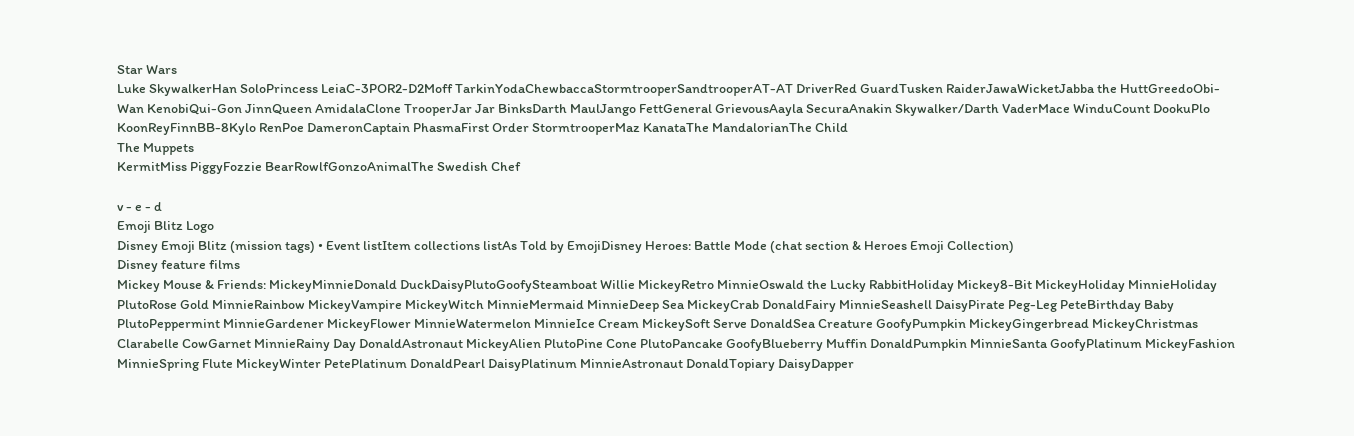Star Wars
Luke SkywalkerHan SoloPrincess LeiaC-3POR2-D2Moff TarkinYodaChewbaccaStormtrooperSandtrooperAT-AT DriverRed GuardTusken RaiderJawaWicketJabba the HuttGreedoObi-Wan KenobiQui-Gon JinnQueen AmidalaClone TrooperJar Jar BinksDarth MaulJango FettGeneral GrievousAayla SecuraAnakin Skywalker/Darth VaderMace WinduCount DookuPlo KoonReyFinnBB-8Kylo RenPoe DameronCaptain PhasmaFirst Order StormtrooperMaz KanataThe MandalorianThe Child
The Muppets
KermitMiss PiggyFozzie BearRowlfGonzoAnimalThe Swedish Chef

v - e - d
Emoji Blitz Logo
Disney Emoji Blitz (mission tags) • Event listItem collections listAs Told by EmojiDisney Heroes: Battle Mode (chat section & Heroes Emoji Collection)
Disney feature films
Mickey Mouse & Friends: MickeyMinnieDonald DuckDaisyPlutoGoofySteamboat Willie MickeyRetro MinnieOswald the Lucky RabbitHoliday Mickey8-Bit MickeyHoliday MinnieHoliday PlutoRose Gold MinnieRainbow MickeyVampire MickeyWitch MinnieMermaid MinnieDeep Sea MickeyCrab DonaldFairy MinnieSeashell DaisyPirate Peg-Leg PeteBirthday Baby PlutoPeppermint MinnieGardener MickeyFlower MinnieWatermelon MinnieIce Cream MickeySoft Serve DonaldSea Creature GoofyPumpkin MickeyGingerbread MickeyChristmas Clarabelle CowGarnet MinnieRainy Day DonaldAstronaut MickeyAlien PlutoPine Cone PlutoPancake GoofyBlueberry Muffin DonaldPumpkin MinnieSanta GoofyPlatinum MickeyFashion MinnieSpring Flute MickeyWinter PetePlatinum DonaldPearl DaisyPlatinum MinnieAstronaut DonaldTopiary DaisyDapper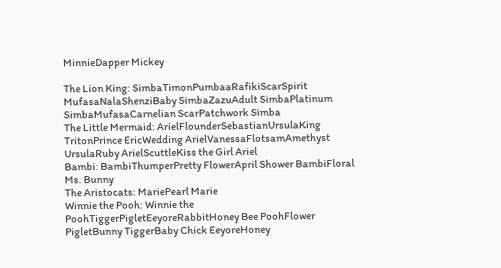MinnieDapper Mickey

The Lion King: SimbaTimonPumbaaRafikiScarSpirit MufasaNalaShenziBaby SimbaZazuAdult SimbaPlatinum SimbaMufasaCarnelian ScarPatchwork Simba
The Little Mermaid: ArielFlounderSebastianUrsulaKing TritonPrince EricWedding ArielVanessaFlotsamAmethyst UrsulaRuby ArielScuttleKiss the Girl Ariel
Bambi: BambiThumperPretty FlowerApril Shower BambiFloral Ms. Bunny
The Aristocats: MariePearl Marie
Winnie the Pooh: Winnie the PoohTiggerPigletEeyoreRabbitHoney Bee PoohFlower PigletBunny TiggerBaby Chick EeyoreHoney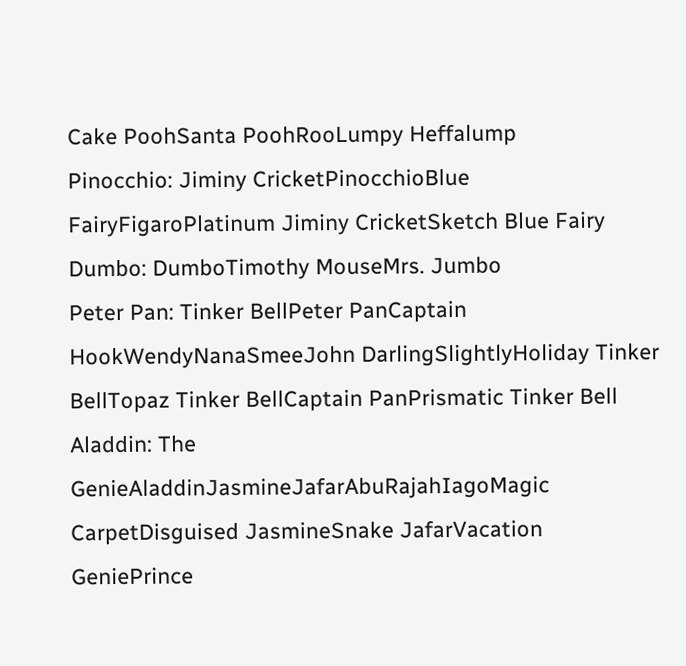Cake PoohSanta PoohRooLumpy Heffalump
Pinocchio: Jiminy CricketPinocchioBlue FairyFigaroPlatinum Jiminy CricketSketch Blue Fairy
Dumbo: DumboTimothy MouseMrs. Jumbo
Peter Pan: Tinker BellPeter PanCaptain HookWendyNanaSmeeJohn DarlingSlightlyHoliday Tinker BellTopaz Tinker BellCaptain PanPrismatic Tinker Bell
Aladdin: The GenieAladdinJasmineJafarAbuRajahIagoMagic CarpetDisguised JasmineSnake JafarVacation GeniePrince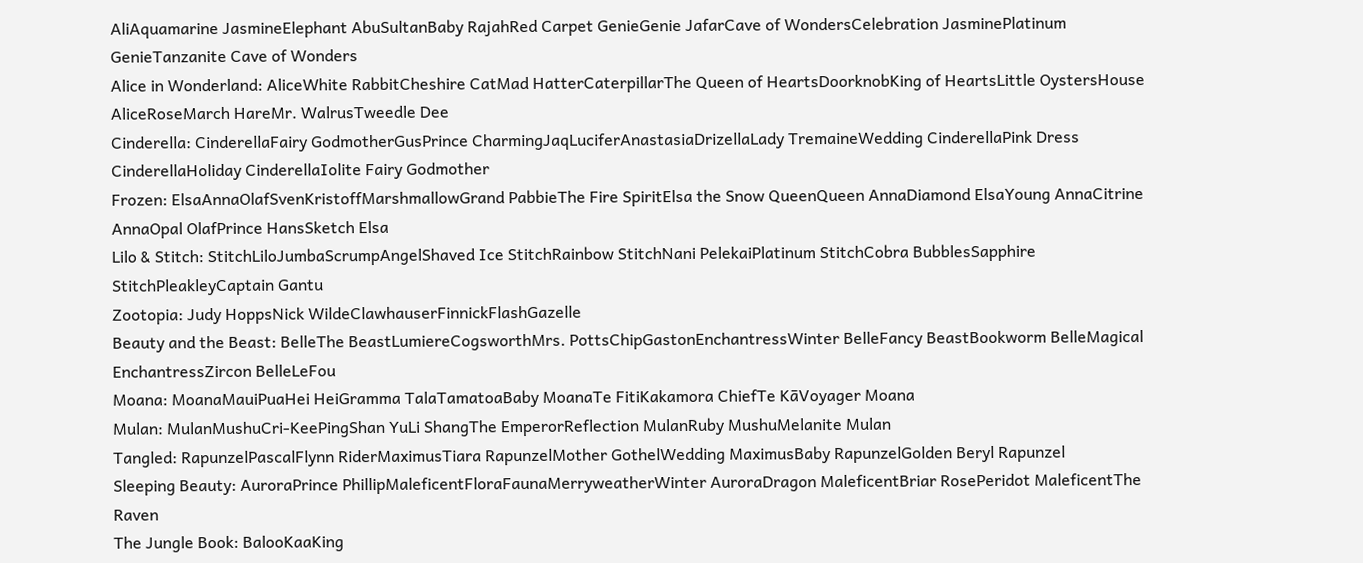AliAquamarine JasmineElephant AbuSultanBaby RajahRed Carpet GenieGenie JafarCave of WondersCelebration JasminePlatinum GenieTanzanite Cave of Wonders
Alice in Wonderland: AliceWhite RabbitCheshire CatMad HatterCaterpillarThe Queen of HeartsDoorknobKing of HeartsLittle OystersHouse AliceRoseMarch HareMr. WalrusTweedle Dee
Cinderella: CinderellaFairy GodmotherGusPrince CharmingJaqLuciferAnastasiaDrizellaLady TremaineWedding CinderellaPink Dress CinderellaHoliday CinderellaIolite Fairy Godmother
Frozen: ElsaAnnaOlafSvenKristoffMarshmallowGrand PabbieThe Fire SpiritElsa the Snow QueenQueen AnnaDiamond ElsaYoung AnnaCitrine AnnaOpal OlafPrince HansSketch Elsa
Lilo & Stitch: StitchLiloJumbaScrumpAngelShaved Ice StitchRainbow StitchNani PelekaiPlatinum StitchCobra BubblesSapphire StitchPleakleyCaptain Gantu
Zootopia: Judy HoppsNick WildeClawhauserFinnickFlashGazelle
Beauty and the Beast: BelleThe BeastLumiereCogsworthMrs. PottsChipGastonEnchantressWinter BelleFancy BeastBookworm BelleMagical EnchantressZircon BelleLeFou
Moana: MoanaMauiPuaHei HeiGramma TalaTamatoaBaby MoanaTe FitiKakamora ChiefTe KāVoyager Moana
Mulan: MulanMushuCri-KeePingShan YuLi ShangThe EmperorReflection MulanRuby MushuMelanite Mulan
Tangled: RapunzelPascalFlynn RiderMaximusTiara RapunzelMother GothelWedding MaximusBaby RapunzelGolden Beryl Rapunzel
Sleeping Beauty: AuroraPrince PhillipMaleficentFloraFaunaMerryweatherWinter AuroraDragon MaleficentBriar RosePeridot MaleficentThe Raven
The Jungle Book: BalooKaaKing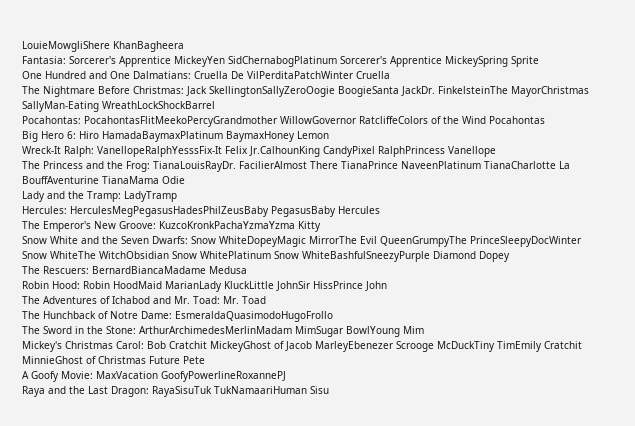LouieMowgliShere KhanBagheera
Fantasia: Sorcerer's Apprentice MickeyYen SidChernabogPlatinum Sorcerer's Apprentice MickeySpring Sprite
One Hundred and One Dalmatians: Cruella De VilPerditaPatchWinter Cruella
The Nightmare Before Christmas: Jack SkellingtonSallyZeroOogie BoogieSanta JackDr. FinkelsteinThe MayorChristmas SallyMan-Eating WreathLockShockBarrel
Pocahontas: PocahontasFlitMeekoPercyGrandmother WillowGovernor RatcliffeColors of the Wind Pocahontas
Big Hero 6: Hiro HamadaBaymaxPlatinum BaymaxHoney Lemon
Wreck-It Ralph: VanellopeRalphYesssFix-It Felix Jr.CalhounKing CandyPixel RalphPrincess Vanellope
The Princess and the Frog: TianaLouisRayDr. FacilierAlmost There TianaPrince NaveenPlatinum TianaCharlotte La BouffAventurine TianaMama Odie
Lady and the Tramp: LadyTramp
Hercules: HerculesMegPegasusHadesPhilZeusBaby PegasusBaby Hercules
The Emperor's New Groove: KuzcoKronkPachaYzmaYzma Kitty
Snow White and the Seven Dwarfs: Snow WhiteDopeyMagic MirrorThe Evil QueenGrumpyThe PrinceSleepyDocWinter Snow WhiteThe WitchObsidian Snow WhitePlatinum Snow WhiteBashfulSneezyPurple Diamond Dopey
The Rescuers: BernardBiancaMadame Medusa
Robin Hood: Robin HoodMaid MarianLady KluckLittle JohnSir HissPrince John
The Adventures of Ichabod and Mr. Toad: Mr. Toad
The Hunchback of Notre Dame: EsmeraldaQuasimodoHugoFrollo
The Sword in the Stone: ArthurArchimedesMerlinMadam MimSugar BowlYoung Mim
Mickey's Christmas Carol: Bob Cratchit MickeyGhost of Jacob MarleyEbenezer Scrooge McDuckTiny TimEmily Cratchit MinnieGhost of Christmas Future Pete
A Goofy Movie: MaxVacation GoofyPowerlineRoxannePJ
Raya and the Last Dragon: RayaSisuTuk TukNamaariHuman Sisu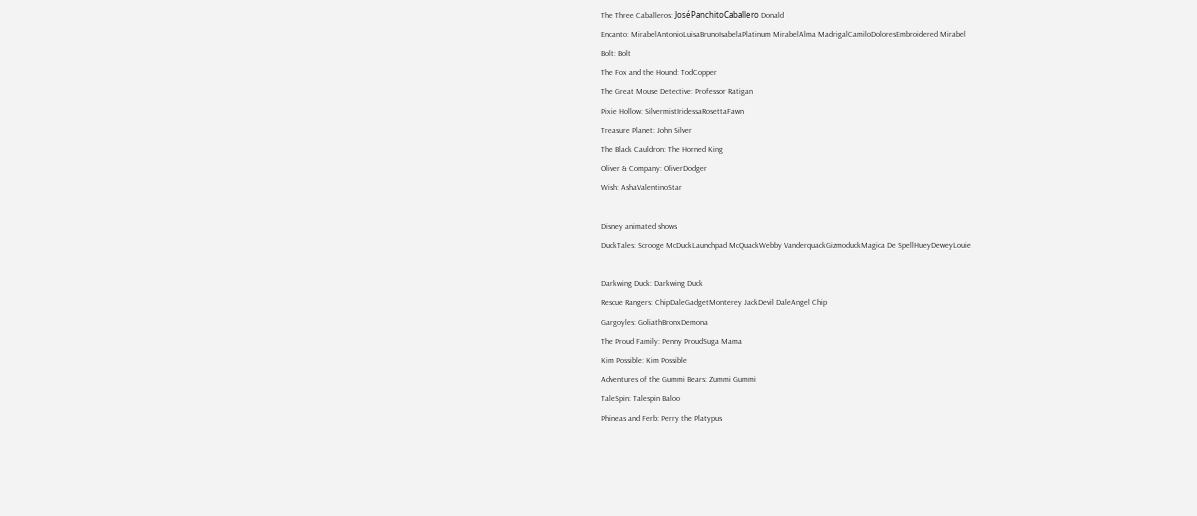The Three Caballeros: JoséPanchitoCaballero Donald
Encanto: MirabelAntonioLuisaBrunoIsabelaPlatinum MirabelAlma MadrigalCamiloDoloresEmbroidered Mirabel
Bolt: Bolt
The Fox and the Hound: TodCopper
The Great Mouse Detective: Professor Ratigan
Pixie Hollow: SilvermistIridessaRosettaFawn
Treasure Planet: John Silver
The Black Cauldron: The Horned King
Oliver & Company: OliverDodger
Wish: AshaValentinoStar

Disney animated shows
DuckTales: Scrooge McDuckLaunchpad McQuackWebby VanderquackGizmoduckMagica De SpellHueyDeweyLouie

Darkwing Duck: Darkwing Duck
Rescue Rangers: ChipDaleGadgetMonterey JackDevil DaleAngel Chip
Gargoyles: GoliathBronxDemona
The Proud Family: Penny ProudSuga Mama
Kim Possible: Kim Possible
Adventures of the Gummi Bears: Zummi Gummi
TaleSpin: Talespin Baloo
Phineas and Ferb: Perry the Platypus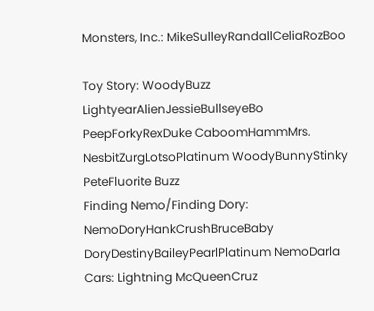Monsters, Inc.: MikeSulleyRandallCeliaRozBoo

Toy Story: WoodyBuzz LightyearAlienJessieBullseyeBo PeepForkyRexDuke CaboomHammMrs. NesbitZurgLotsoPlatinum WoodyBunnyStinky PeteFluorite Buzz
Finding Nemo/Finding Dory: NemoDoryHankCrushBruceBaby DoryDestinyBaileyPearlPlatinum NemoDarla
Cars: Lightning McQueenCruz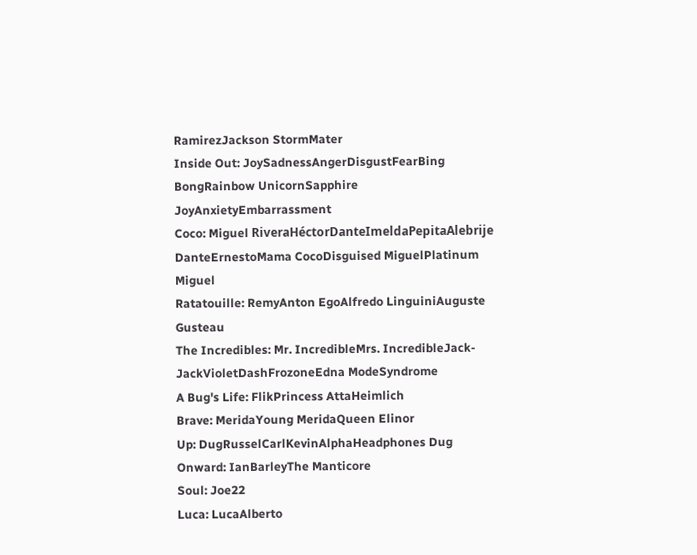RamirezJackson StormMater
Inside Out: JoySadnessAngerDisgustFearBing BongRainbow UnicornSapphire JoyAnxietyEmbarrassment
Coco: Miguel RiveraHéctorDanteImeldaPepitaAlebrije DanteErnestoMama CocoDisguised MiguelPlatinum Miguel
Ratatouille: RemyAnton EgoAlfredo LinguiniAuguste Gusteau
The Incredibles: Mr. IncredibleMrs. IncredibleJack-JackVioletDashFrozoneEdna ModeSyndrome
A Bug's Life: FlikPrincess AttaHeimlich
Brave: MeridaYoung MeridaQueen Elinor
Up: DugRusselCarlKevinAlphaHeadphones Dug
Onward: IanBarleyThe Manticore
Soul: Joe22
Luca: LucaAlberto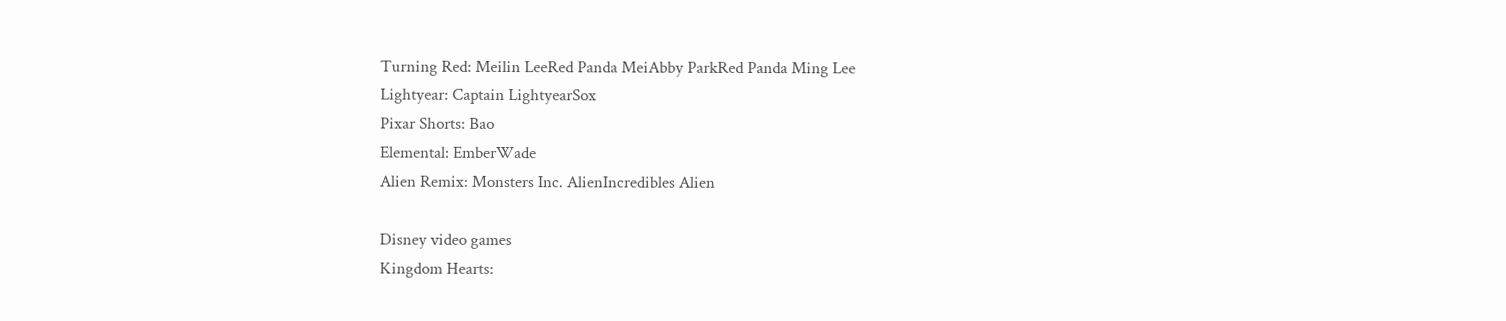Turning Red: Meilin LeeRed Panda MeiAbby ParkRed Panda Ming Lee
Lightyear: Captain LightyearSox
Pixar Shorts: Bao
Elemental: EmberWade
Alien Remix: Monsters Inc. AlienIncredibles Alien

Disney video games
Kingdom Hearts: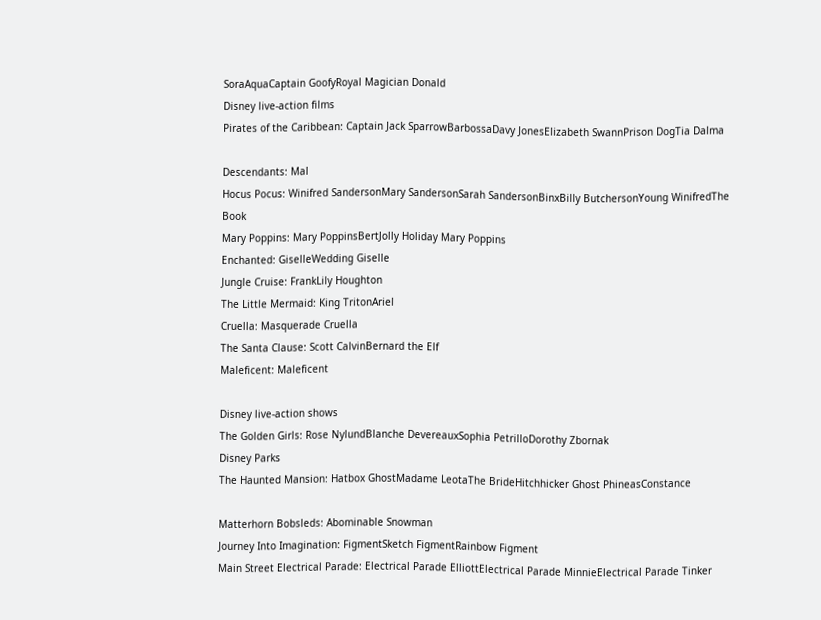SoraAquaCaptain GoofyRoyal Magician Donald
Disney live-action films
Pirates of the Caribbean: Captain Jack SparrowBarbossaDavy JonesElizabeth SwannPrison DogTia Dalma

Descendants: Mal
Hocus Pocus: Winifred SandersonMary SandersonSarah SandersonBinxBilly ButchersonYoung WinifredThe Book
Mary Poppins: Mary PoppinsBertJolly Holiday Mary Poppins
Enchanted: GiselleWedding Giselle
Jungle Cruise: FrankLily Houghton
The Little Mermaid: King TritonAriel
Cruella: Masquerade Cruella
The Santa Clause: Scott CalvinBernard the Elf
Maleficent: Maleficent

Disney live-action shows
The Golden Girls: Rose NylundBlanche DevereauxSophia PetrilloDorothy Zbornak
Disney Parks
The Haunted Mansion: Hatbox GhostMadame LeotaThe BrideHitchhicker Ghost PhineasConstance

Matterhorn Bobsleds: Abominable Snowman
Journey Into Imagination: FigmentSketch FigmentRainbow Figment
Main Street Electrical Parade: Electrical Parade ElliottElectrical Parade MinnieElectrical Parade Tinker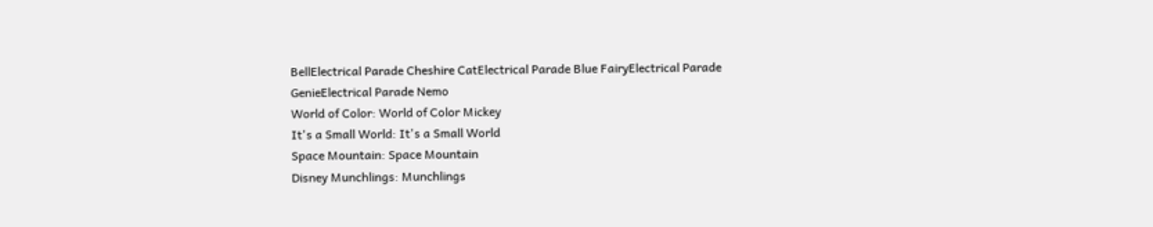BellElectrical Parade Cheshire CatElectrical Parade Blue FairyElectrical Parade GenieElectrical Parade Nemo
World of Color: World of Color Mickey
It's a Small World: It's a Small World
Space Mountain: Space Mountain
Disney Munchlings: Munchlings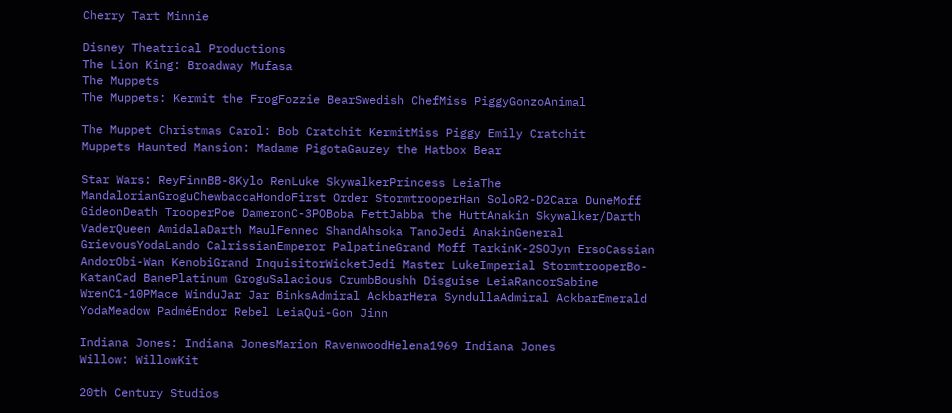Cherry Tart Minnie

Disney Theatrical Productions
The Lion King: Broadway Mufasa
The Muppets
The Muppets: Kermit the FrogFozzie BearSwedish ChefMiss PiggyGonzoAnimal

The Muppet Christmas Carol: Bob Cratchit KermitMiss Piggy Emily Cratchit
Muppets Haunted Mansion: Madame PigotaGauzey the Hatbox Bear

Star Wars: ReyFinnBB-8Kylo RenLuke SkywalkerPrincess LeiaThe MandalorianGroguChewbaccaHondoFirst Order StormtrooperHan SoloR2-D2Cara DuneMoff GideonDeath TrooperPoe DameronC-3POBoba FettJabba the HuttAnakin Skywalker/Darth VaderQueen AmidalaDarth MaulFennec ShandAhsoka TanoJedi AnakinGeneral GrievousYodaLando CalrissianEmperor PalpatineGrand Moff TarkinK-2SOJyn ErsoCassian AndorObi-Wan KenobiGrand InquisitorWicketJedi Master LukeImperial StormtrooperBo-KatanCad BanePlatinum GroguSalacious CrumbBoushh Disguise LeiaRancorSabine WrenC1-10PMace WinduJar Jar BinksAdmiral AckbarHera SyndullaAdmiral AckbarEmerald YodaMeadow PadméEndor Rebel LeiaQui-Gon Jinn

Indiana Jones: Indiana JonesMarion RavenwoodHelena1969 Indiana Jones
Willow: WillowKit

20th Century Studios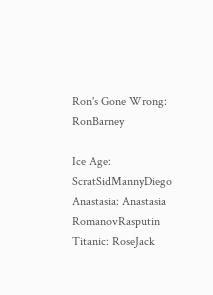Ron's Gone Wrong: RonBarney

Ice Age: ScratSidMannyDiego
Anastasia: Anastasia RomanovRasputin
Titanic: RoseJack